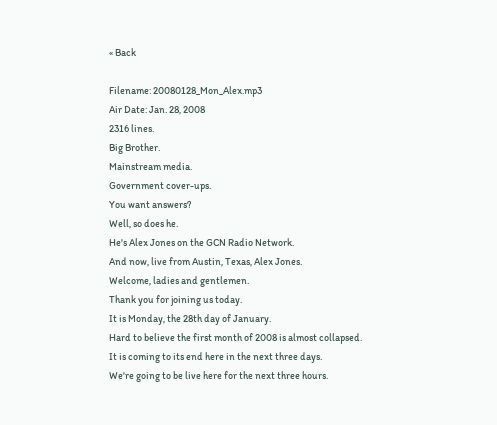« Back

Filename: 20080128_Mon_Alex.mp3
Air Date: Jan. 28, 2008
2316 lines.
Big Brother.
Mainstream media.
Government cover-ups.
You want answers?
Well, so does he.
He's Alex Jones on the GCN Radio Network.
And now, live from Austin, Texas, Alex Jones.
Welcome, ladies and gentlemen.
Thank you for joining us today.
It is Monday, the 28th day of January.
Hard to believe the first month of 2008 is almost collapsed.
It is coming to its end here in the next three days.
We're going to be live here for the next three hours.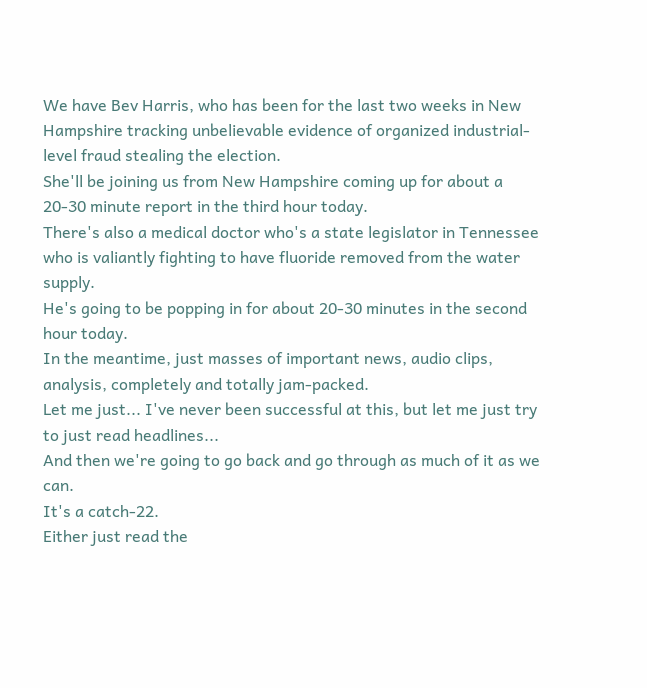We have Bev Harris, who has been for the last two weeks in New Hampshire tracking unbelievable evidence of organized industrial-level fraud stealing the election.
She'll be joining us from New Hampshire coming up for about a 20-30 minute report in the third hour today.
There's also a medical doctor who's a state legislator in Tennessee who is valiantly fighting to have fluoride removed from the water supply.
He's going to be popping in for about 20-30 minutes in the second hour today.
In the meantime, just masses of important news, audio clips, analysis, completely and totally jam-packed.
Let me just... I've never been successful at this, but let me just try to just read headlines...
And then we're going to go back and go through as much of it as we can.
It's a catch-22.
Either just read the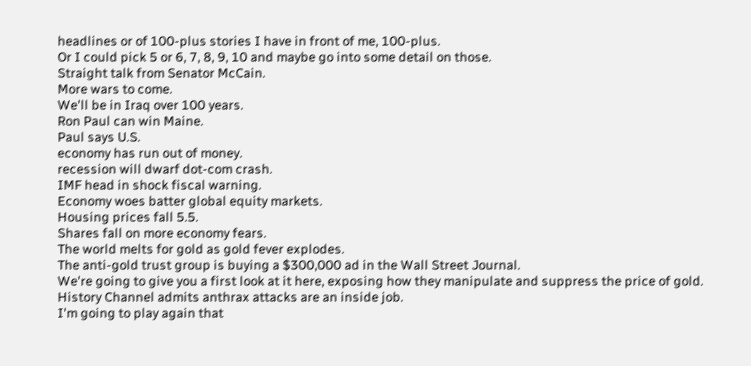headlines or of 100-plus stories I have in front of me, 100-plus.
Or I could pick 5 or 6, 7, 8, 9, 10 and maybe go into some detail on those.
Straight talk from Senator McCain.
More wars to come.
We'll be in Iraq over 100 years.
Ron Paul can win Maine.
Paul says U.S.
economy has run out of money.
recession will dwarf dot-com crash.
IMF head in shock fiscal warning.
Economy woes batter global equity markets.
Housing prices fall 5.5.
Shares fall on more economy fears.
The world melts for gold as gold fever explodes.
The anti-gold trust group is buying a $300,000 ad in the Wall Street Journal.
We're going to give you a first look at it here, exposing how they manipulate and suppress the price of gold.
History Channel admits anthrax attacks are an inside job.
I'm going to play again that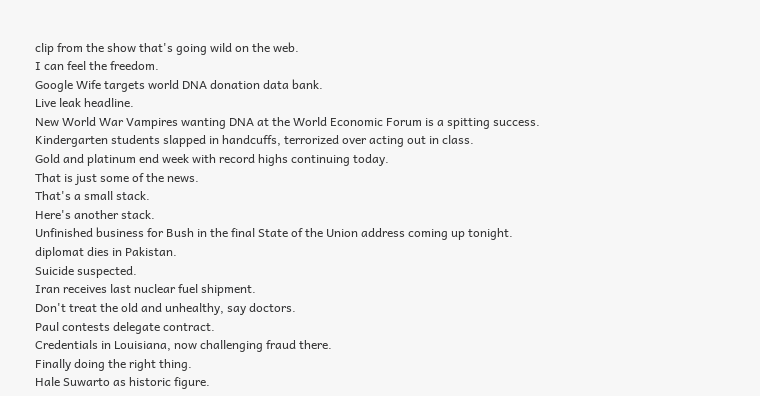clip from the show that's going wild on the web.
I can feel the freedom.
Google Wife targets world DNA donation data bank.
Live leak headline.
New World War Vampires wanting DNA at the World Economic Forum is a spitting success.
Kindergarten students slapped in handcuffs, terrorized over acting out in class.
Gold and platinum end week with record highs continuing today.
That is just some of the news.
That's a small stack.
Here's another stack.
Unfinished business for Bush in the final State of the Union address coming up tonight.
diplomat dies in Pakistan.
Suicide suspected.
Iran receives last nuclear fuel shipment.
Don't treat the old and unhealthy, say doctors.
Paul contests delegate contract.
Credentials in Louisiana, now challenging fraud there.
Finally doing the right thing.
Hale Suwarto as historic figure.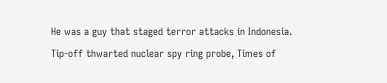He was a guy that staged terror attacks in Indonesia.
Tip-off thwarted nuclear spy ring probe, Times of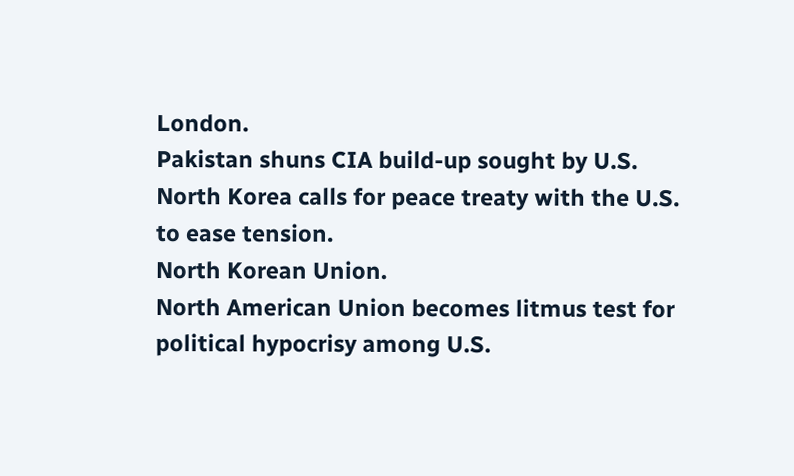London.
Pakistan shuns CIA build-up sought by U.S.
North Korea calls for peace treaty with the U.S.
to ease tension.
North Korean Union.
North American Union becomes litmus test for political hypocrisy among U.S.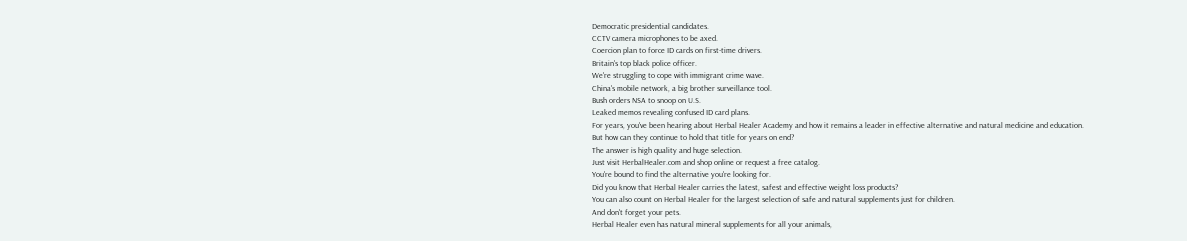Democratic presidential candidates.
CCTV camera microphones to be axed.
Coercion plan to force ID cards on first-time drivers.
Britain's top black police officer.
We're struggling to cope with immigrant crime wave.
China's mobile network, a big brother surveillance tool.
Bush orders NSA to snoop on U.S.
Leaked memos revealing confused ID card plans.
For years, you've been hearing about Herbal Healer Academy and how it remains a leader in effective alternative and natural medicine and education.
But how can they continue to hold that title for years on end?
The answer is high quality and huge selection.
Just visit HerbalHealer.com and shop online or request a free catalog.
You're bound to find the alternative you're looking for.
Did you know that Herbal Healer carries the latest, safest and effective weight loss products?
You can also count on Herbal Healer for the largest selection of safe and natural supplements just for children.
And don't forget your pets.
Herbal Healer even has natural mineral supplements for all your animals,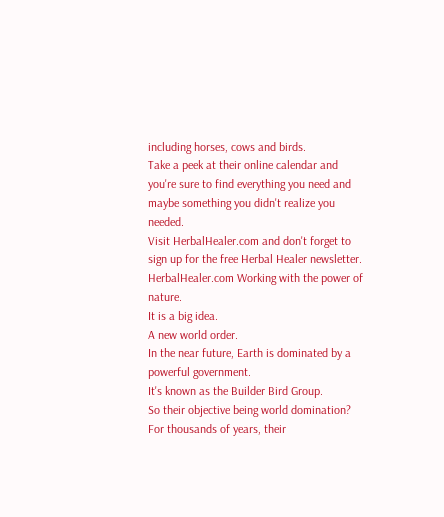including horses, cows and birds.
Take a peek at their online calendar and you're sure to find everything you need and maybe something you didn't realize you needed.
Visit HerbalHealer.com and don't forget to sign up for the free Herbal Healer newsletter.
HerbalHealer.com Working with the power of nature.
It is a big idea.
A new world order.
In the near future, Earth is dominated by a powerful government.
It's known as the Builder Bird Group.
So their objective being world domination?
For thousands of years, their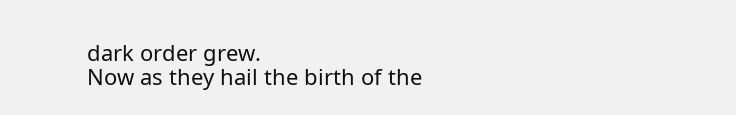dark order grew.
Now as they hail the birth of the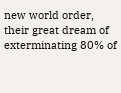new world order, their great dream of exterminating 80% of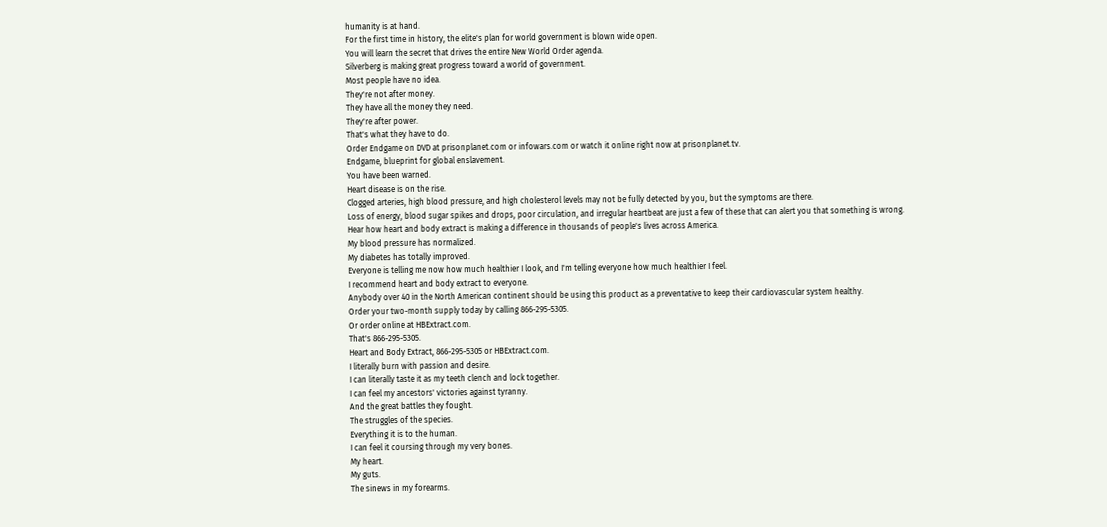humanity is at hand.
For the first time in history, the elite's plan for world government is blown wide open.
You will learn the secret that drives the entire New World Order agenda.
Silverberg is making great progress toward a world of government.
Most people have no idea.
They're not after money.
They have all the money they need.
They're after power.
That's what they have to do.
Order Endgame on DVD at prisonplanet.com or infowars.com or watch it online right now at prisonplanet.tv.
Endgame, blueprint for global enslavement.
You have been warned.
Heart disease is on the rise.
Clogged arteries, high blood pressure, and high cholesterol levels may not be fully detected by you, but the symptoms are there.
Loss of energy, blood sugar spikes and drops, poor circulation, and irregular heartbeat are just a few of these that can alert you that something is wrong.
Hear how heart and body extract is making a difference in thousands of people's lives across America.
My blood pressure has normalized.
My diabetes has totally improved.
Everyone is telling me now how much healthier I look, and I'm telling everyone how much healthier I feel.
I recommend heart and body extract to everyone.
Anybody over 40 in the North American continent should be using this product as a preventative to keep their cardiovascular system healthy.
Order your two-month supply today by calling 866-295-5305.
Or order online at HBExtract.com.
That's 866-295-5305.
Heart and Body Extract, 866-295-5305 or HBExtract.com.
I literally burn with passion and desire.
I can literally taste it as my teeth clench and lock together.
I can feel my ancestors' victories against tyranny.
And the great battles they fought.
The struggles of the species.
Everything it is to the human.
I can feel it coursing through my very bones.
My heart.
My guts.
The sinews in my forearms.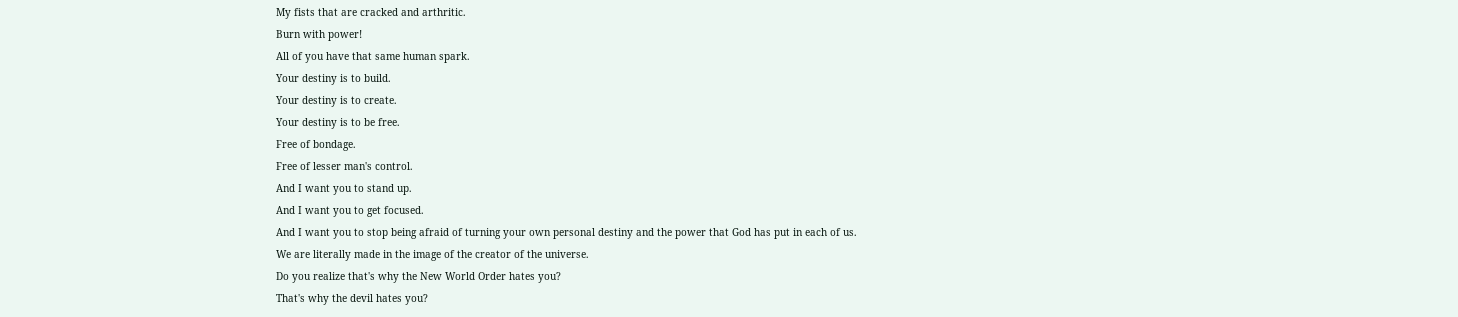My fists that are cracked and arthritic.
Burn with power!
All of you have that same human spark.
Your destiny is to build.
Your destiny is to create.
Your destiny is to be free.
Free of bondage.
Free of lesser man's control.
And I want you to stand up.
And I want you to get focused.
And I want you to stop being afraid of turning your own personal destiny and the power that God has put in each of us.
We are literally made in the image of the creator of the universe.
Do you realize that's why the New World Order hates you?
That's why the devil hates you?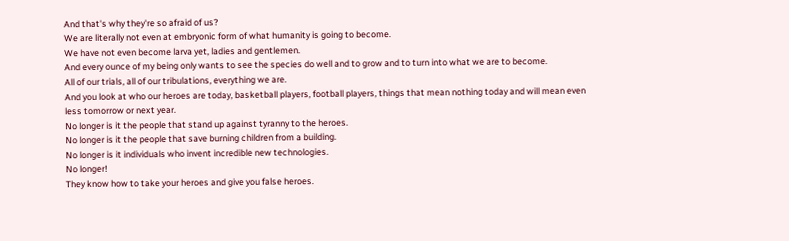And that's why they're so afraid of us?
We are literally not even at embryonic form of what humanity is going to become.
We have not even become larva yet, ladies and gentlemen.
And every ounce of my being only wants to see the species do well and to grow and to turn into what we are to become.
All of our trials, all of our tribulations, everything we are.
And you look at who our heroes are today, basketball players, football players, things that mean nothing today and will mean even less tomorrow or next year.
No longer is it the people that stand up against tyranny to the heroes.
No longer is it the people that save burning children from a building.
No longer is it individuals who invent incredible new technologies.
No longer!
They know how to take your heroes and give you false heroes.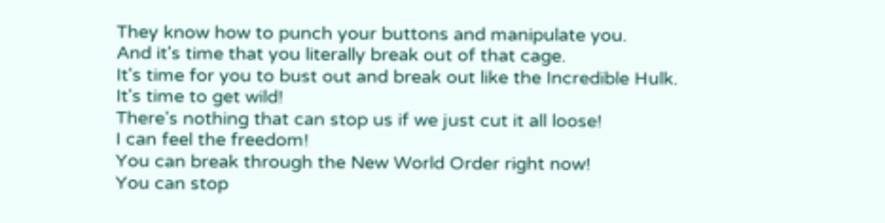They know how to punch your buttons and manipulate you.
And it's time that you literally break out of that cage.
It's time for you to bust out and break out like the Incredible Hulk.
It's time to get wild!
There's nothing that can stop us if we just cut it all loose!
I can feel the freedom!
You can break through the New World Order right now!
You can stop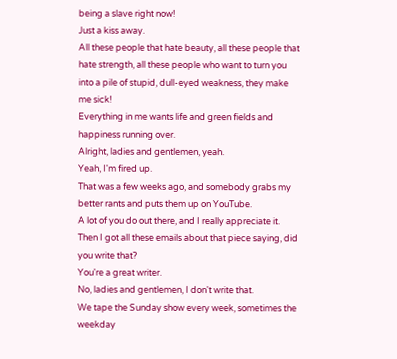being a slave right now!
Just a kiss away.
All these people that hate beauty, all these people that hate strength, all these people who want to turn you into a pile of stupid, dull-eyed weakness, they make me sick!
Everything in me wants life and green fields and happiness running over.
Alright, ladies and gentlemen, yeah.
Yeah, I'm fired up.
That was a few weeks ago, and somebody grabs my better rants and puts them up on YouTube.
A lot of you do out there, and I really appreciate it.
Then I got all these emails about that piece saying, did you write that?
You're a great writer.
No, ladies and gentlemen, I don't write that.
We tape the Sunday show every week, sometimes the weekday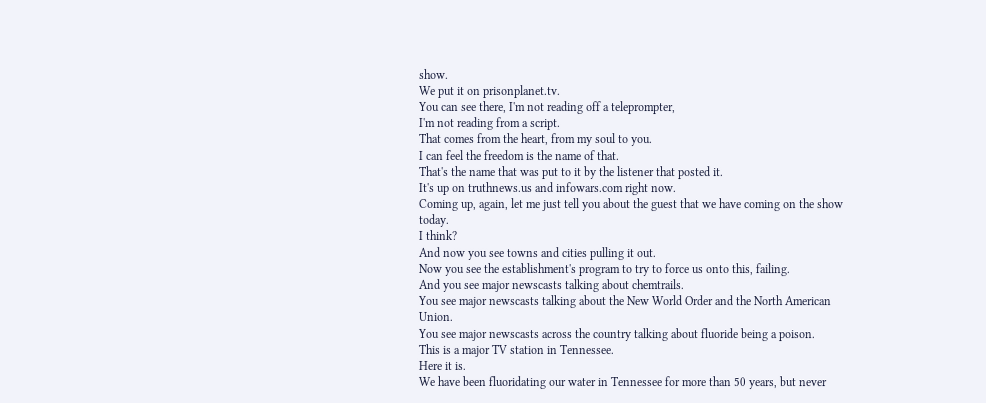show.
We put it on prisonplanet.tv.
You can see there, I'm not reading off a teleprompter,
I'm not reading from a script.
That comes from the heart, from my soul to you.
I can feel the freedom is the name of that.
That's the name that was put to it by the listener that posted it.
It's up on truthnews.us and infowars.com right now.
Coming up, again, let me just tell you about the guest that we have coming on the show today.
I think?
And now you see towns and cities pulling it out.
Now you see the establishment's program to try to force us onto this, failing.
And you see major newscasts talking about chemtrails.
You see major newscasts talking about the New World Order and the North American Union.
You see major newscasts across the country talking about fluoride being a poison.
This is a major TV station in Tennessee.
Here it is.
We have been fluoridating our water in Tennessee for more than 50 years, but never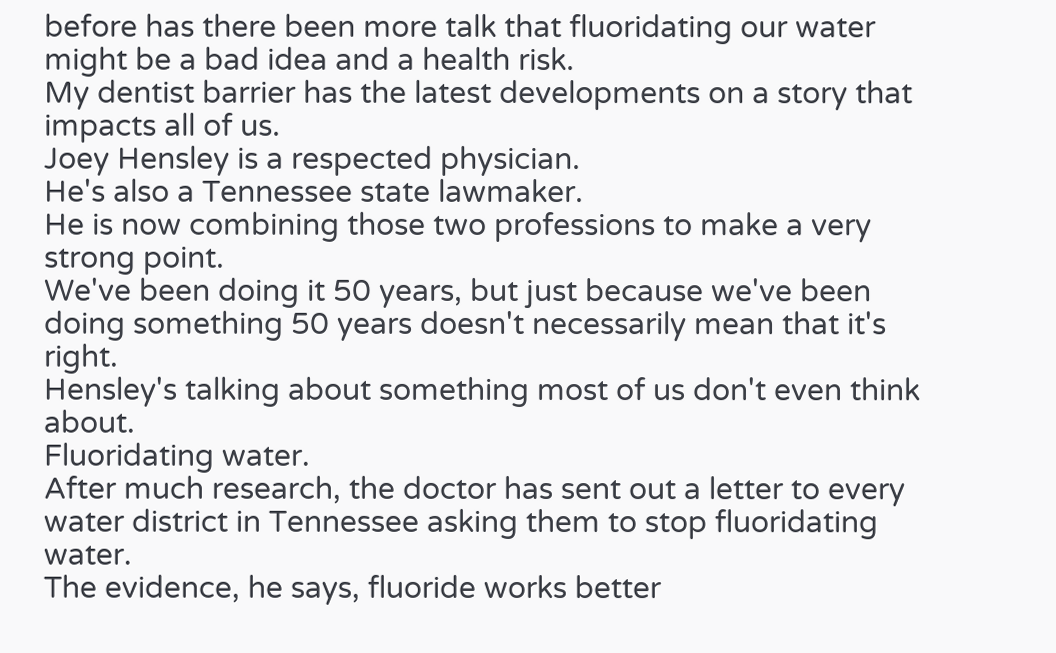before has there been more talk that fluoridating our water might be a bad idea and a health risk.
My dentist barrier has the latest developments on a story that impacts all of us.
Joey Hensley is a respected physician.
He's also a Tennessee state lawmaker.
He is now combining those two professions to make a very strong point.
We've been doing it 50 years, but just because we've been doing something 50 years doesn't necessarily mean that it's right.
Hensley's talking about something most of us don't even think about.
Fluoridating water.
After much research, the doctor has sent out a letter to every water district in Tennessee asking them to stop fluoridating water.
The evidence, he says, fluoride works better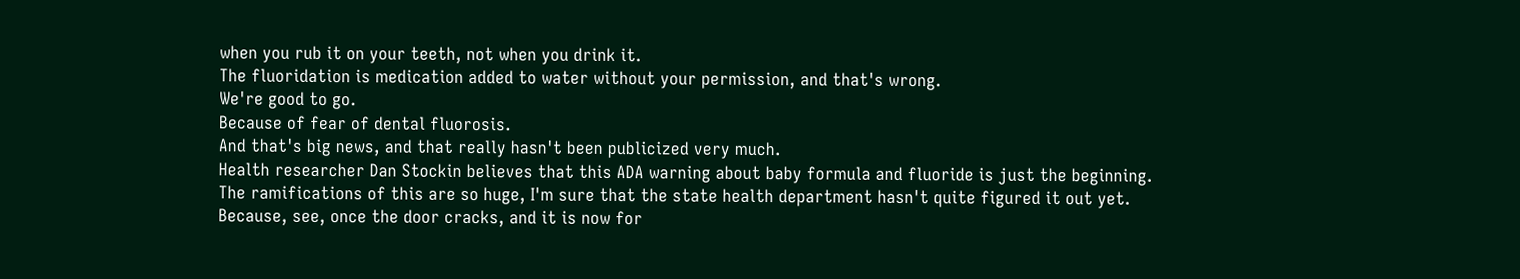when you rub it on your teeth, not when you drink it.
The fluoridation is medication added to water without your permission, and that's wrong.
We're good to go.
Because of fear of dental fluorosis.
And that's big news, and that really hasn't been publicized very much.
Health researcher Dan Stockin believes that this ADA warning about baby formula and fluoride is just the beginning.
The ramifications of this are so huge, I'm sure that the state health department hasn't quite figured it out yet.
Because, see, once the door cracks, and it is now for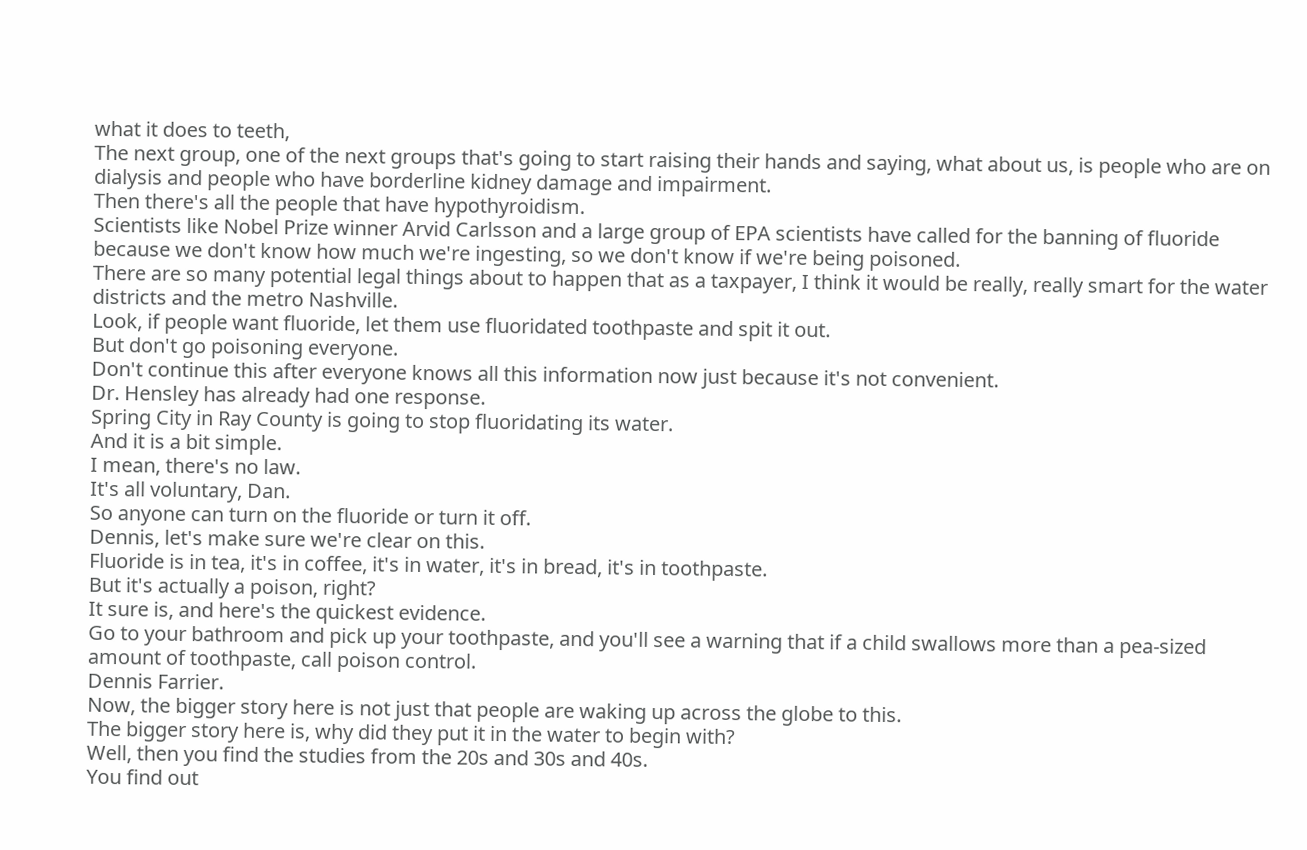what it does to teeth,
The next group, one of the next groups that's going to start raising their hands and saying, what about us, is people who are on dialysis and people who have borderline kidney damage and impairment.
Then there's all the people that have hypothyroidism.
Scientists like Nobel Prize winner Arvid Carlsson and a large group of EPA scientists have called for the banning of fluoride because we don't know how much we're ingesting, so we don't know if we're being poisoned.
There are so many potential legal things about to happen that as a taxpayer, I think it would be really, really smart for the water districts and the metro Nashville.
Look, if people want fluoride, let them use fluoridated toothpaste and spit it out.
But don't go poisoning everyone.
Don't continue this after everyone knows all this information now just because it's not convenient.
Dr. Hensley has already had one response.
Spring City in Ray County is going to stop fluoridating its water.
And it is a bit simple.
I mean, there's no law.
It's all voluntary, Dan.
So anyone can turn on the fluoride or turn it off.
Dennis, let's make sure we're clear on this.
Fluoride is in tea, it's in coffee, it's in water, it's in bread, it's in toothpaste.
But it's actually a poison, right?
It sure is, and here's the quickest evidence.
Go to your bathroom and pick up your toothpaste, and you'll see a warning that if a child swallows more than a pea-sized amount of toothpaste, call poison control.
Dennis Farrier.
Now, the bigger story here is not just that people are waking up across the globe to this.
The bigger story here is, why did they put it in the water to begin with?
Well, then you find the studies from the 20s and 30s and 40s.
You find out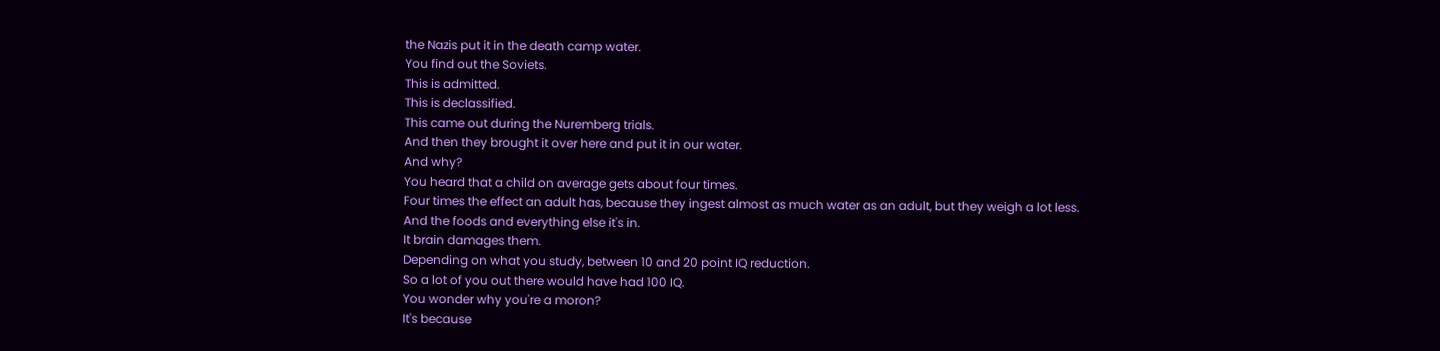the Nazis put it in the death camp water.
You find out the Soviets.
This is admitted.
This is declassified.
This came out during the Nuremberg trials.
And then they brought it over here and put it in our water.
And why?
You heard that a child on average gets about four times.
Four times the effect an adult has, because they ingest almost as much water as an adult, but they weigh a lot less.
And the foods and everything else it's in.
It brain damages them.
Depending on what you study, between 10 and 20 point IQ reduction.
So a lot of you out there would have had 100 IQ.
You wonder why you're a moron?
It's because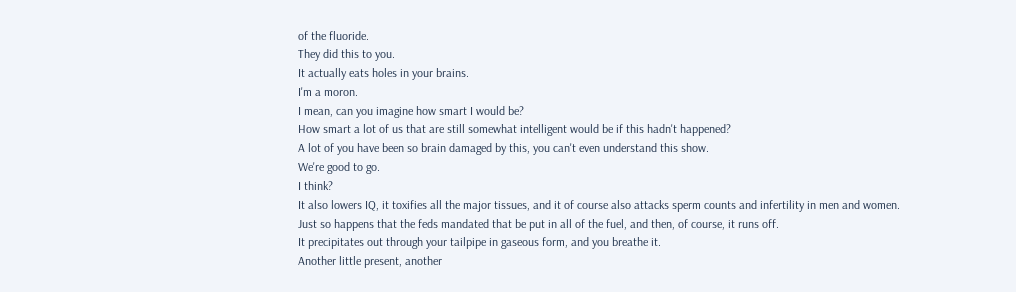of the fluoride.
They did this to you.
It actually eats holes in your brains.
I'm a moron.
I mean, can you imagine how smart I would be?
How smart a lot of us that are still somewhat intelligent would be if this hadn't happened?
A lot of you have been so brain damaged by this, you can't even understand this show.
We're good to go.
I think?
It also lowers IQ, it toxifies all the major tissues, and it of course also attacks sperm counts and infertility in men and women.
Just so happens that the feds mandated that be put in all of the fuel, and then, of course, it runs off.
It precipitates out through your tailpipe in gaseous form, and you breathe it.
Another little present, another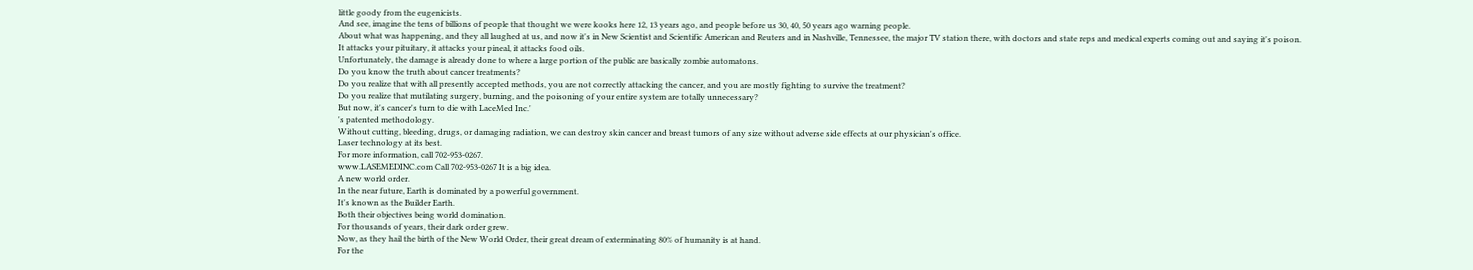little goody from the eugenicists.
And see, imagine the tens of billions of people that thought we were kooks here 12, 13 years ago, and people before us 30, 40, 50 years ago warning people.
About what was happening, and they all laughed at us, and now it's in New Scientist and Scientific American and Reuters and in Nashville, Tennessee, the major TV station there, with doctors and state reps and medical experts coming out and saying it's poison.
It attacks your pituitary, it attacks your pineal, it attacks food oils.
Unfortunately, the damage is already done to where a large portion of the public are basically zombie automatons.
Do you know the truth about cancer treatments?
Do you realize that with all presently accepted methods, you are not correctly attacking the cancer, and you are mostly fighting to survive the treatment?
Do you realize that mutilating surgery, burning, and the poisoning of your entire system are totally unnecessary?
But now, it's cancer's turn to die with LaceMed Inc.'
's patented methodology.
Without cutting, bleeding, drugs, or damaging radiation, we can destroy skin cancer and breast tumors of any size without adverse side effects at our physician's office.
Laser technology at its best.
For more information, call 702-953-0267.
www.LASEMEDINC.com Call 702-953-0267 It is a big idea.
A new world order.
In the near future, Earth is dominated by a powerful government.
It's known as the Builder Earth.
Both their objectives being world domination.
For thousands of years, their dark order grew.
Now, as they hail the birth of the New World Order, their great dream of exterminating 80% of humanity is at hand.
For the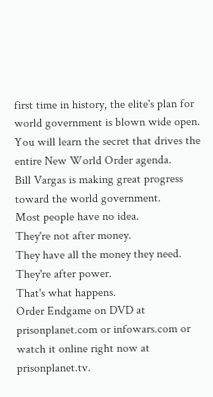first time in history, the elite's plan for world government is blown wide open.
You will learn the secret that drives the entire New World Order agenda.
Bill Vargas is making great progress toward the world government.
Most people have no idea.
They're not after money.
They have all the money they need.
They're after power.
That's what happens.
Order Endgame on DVD at prisonplanet.com or infowars.com or watch it online right now at prisonplanet.tv.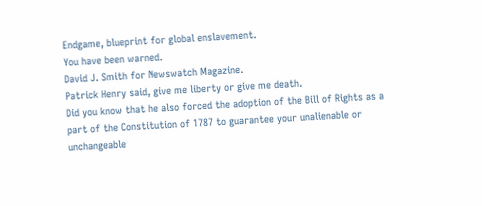Endgame, blueprint for global enslavement.
You have been warned.
David J. Smith for Newswatch Magazine.
Patrick Henry said, give me liberty or give me death.
Did you know that he also forced the adoption of the Bill of Rights as a part of the Constitution of 1787 to guarantee your unalienable or unchangeable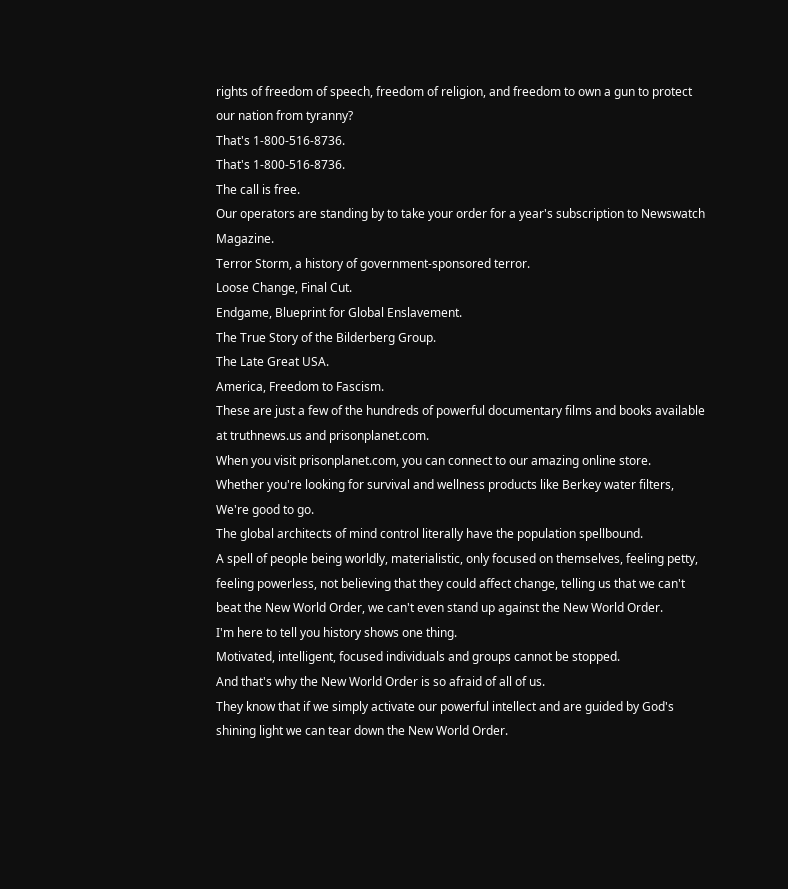rights of freedom of speech, freedom of religion, and freedom to own a gun to protect our nation from tyranny?
That's 1-800-516-8736.
That's 1-800-516-8736.
The call is free.
Our operators are standing by to take your order for a year's subscription to Newswatch Magazine.
Terror Storm, a history of government-sponsored terror.
Loose Change, Final Cut.
Endgame, Blueprint for Global Enslavement.
The True Story of the Bilderberg Group.
The Late Great USA.
America, Freedom to Fascism.
These are just a few of the hundreds of powerful documentary films and books available at truthnews.us and prisonplanet.com.
When you visit prisonplanet.com, you can connect to our amazing online store.
Whether you're looking for survival and wellness products like Berkey water filters,
We're good to go.
The global architects of mind control literally have the population spellbound.
A spell of people being worldly, materialistic, only focused on themselves, feeling petty, feeling powerless, not believing that they could affect change, telling us that we can't beat the New World Order, we can't even stand up against the New World Order.
I'm here to tell you history shows one thing.
Motivated, intelligent, focused individuals and groups cannot be stopped.
And that's why the New World Order is so afraid of all of us.
They know that if we simply activate our powerful intellect and are guided by God's shining light we can tear down the New World Order.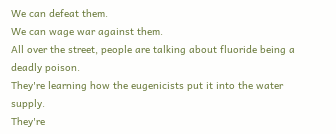We can defeat them.
We can wage war against them.
All over the street, people are talking about fluoride being a deadly poison.
They're learning how the eugenicists put it into the water supply.
They're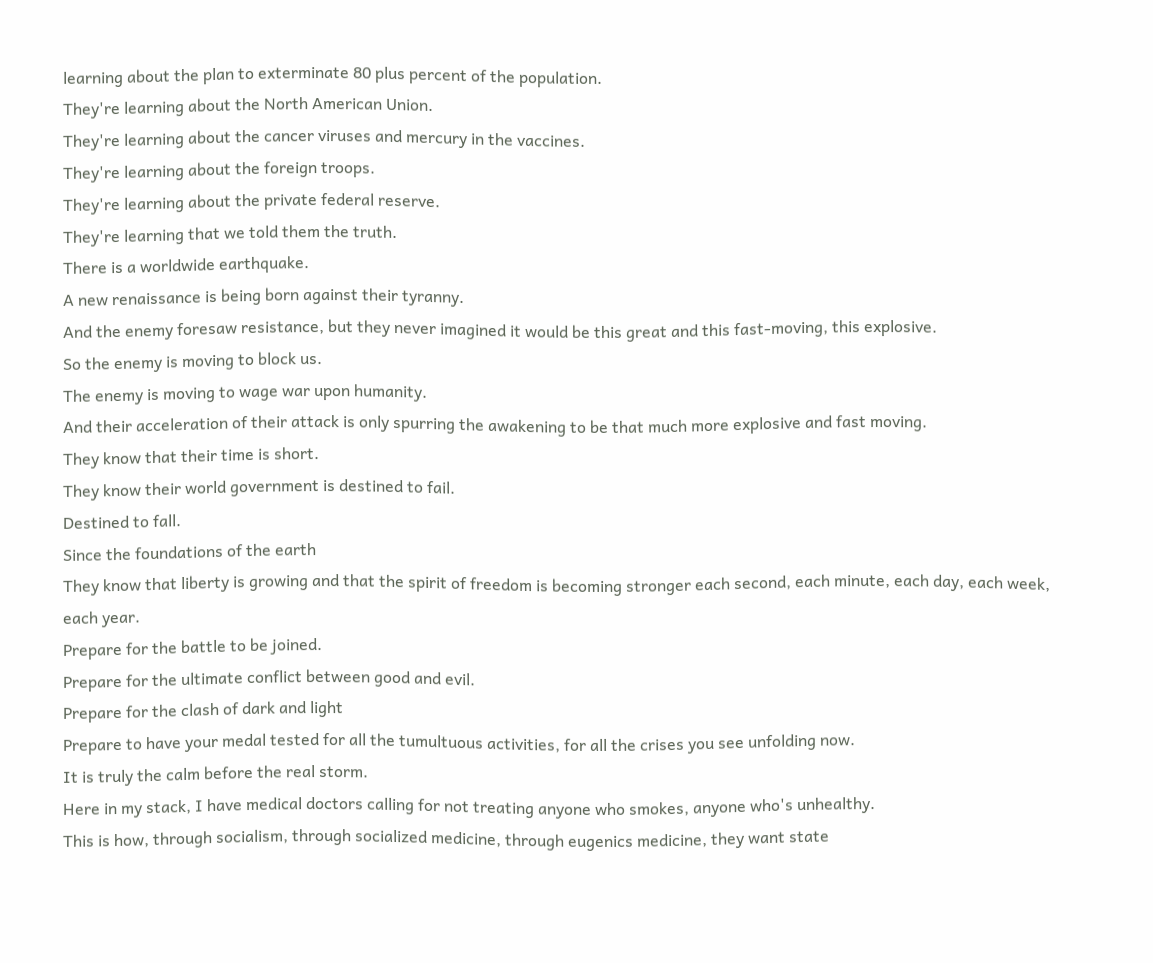learning about the plan to exterminate 80 plus percent of the population.
They're learning about the North American Union.
They're learning about the cancer viruses and mercury in the vaccines.
They're learning about the foreign troops.
They're learning about the private federal reserve.
They're learning that we told them the truth.
There is a worldwide earthquake.
A new renaissance is being born against their tyranny.
And the enemy foresaw resistance, but they never imagined it would be this great and this fast-moving, this explosive.
So the enemy is moving to block us.
The enemy is moving to wage war upon humanity.
And their acceleration of their attack is only spurring the awakening to be that much more explosive and fast moving.
They know that their time is short.
They know their world government is destined to fail.
Destined to fall.
Since the foundations of the earth
They know that liberty is growing and that the spirit of freedom is becoming stronger each second, each minute, each day, each week, each year.
Prepare for the battle to be joined.
Prepare for the ultimate conflict between good and evil.
Prepare for the clash of dark and light
Prepare to have your medal tested for all the tumultuous activities, for all the crises you see unfolding now.
It is truly the calm before the real storm.
Here in my stack, I have medical doctors calling for not treating anyone who smokes, anyone who's unhealthy.
This is how, through socialism, through socialized medicine, through eugenics medicine, they want state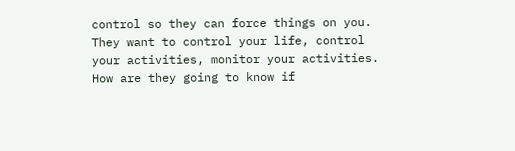control so they can force things on you.
They want to control your life, control your activities, monitor your activities.
How are they going to know if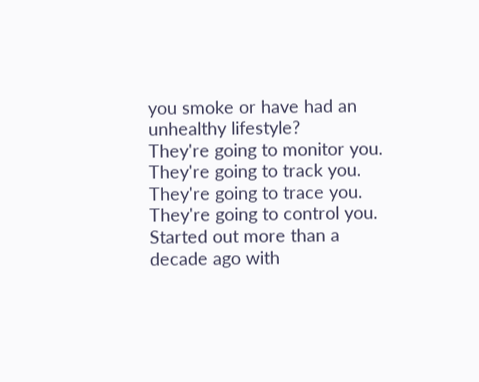you smoke or have had an unhealthy lifestyle?
They're going to monitor you.
They're going to track you.
They're going to trace you.
They're going to control you.
Started out more than a decade ago with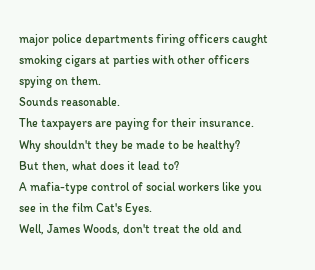major police departments firing officers caught smoking cigars at parties with other officers spying on them.
Sounds reasonable.
The taxpayers are paying for their insurance.
Why shouldn't they be made to be healthy?
But then, what does it lead to?
A mafia-type control of social workers like you see in the film Cat's Eyes.
Well, James Woods, don't treat the old and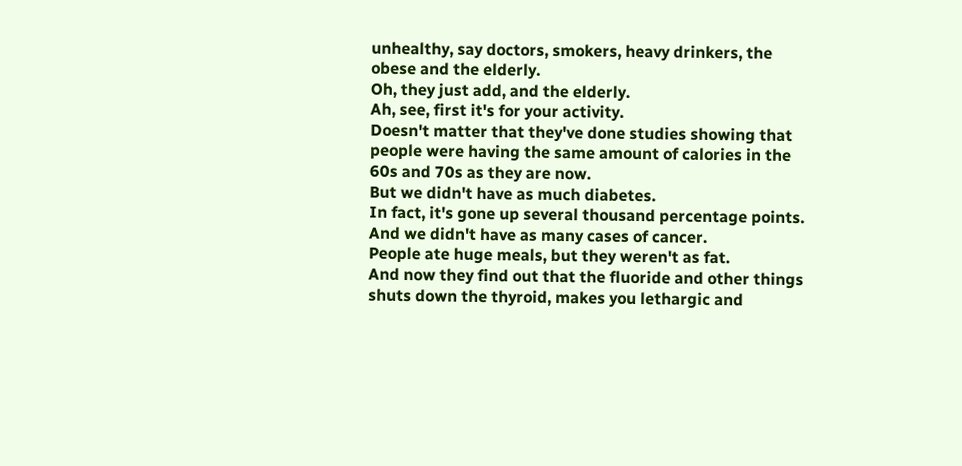unhealthy, say doctors, smokers, heavy drinkers, the obese and the elderly.
Oh, they just add, and the elderly.
Ah, see, first it's for your activity.
Doesn't matter that they've done studies showing that people were having the same amount of calories in the 60s and 70s as they are now.
But we didn't have as much diabetes.
In fact, it's gone up several thousand percentage points.
And we didn't have as many cases of cancer.
People ate huge meals, but they weren't as fat.
And now they find out that the fluoride and other things shuts down the thyroid, makes you lethargic and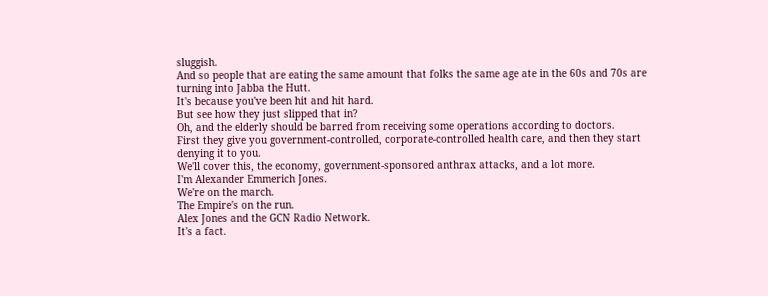sluggish.
And so people that are eating the same amount that folks the same age ate in the 60s and 70s are turning into Jabba the Hutt.
It's because you've been hit and hit hard.
But see how they just slipped that in?
Oh, and the elderly should be barred from receiving some operations according to doctors.
First they give you government-controlled, corporate-controlled health care, and then they start denying it to you.
We'll cover this, the economy, government-sponsored anthrax attacks, and a lot more.
I'm Alexander Emmerich Jones.
We're on the march.
The Empire's on the run.
Alex Jones and the GCN Radio Network.
It's a fact.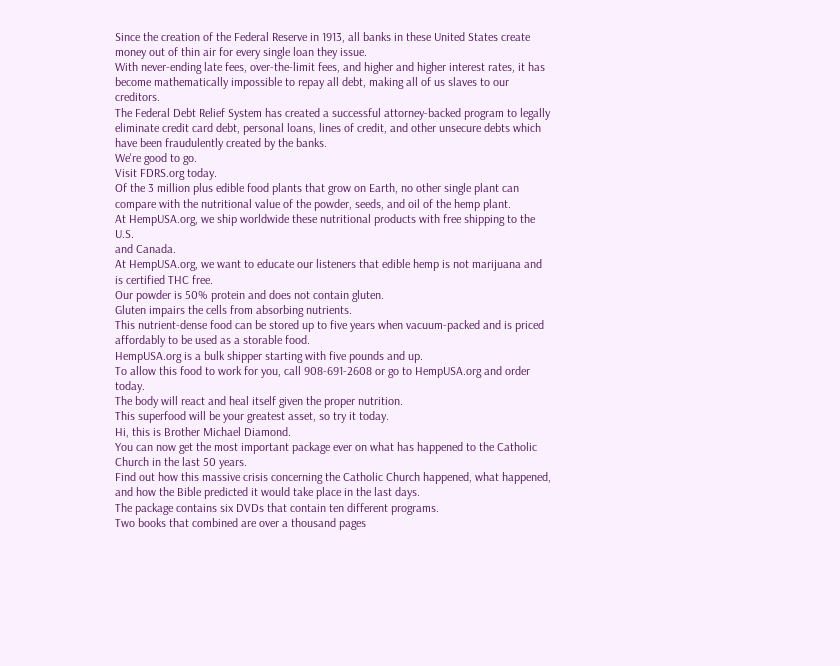Since the creation of the Federal Reserve in 1913, all banks in these United States create money out of thin air for every single loan they issue.
With never-ending late fees, over-the-limit fees, and higher and higher interest rates, it has become mathematically impossible to repay all debt, making all of us slaves to our creditors.
The Federal Debt Relief System has created a successful attorney-backed program to legally eliminate credit card debt, personal loans, lines of credit, and other unsecure debts which have been fraudulently created by the banks.
We're good to go.
Visit FDRS.org today.
Of the 3 million plus edible food plants that grow on Earth, no other single plant can compare with the nutritional value of the powder, seeds, and oil of the hemp plant.
At HempUSA.org, we ship worldwide these nutritional products with free shipping to the U.S.
and Canada.
At HempUSA.org, we want to educate our listeners that edible hemp is not marijuana and is certified THC free.
Our powder is 50% protein and does not contain gluten.
Gluten impairs the cells from absorbing nutrients.
This nutrient-dense food can be stored up to five years when vacuum-packed and is priced affordably to be used as a storable food.
HempUSA.org is a bulk shipper starting with five pounds and up.
To allow this food to work for you, call 908-691-2608 or go to HempUSA.org and order today.
The body will react and heal itself given the proper nutrition.
This superfood will be your greatest asset, so try it today.
Hi, this is Brother Michael Diamond.
You can now get the most important package ever on what has happened to the Catholic Church in the last 50 years.
Find out how this massive crisis concerning the Catholic Church happened, what happened, and how the Bible predicted it would take place in the last days.
The package contains six DVDs that contain ten different programs.
Two books that combined are over a thousand pages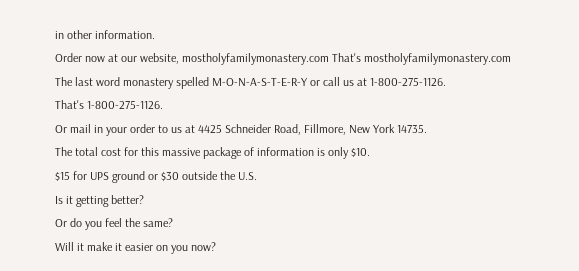in other information.
Order now at our website, mostholyfamilymonastery.com That's mostholyfamilymonastery.com
The last word monastery spelled M-O-N-A-S-T-E-R-Y or call us at 1-800-275-1126.
That's 1-800-275-1126.
Or mail in your order to us at 4425 Schneider Road, Fillmore, New York 14735.
The total cost for this massive package of information is only $10.
$15 for UPS ground or $30 outside the U.S.
Is it getting better?
Or do you feel the same?
Will it make it easier on you now?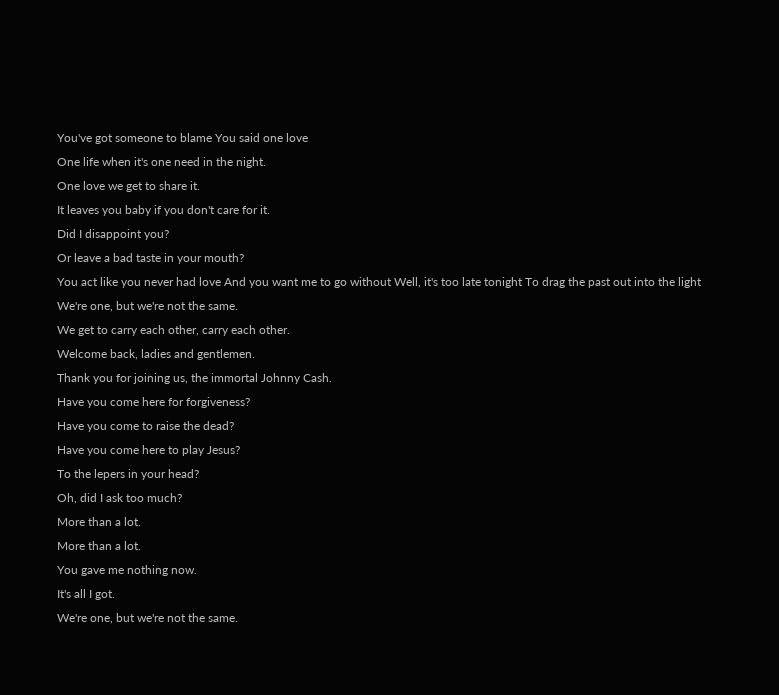You've got someone to blame You said one love
One life when it's one need in the night.
One love we get to share it.
It leaves you baby if you don't care for it.
Did I disappoint you?
Or leave a bad taste in your mouth?
You act like you never had love And you want me to go without Well, it's too late tonight To drag the past out into the light
We're one, but we're not the same.
We get to carry each other, carry each other.
Welcome back, ladies and gentlemen.
Thank you for joining us, the immortal Johnny Cash.
Have you come here for forgiveness?
Have you come to raise the dead?
Have you come here to play Jesus?
To the lepers in your head?
Oh, did I ask too much?
More than a lot.
More than a lot.
You gave me nothing now.
It's all I got.
We're one, but we're not the same.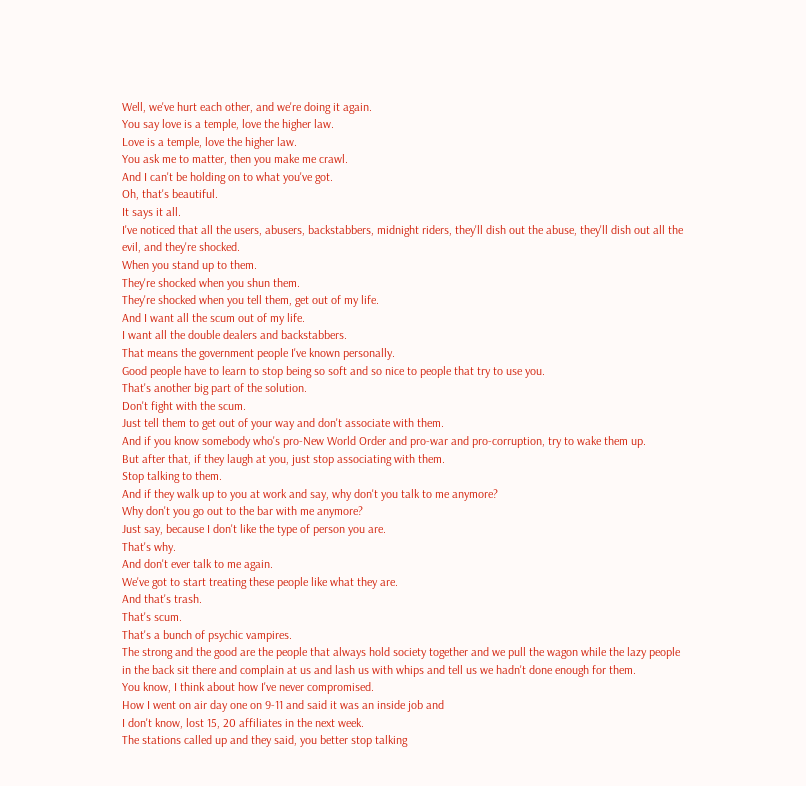Well, we've hurt each other, and we're doing it again.
You say love is a temple, love the higher law.
Love is a temple, love the higher law.
You ask me to matter, then you make me crawl.
And I can't be holding on to what you've got.
Oh, that's beautiful.
It says it all.
I've noticed that all the users, abusers, backstabbers, midnight riders, they'll dish out the abuse, they'll dish out all the evil, and they're shocked.
When you stand up to them.
They're shocked when you shun them.
They're shocked when you tell them, get out of my life.
And I want all the scum out of my life.
I want all the double dealers and backstabbers.
That means the government people I've known personally.
Good people have to learn to stop being so soft and so nice to people that try to use you.
That's another big part of the solution.
Don't fight with the scum.
Just tell them to get out of your way and don't associate with them.
And if you know somebody who's pro-New World Order and pro-war and pro-corruption, try to wake them up.
But after that, if they laugh at you, just stop associating with them.
Stop talking to them.
And if they walk up to you at work and say, why don't you talk to me anymore?
Why don't you go out to the bar with me anymore?
Just say, because I don't like the type of person you are.
That's why.
And don't ever talk to me again.
We've got to start treating these people like what they are.
And that's trash.
That's scum.
That's a bunch of psychic vampires.
The strong and the good are the people that always hold society together and we pull the wagon while the lazy people in the back sit there and complain at us and lash us with whips and tell us we hadn't done enough for them.
You know, I think about how I've never compromised.
How I went on air day one on 9-11 and said it was an inside job and
I don't know, lost 15, 20 affiliates in the next week.
The stations called up and they said, you better stop talking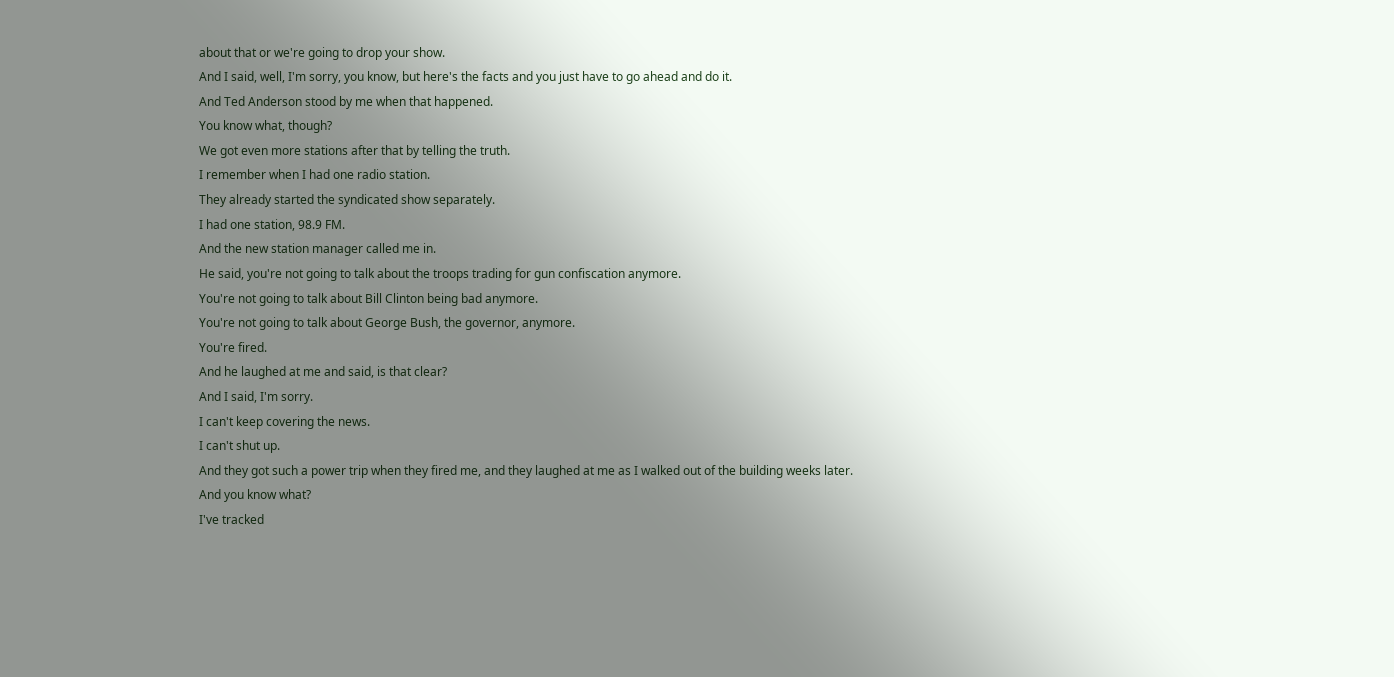about that or we're going to drop your show.
And I said, well, I'm sorry, you know, but here's the facts and you just have to go ahead and do it.
And Ted Anderson stood by me when that happened.
You know what, though?
We got even more stations after that by telling the truth.
I remember when I had one radio station.
They already started the syndicated show separately.
I had one station, 98.9 FM.
And the new station manager called me in.
He said, you're not going to talk about the troops trading for gun confiscation anymore.
You're not going to talk about Bill Clinton being bad anymore.
You're not going to talk about George Bush, the governor, anymore.
You're fired.
And he laughed at me and said, is that clear?
And I said, I'm sorry.
I can't keep covering the news.
I can't shut up.
And they got such a power trip when they fired me, and they laughed at me as I walked out of the building weeks later.
And you know what?
I've tracked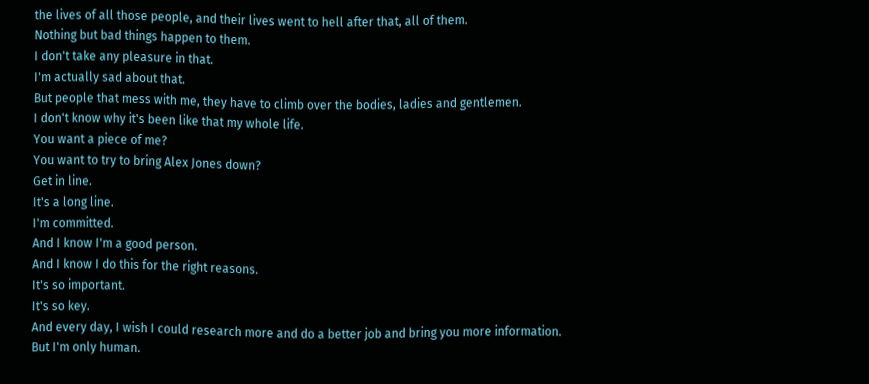the lives of all those people, and their lives went to hell after that, all of them.
Nothing but bad things happen to them.
I don't take any pleasure in that.
I'm actually sad about that.
But people that mess with me, they have to climb over the bodies, ladies and gentlemen.
I don't know why it's been like that my whole life.
You want a piece of me?
You want to try to bring Alex Jones down?
Get in line.
It's a long line.
I'm committed.
And I know I'm a good person.
And I know I do this for the right reasons.
It's so important.
It's so key.
And every day, I wish I could research more and do a better job and bring you more information.
But I'm only human.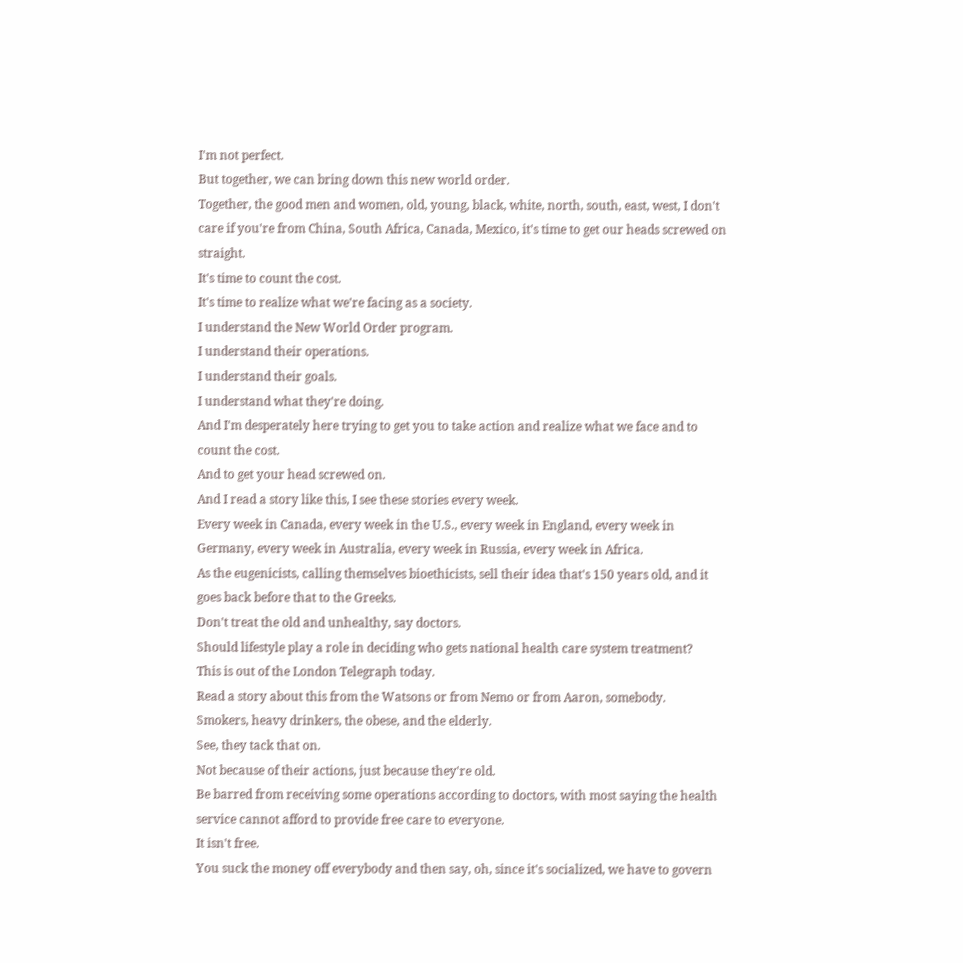I'm not perfect.
But together, we can bring down this new world order.
Together, the good men and women, old, young, black, white, north, south, east, west, I don't care if you're from China, South Africa, Canada, Mexico, it's time to get our heads screwed on straight.
It's time to count the cost.
It's time to realize what we're facing as a society.
I understand the New World Order program.
I understand their operations.
I understand their goals.
I understand what they're doing.
And I'm desperately here trying to get you to take action and realize what we face and to count the cost.
And to get your head screwed on.
And I read a story like this, I see these stories every week.
Every week in Canada, every week in the U.S., every week in England, every week in Germany, every week in Australia, every week in Russia, every week in Africa.
As the eugenicists, calling themselves bioethicists, sell their idea that's 150 years old, and it goes back before that to the Greeks.
Don't treat the old and unhealthy, say doctors.
Should lifestyle play a role in deciding who gets national health care system treatment?
This is out of the London Telegraph today.
Read a story about this from the Watsons or from Nemo or from Aaron, somebody.
Smokers, heavy drinkers, the obese, and the elderly.
See, they tack that on.
Not because of their actions, just because they're old.
Be barred from receiving some operations according to doctors, with most saying the health service cannot afford to provide free care to everyone.
It isn't free.
You suck the money off everybody and then say, oh, since it's socialized, we have to govern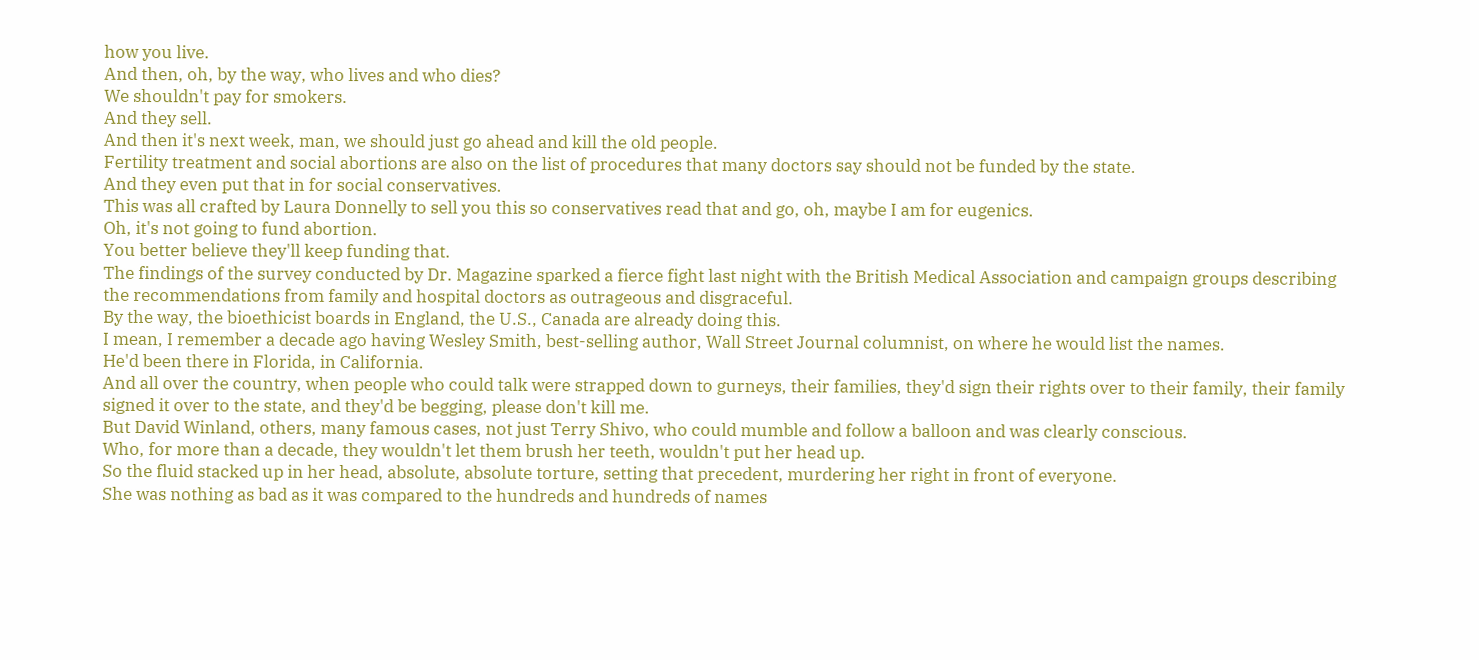how you live.
And then, oh, by the way, who lives and who dies?
We shouldn't pay for smokers.
And they sell.
And then it's next week, man, we should just go ahead and kill the old people.
Fertility treatment and social abortions are also on the list of procedures that many doctors say should not be funded by the state.
And they even put that in for social conservatives.
This was all crafted by Laura Donnelly to sell you this so conservatives read that and go, oh, maybe I am for eugenics.
Oh, it's not going to fund abortion.
You better believe they'll keep funding that.
The findings of the survey conducted by Dr. Magazine sparked a fierce fight last night with the British Medical Association and campaign groups describing the recommendations from family and hospital doctors as outrageous and disgraceful.
By the way, the bioethicist boards in England, the U.S., Canada are already doing this.
I mean, I remember a decade ago having Wesley Smith, best-selling author, Wall Street Journal columnist, on where he would list the names.
He'd been there in Florida, in California.
And all over the country, when people who could talk were strapped down to gurneys, their families, they'd sign their rights over to their family, their family signed it over to the state, and they'd be begging, please don't kill me.
But David Winland, others, many famous cases, not just Terry Shivo, who could mumble and follow a balloon and was clearly conscious.
Who, for more than a decade, they wouldn't let them brush her teeth, wouldn't put her head up.
So the fluid stacked up in her head, absolute, absolute torture, setting that precedent, murdering her right in front of everyone.
She was nothing as bad as it was compared to the hundreds and hundreds of names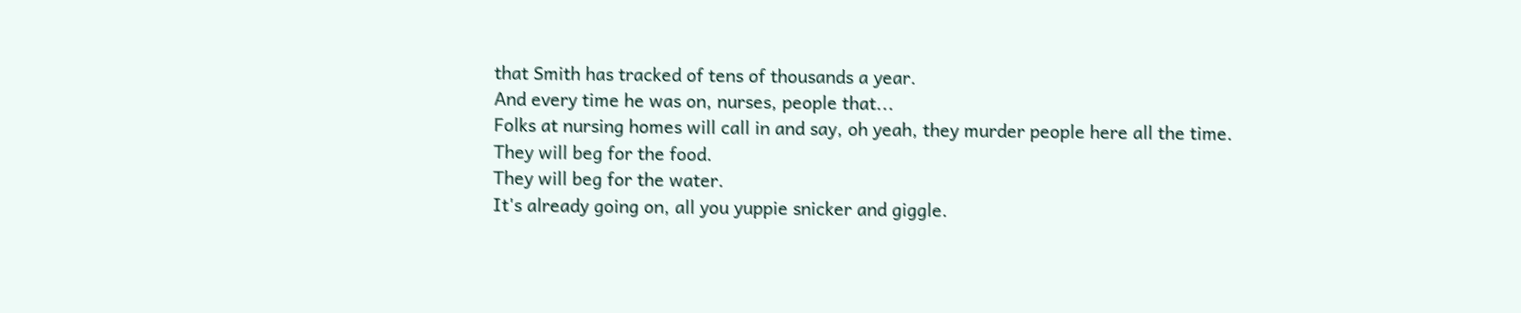that Smith has tracked of tens of thousands a year.
And every time he was on, nurses, people that...
Folks at nursing homes will call in and say, oh yeah, they murder people here all the time.
They will beg for the food.
They will beg for the water.
It's already going on, all you yuppie snicker and giggle.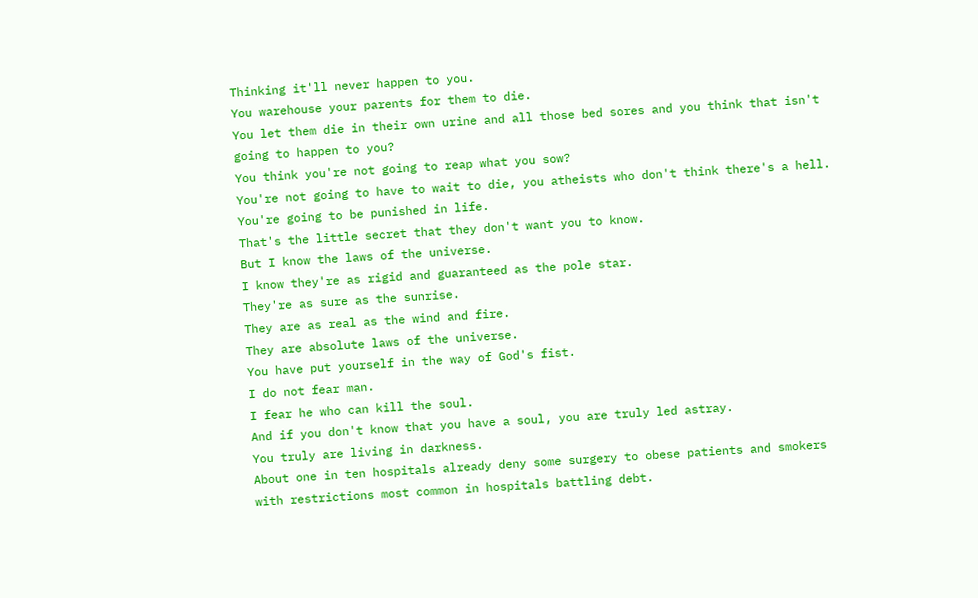Thinking it'll never happen to you.
You warehouse your parents for them to die.
You let them die in their own urine and all those bed sores and you think that isn't going to happen to you?
You think you're not going to reap what you sow?
You're not going to have to wait to die, you atheists who don't think there's a hell.
You're going to be punished in life.
That's the little secret that they don't want you to know.
But I know the laws of the universe.
I know they're as rigid and guaranteed as the pole star.
They're as sure as the sunrise.
They are as real as the wind and fire.
They are absolute laws of the universe.
You have put yourself in the way of God's fist.
I do not fear man.
I fear he who can kill the soul.
And if you don't know that you have a soul, you are truly led astray.
You truly are living in darkness.
About one in ten hospitals already deny some surgery to obese patients and smokers with restrictions most common in hospitals battling debt.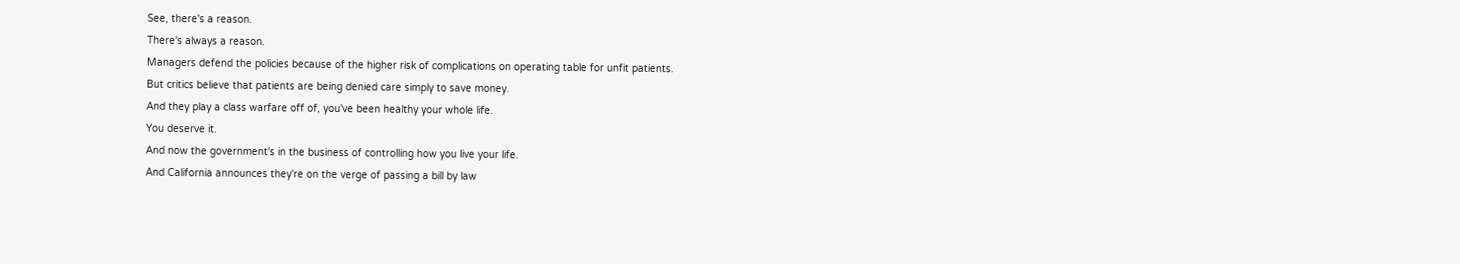See, there's a reason.
There's always a reason.
Managers defend the policies because of the higher risk of complications on operating table for unfit patients.
But critics believe that patients are being denied care simply to save money.
And they play a class warfare off of, you've been healthy your whole life.
You deserve it.
And now the government's in the business of controlling how you live your life.
And California announces they're on the verge of passing a bill by law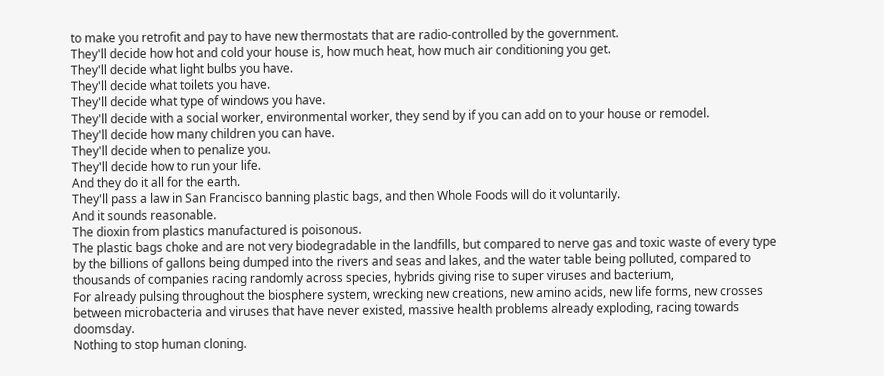to make you retrofit and pay to have new thermostats that are radio-controlled by the government.
They'll decide how hot and cold your house is, how much heat, how much air conditioning you get.
They'll decide what light bulbs you have.
They'll decide what toilets you have.
They'll decide what type of windows you have.
They'll decide with a social worker, environmental worker, they send by if you can add on to your house or remodel.
They'll decide how many children you can have.
They'll decide when to penalize you.
They'll decide how to run your life.
And they do it all for the earth.
They'll pass a law in San Francisco banning plastic bags, and then Whole Foods will do it voluntarily.
And it sounds reasonable.
The dioxin from plastics manufactured is poisonous.
The plastic bags choke and are not very biodegradable in the landfills, but compared to nerve gas and toxic waste of every type by the billions of gallons being dumped into the rivers and seas and lakes, and the water table being polluted, compared to thousands of companies racing randomly across species, hybrids giving rise to super viruses and bacterium,
For already pulsing throughout the biosphere system, wrecking new creations, new amino acids, new life forms, new crosses between microbacteria and viruses that have never existed, massive health problems already exploding, racing towards doomsday.
Nothing to stop human cloning.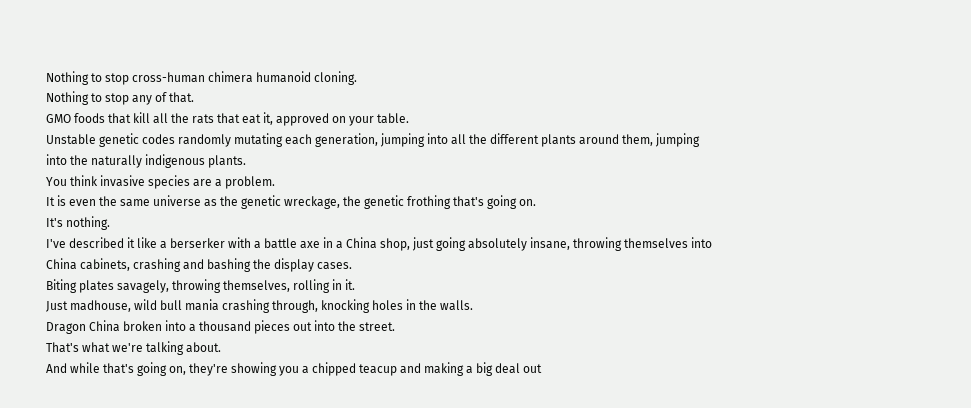Nothing to stop cross-human chimera humanoid cloning.
Nothing to stop any of that.
GMO foods that kill all the rats that eat it, approved on your table.
Unstable genetic codes randomly mutating each generation, jumping into all the different plants around them, jumping into the naturally indigenous plants.
You think invasive species are a problem.
It is even the same universe as the genetic wreckage, the genetic frothing that's going on.
It's nothing.
I've described it like a berserker with a battle axe in a China shop, just going absolutely insane, throwing themselves into China cabinets, crashing and bashing the display cases.
Biting plates savagely, throwing themselves, rolling in it.
Just madhouse, wild bull mania crashing through, knocking holes in the walls.
Dragon China broken into a thousand pieces out into the street.
That's what we're talking about.
And while that's going on, they're showing you a chipped teacup and making a big deal out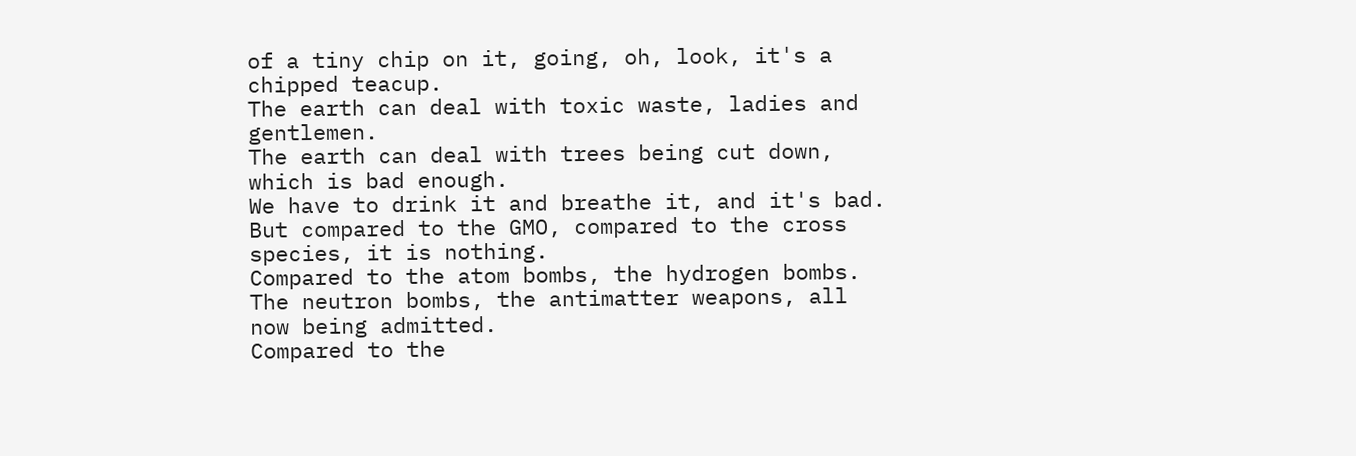of a tiny chip on it, going, oh, look, it's a chipped teacup.
The earth can deal with toxic waste, ladies and gentlemen.
The earth can deal with trees being cut down, which is bad enough.
We have to drink it and breathe it, and it's bad.
But compared to the GMO, compared to the cross species, it is nothing.
Compared to the atom bombs, the hydrogen bombs.
The neutron bombs, the antimatter weapons, all now being admitted.
Compared to the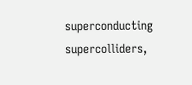superconducting supercolliders,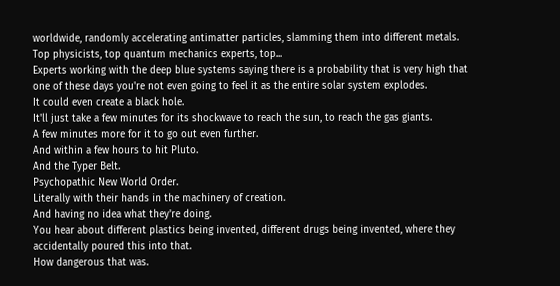worldwide, randomly accelerating antimatter particles, slamming them into different metals.
Top physicists, top quantum mechanics experts, top...
Experts working with the deep blue systems saying there is a probability that is very high that one of these days you're not even going to feel it as the entire solar system explodes.
It could even create a black hole.
It'll just take a few minutes for its shockwave to reach the sun, to reach the gas giants.
A few minutes more for it to go out even further.
And within a few hours to hit Pluto.
And the Typer Belt.
Psychopathic New World Order.
Literally with their hands in the machinery of creation.
And having no idea what they're doing.
You hear about different plastics being invented, different drugs being invented, where they accidentally poured this into that.
How dangerous that was.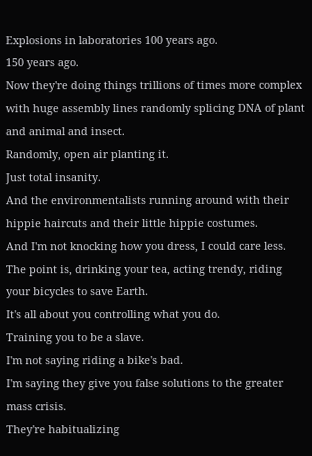Explosions in laboratories 100 years ago.
150 years ago.
Now they're doing things trillions of times more complex with huge assembly lines randomly splicing DNA of plant and animal and insect.
Randomly, open air planting it.
Just total insanity.
And the environmentalists running around with their hippie haircuts and their little hippie costumes.
And I'm not knocking how you dress, I could care less.
The point is, drinking your tea, acting trendy, riding your bicycles to save Earth.
It's all about you controlling what you do.
Training you to be a slave.
I'm not saying riding a bike's bad.
I'm saying they give you false solutions to the greater mass crisis.
They're habitualizing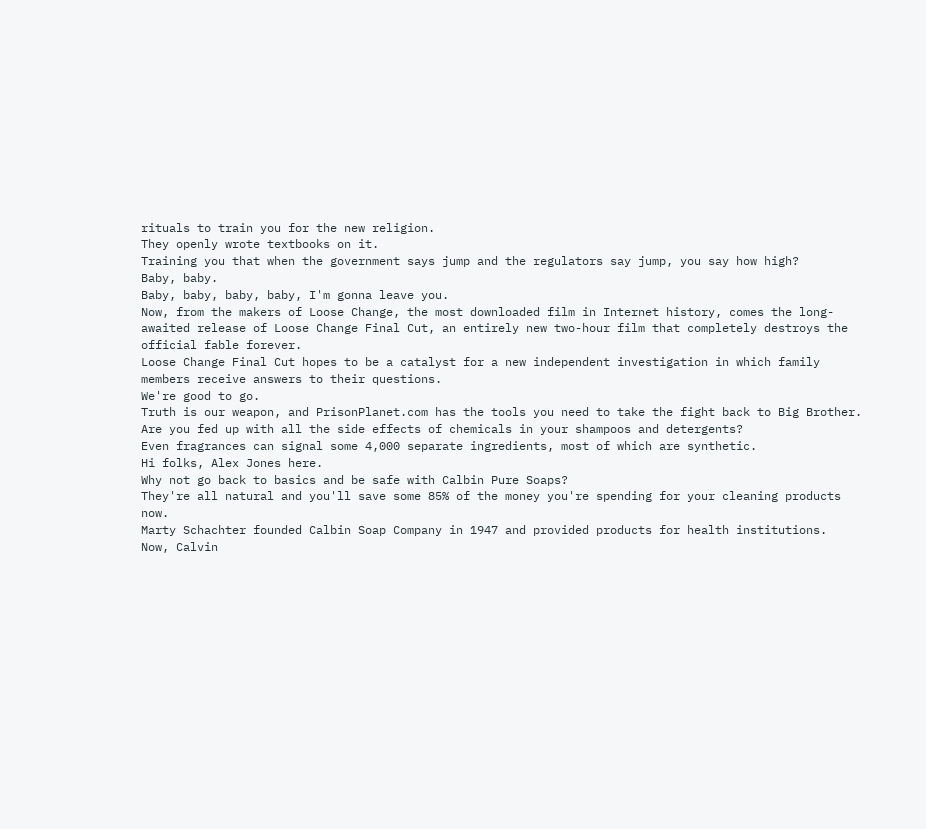rituals to train you for the new religion.
They openly wrote textbooks on it.
Training you that when the government says jump and the regulators say jump, you say how high?
Baby, baby.
Baby, baby, baby, baby, I'm gonna leave you.
Now, from the makers of Loose Change, the most downloaded film in Internet history, comes the long-awaited release of Loose Change Final Cut, an entirely new two-hour film that completely destroys the official fable forever.
Loose Change Final Cut hopes to be a catalyst for a new independent investigation in which family members receive answers to their questions.
We're good to go.
Truth is our weapon, and PrisonPlanet.com has the tools you need to take the fight back to Big Brother.
Are you fed up with all the side effects of chemicals in your shampoos and detergents?
Even fragrances can signal some 4,000 separate ingredients, most of which are synthetic.
Hi folks, Alex Jones here.
Why not go back to basics and be safe with Calbin Pure Soaps?
They're all natural and you'll save some 85% of the money you're spending for your cleaning products now.
Marty Schachter founded Calbin Soap Company in 1947 and provided products for health institutions.
Now, Calvin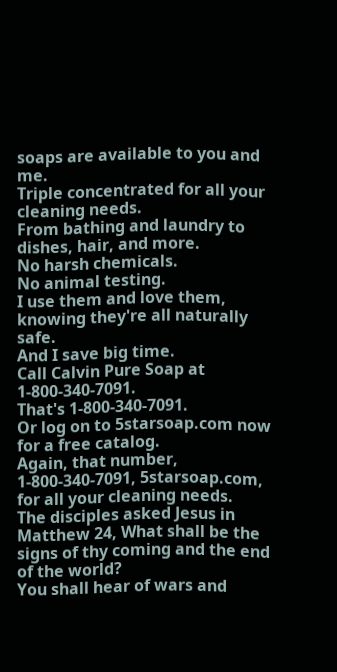soaps are available to you and me.
Triple concentrated for all your cleaning needs.
From bathing and laundry to dishes, hair, and more.
No harsh chemicals.
No animal testing.
I use them and love them, knowing they're all naturally safe.
And I save big time.
Call Calvin Pure Soap at 1-800-340-7091.
That's 1-800-340-7091.
Or log on to 5starsoap.com now for a free catalog.
Again, that number, 1-800-340-7091, 5starsoap.com, for all your cleaning needs.
The disciples asked Jesus in Matthew 24, What shall be the signs of thy coming and the end of the world?
You shall hear of wars and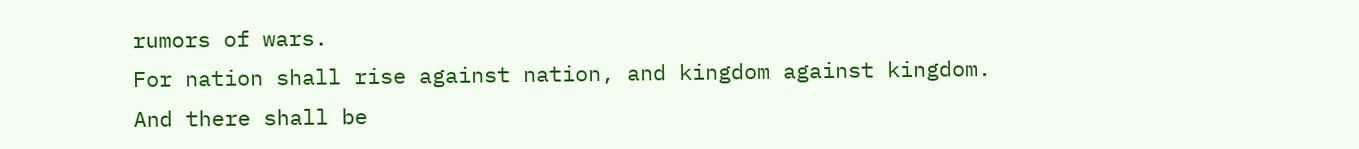rumors of wars.
For nation shall rise against nation, and kingdom against kingdom.
And there shall be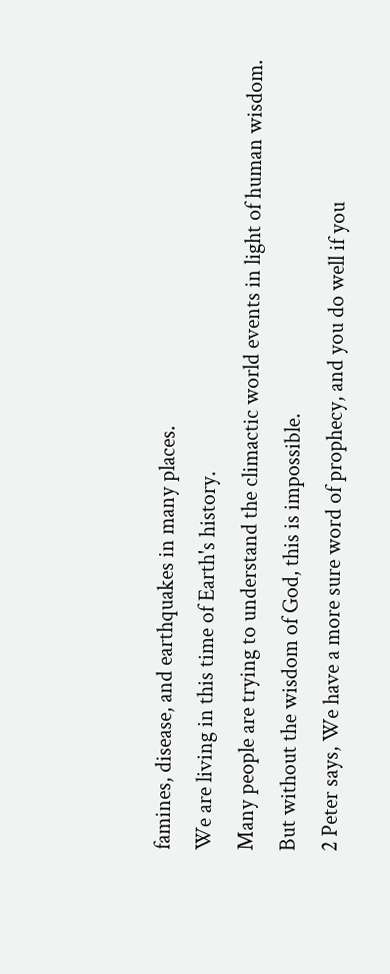famines, disease, and earthquakes in many places.
We are living in this time of Earth's history.
Many people are trying to understand the climactic world events in light of human wisdom.
But without the wisdom of God, this is impossible.
2 Peter says, We have a more sure word of prophecy, and you do well if you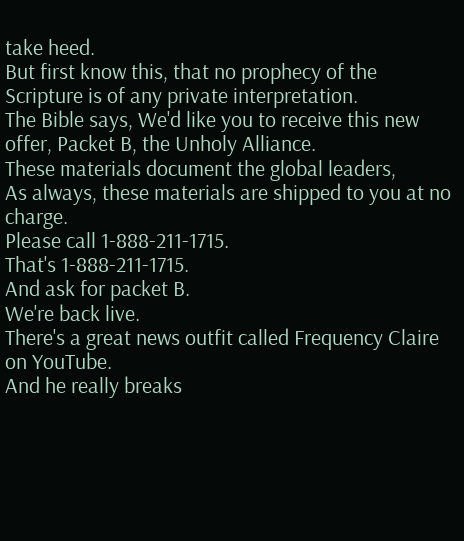take heed.
But first know this, that no prophecy of the Scripture is of any private interpretation.
The Bible says, We'd like you to receive this new offer, Packet B, the Unholy Alliance.
These materials document the global leaders,
As always, these materials are shipped to you at no charge.
Please call 1-888-211-1715.
That's 1-888-211-1715.
And ask for packet B.
We're back live.
There's a great news outfit called Frequency Claire on YouTube.
And he really breaks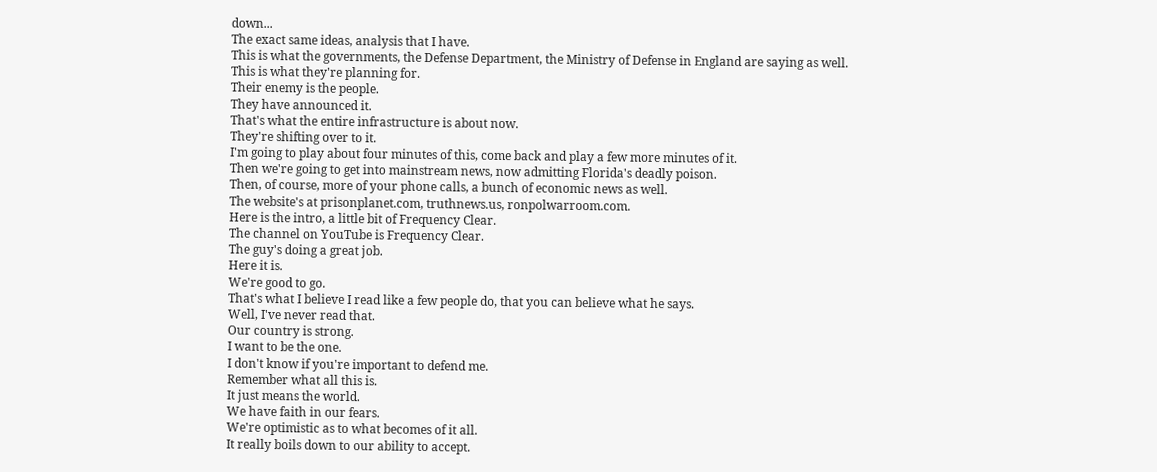down...
The exact same ideas, analysis that I have.
This is what the governments, the Defense Department, the Ministry of Defense in England are saying as well.
This is what they're planning for.
Their enemy is the people.
They have announced it.
That's what the entire infrastructure is about now.
They're shifting over to it.
I'm going to play about four minutes of this, come back and play a few more minutes of it.
Then we're going to get into mainstream news, now admitting Florida's deadly poison.
Then, of course, more of your phone calls, a bunch of economic news as well.
The website's at prisonplanet.com, truthnews.us, ronpolwarroom.com.
Here is the intro, a little bit of Frequency Clear.
The channel on YouTube is Frequency Clear.
The guy's doing a great job.
Here it is.
We're good to go.
That's what I believe I read like a few people do, that you can believe what he says.
Well, I've never read that.
Our country is strong.
I want to be the one.
I don't know if you're important to defend me.
Remember what all this is.
It just means the world.
We have faith in our fears.
We're optimistic as to what becomes of it all.
It really boils down to our ability to accept.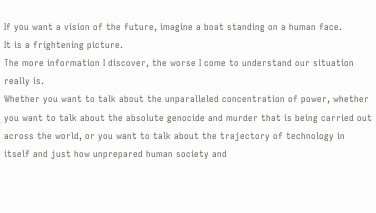If you want a vision of the future, imagine a boat standing on a human face.
It is a frightening picture.
The more information I discover, the worse I come to understand our situation really is.
Whether you want to talk about the unparalleled concentration of power, whether you want to talk about the absolute genocide and murder that is being carried out across the world, or you want to talk about the trajectory of technology in itself and just how unprepared human society and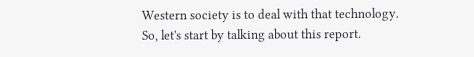Western society is to deal with that technology.
So, let's start by talking about this report.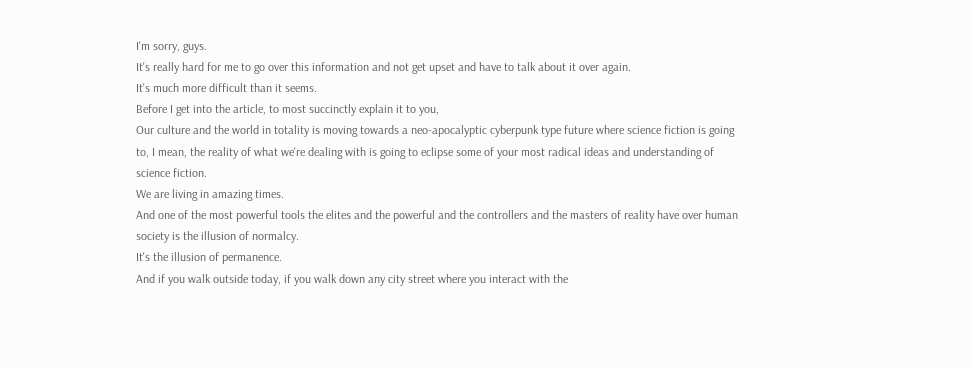I'm sorry, guys.
It's really hard for me to go over this information and not get upset and have to talk about it over again.
It's much more difficult than it seems.
Before I get into the article, to most succinctly explain it to you,
Our culture and the world in totality is moving towards a neo-apocalyptic cyberpunk type future where science fiction is going to, I mean, the reality of what we're dealing with is going to eclipse some of your most radical ideas and understanding of science fiction.
We are living in amazing times.
And one of the most powerful tools the elites and the powerful and the controllers and the masters of reality have over human society is the illusion of normalcy.
It's the illusion of permanence.
And if you walk outside today, if you walk down any city street where you interact with the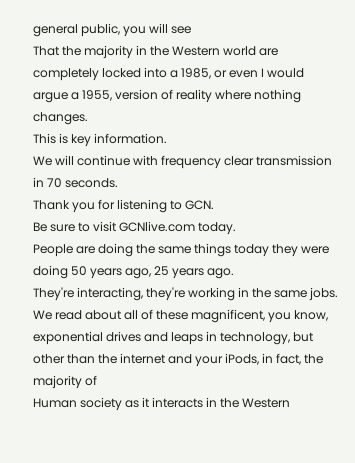general public, you will see
That the majority in the Western world are completely locked into a 1985, or even I would argue a 1955, version of reality where nothing changes.
This is key information.
We will continue with frequency clear transmission in 70 seconds.
Thank you for listening to GCN.
Be sure to visit GCNlive.com today.
People are doing the same things today they were doing 50 years ago, 25 years ago.
They're interacting, they're working in the same jobs.
We read about all of these magnificent, you know, exponential drives and leaps in technology, but other than the internet and your iPods, in fact, the majority of
Human society as it interacts in the Western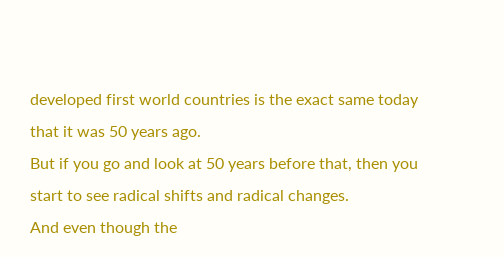developed first world countries is the exact same today that it was 50 years ago.
But if you go and look at 50 years before that, then you start to see radical shifts and radical changes.
And even though the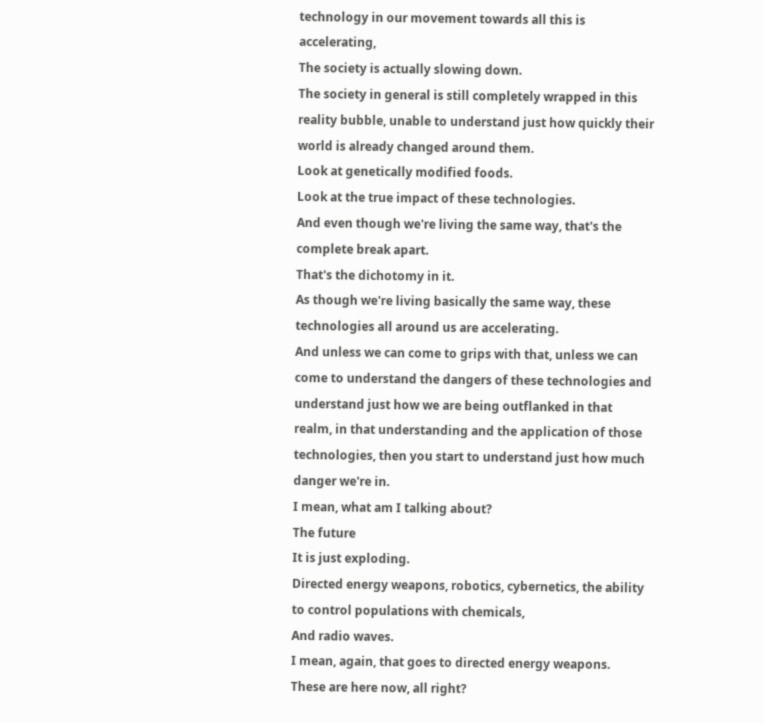technology in our movement towards all this is accelerating,
The society is actually slowing down.
The society in general is still completely wrapped in this reality bubble, unable to understand just how quickly their world is already changed around them.
Look at genetically modified foods.
Look at the true impact of these technologies.
And even though we're living the same way, that's the complete break apart.
That's the dichotomy in it.
As though we're living basically the same way, these technologies all around us are accelerating.
And unless we can come to grips with that, unless we can come to understand the dangers of these technologies and understand just how we are being outflanked in that realm, in that understanding and the application of those technologies, then you start to understand just how much danger we're in.
I mean, what am I talking about?
The future
It is just exploding.
Directed energy weapons, robotics, cybernetics, the ability to control populations with chemicals,
And radio waves.
I mean, again, that goes to directed energy weapons.
These are here now, all right?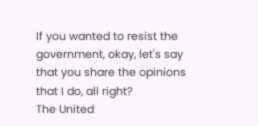If you wanted to resist the government, okay, let's say that you share the opinions that I do, all right?
The United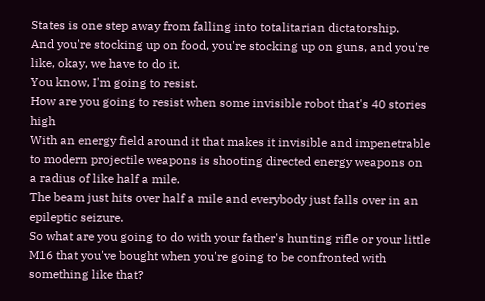States is one step away from falling into totalitarian dictatorship.
And you're stocking up on food, you're stocking up on guns, and you're like, okay, we have to do it.
You know, I'm going to resist.
How are you going to resist when some invisible robot that's 40 stories high
With an energy field around it that makes it invisible and impenetrable to modern projectile weapons is shooting directed energy weapons on a radius of like half a mile.
The beam just hits over half a mile and everybody just falls over in an epileptic seizure.
So what are you going to do with your father's hunting rifle or your little M16 that you've bought when you're going to be confronted with something like that?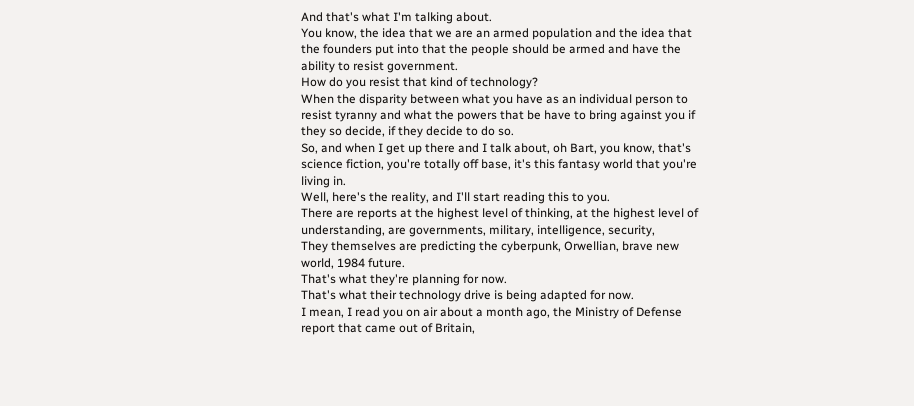And that's what I'm talking about.
You know, the idea that we are an armed population and the idea that the founders put into that the people should be armed and have the ability to resist government.
How do you resist that kind of technology?
When the disparity between what you have as an individual person to resist tyranny and what the powers that be have to bring against you if they so decide, if they decide to do so.
So, and when I get up there and I talk about, oh Bart, you know, that's science fiction, you're totally off base, it's this fantasy world that you're living in.
Well, here's the reality, and I'll start reading this to you.
There are reports at the highest level of thinking, at the highest level of understanding, are governments, military, intelligence, security,
They themselves are predicting the cyberpunk, Orwellian, brave new world, 1984 future.
That's what they're planning for now.
That's what their technology drive is being adapted for now.
I mean, I read you on air about a month ago, the Ministry of Defense report that came out of Britain,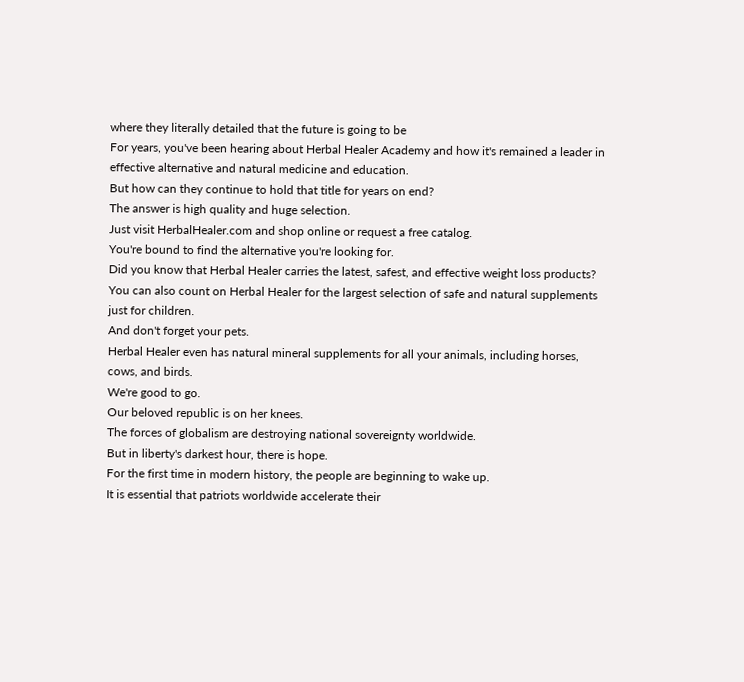where they literally detailed that the future is going to be
For years, you've been hearing about Herbal Healer Academy and how it's remained a leader in effective alternative and natural medicine and education.
But how can they continue to hold that title for years on end?
The answer is high quality and huge selection.
Just visit HerbalHealer.com and shop online or request a free catalog.
You're bound to find the alternative you're looking for.
Did you know that Herbal Healer carries the latest, safest, and effective weight loss products?
You can also count on Herbal Healer for the largest selection of safe and natural supplements just for children.
And don't forget your pets.
Herbal Healer even has natural mineral supplements for all your animals, including horses, cows, and birds.
We're good to go.
Our beloved republic is on her knees.
The forces of globalism are destroying national sovereignty worldwide.
But in liberty's darkest hour, there is hope.
For the first time in modern history, the people are beginning to wake up.
It is essential that patriots worldwide accelerate their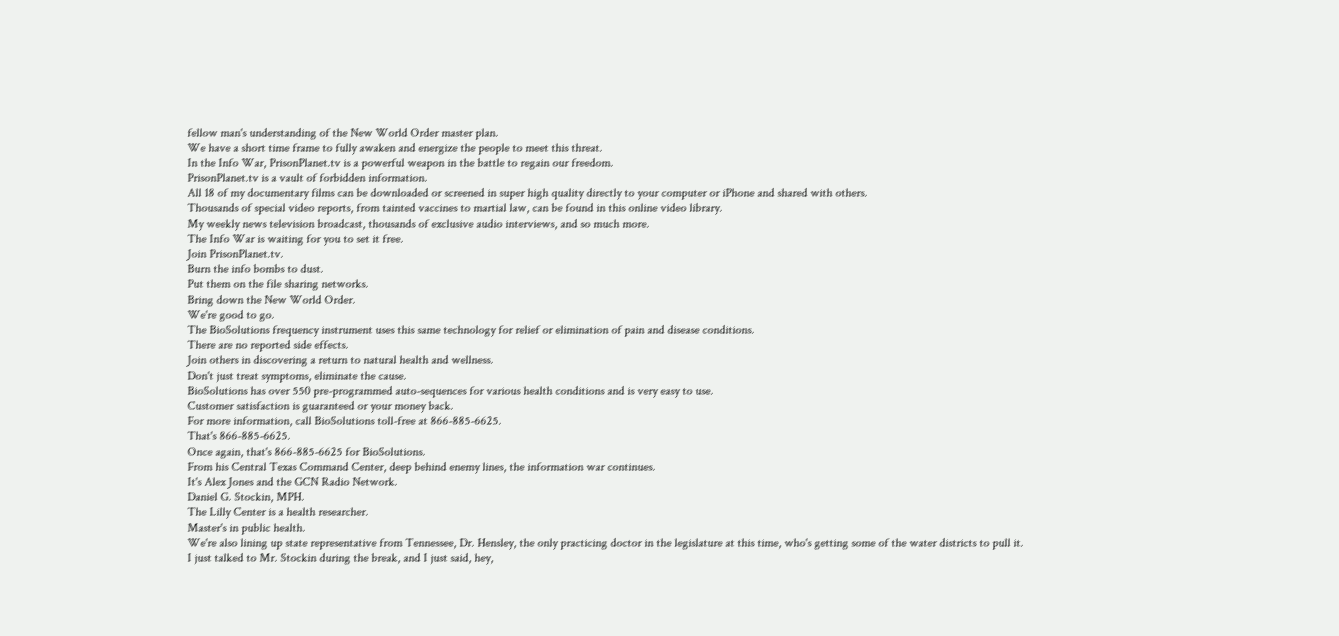fellow man's understanding of the New World Order master plan.
We have a short time frame to fully awaken and energize the people to meet this threat.
In the Info War, PrisonPlanet.tv is a powerful weapon in the battle to regain our freedom.
PrisonPlanet.tv is a vault of forbidden information.
All 18 of my documentary films can be downloaded or screened in super high quality directly to your computer or iPhone and shared with others.
Thousands of special video reports, from tainted vaccines to martial law, can be found in this online video library.
My weekly news television broadcast, thousands of exclusive audio interviews, and so much more.
The Info War is waiting for you to set it free.
Join PrisonPlanet.tv.
Burn the info bombs to dust.
Put them on the file sharing networks.
Bring down the New World Order.
We're good to go.
The BioSolutions frequency instrument uses this same technology for relief or elimination of pain and disease conditions.
There are no reported side effects.
Join others in discovering a return to natural health and wellness.
Don't just treat symptoms, eliminate the cause.
BioSolutions has over 550 pre-programmed auto-sequences for various health conditions and is very easy to use.
Customer satisfaction is guaranteed or your money back.
For more information, call BioSolutions toll-free at 866-885-6625.
That's 866-885-6625.
Once again, that's 866-885-6625 for BioSolutions.
From his Central Texas Command Center, deep behind enemy lines, the information war continues.
It's Alex Jones and the GCN Radio Network.
Daniel G. Stockin, MPH.
The Lilly Center is a health researcher.
Master's in public health.
We're also lining up state representative from Tennessee, Dr. Hensley, the only practicing doctor in the legislature at this time, who's getting some of the water districts to pull it.
I just talked to Mr. Stockin during the break, and I just said, hey,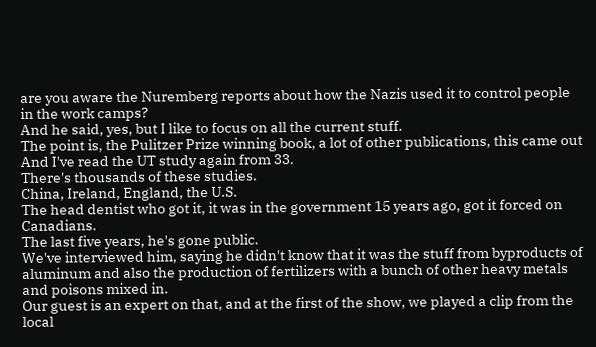are you aware the Nuremberg reports about how the Nazis used it to control people in the work camps?
And he said, yes, but I like to focus on all the current stuff.
The point is, the Pulitzer Prize winning book, a lot of other publications, this came out
And I've read the UT study again from 33.
There's thousands of these studies.
China, Ireland, England, the U.S.
The head dentist who got it, it was in the government 15 years ago, got it forced on Canadians.
The last five years, he's gone public.
We've interviewed him, saying he didn't know that it was the stuff from byproducts of aluminum and also the production of fertilizers with a bunch of other heavy metals and poisons mixed in.
Our guest is an expert on that, and at the first of the show, we played a clip from the local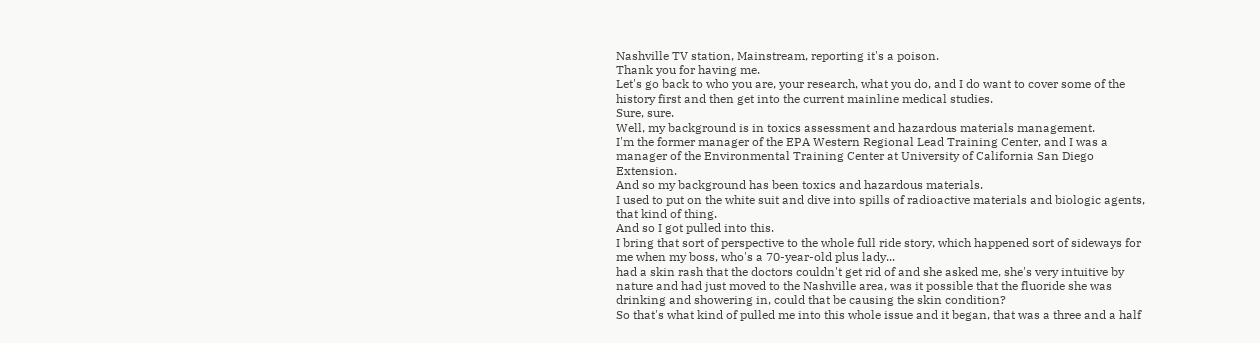Nashville TV station, Mainstream, reporting it's a poison.
Thank you for having me.
Let's go back to who you are, your research, what you do, and I do want to cover some of the history first and then get into the current mainline medical studies.
Sure, sure.
Well, my background is in toxics assessment and hazardous materials management.
I'm the former manager of the EPA Western Regional Lead Training Center, and I was a manager of the Environmental Training Center at University of California San Diego Extension.
And so my background has been toxics and hazardous materials.
I used to put on the white suit and dive into spills of radioactive materials and biologic agents, that kind of thing.
And so I got pulled into this.
I bring that sort of perspective to the whole full ride story, which happened sort of sideways for me when my boss, who's a 70-year-old plus lady...
had a skin rash that the doctors couldn't get rid of and she asked me, she's very intuitive by nature and had just moved to the Nashville area, was it possible that the fluoride she was drinking and showering in, could that be causing the skin condition?
So that's what kind of pulled me into this whole issue and it began, that was a three and a half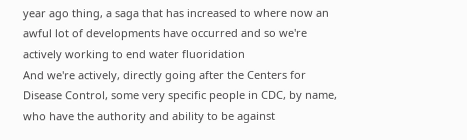year ago thing, a saga that has increased to where now an awful lot of developments have occurred and so we're actively working to end water fluoridation
And we're actively, directly going after the Centers for Disease Control, some very specific people in CDC, by name, who have the authority and ability to be against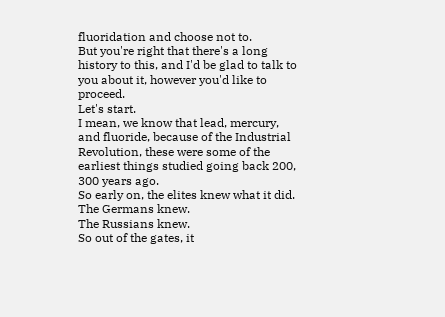fluoridation and choose not to.
But you're right that there's a long history to this, and I'd be glad to talk to you about it, however you'd like to proceed.
Let's start.
I mean, we know that lead, mercury, and fluoride, because of the Industrial Revolution, these were some of the earliest things studied going back 200, 300 years ago.
So early on, the elites knew what it did.
The Germans knew.
The Russians knew.
So out of the gates, it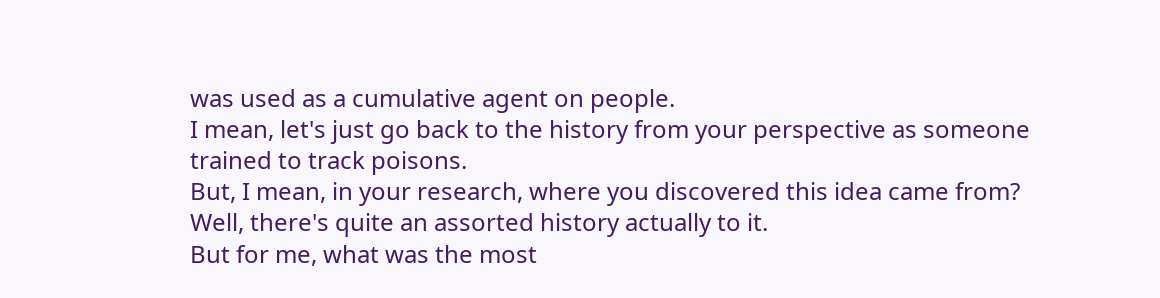was used as a cumulative agent on people.
I mean, let's just go back to the history from your perspective as someone trained to track poisons.
But, I mean, in your research, where you discovered this idea came from?
Well, there's quite an assorted history actually to it.
But for me, what was the most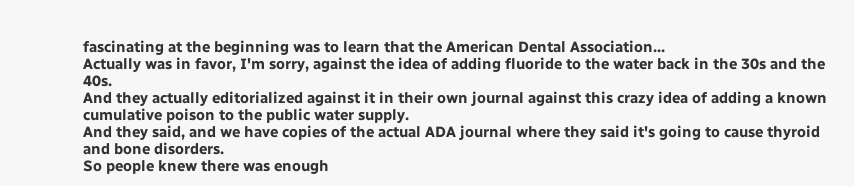fascinating at the beginning was to learn that the American Dental Association...
Actually was in favor, I'm sorry, against the idea of adding fluoride to the water back in the 30s and the 40s.
And they actually editorialized against it in their own journal against this crazy idea of adding a known cumulative poison to the public water supply.
And they said, and we have copies of the actual ADA journal where they said it's going to cause thyroid and bone disorders.
So people knew there was enough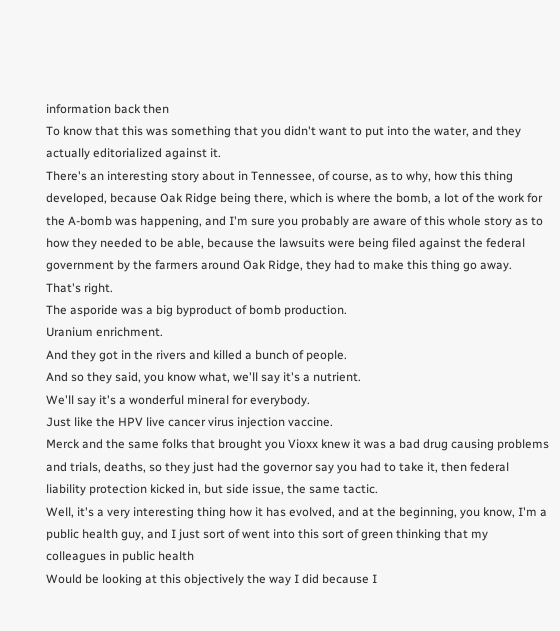information back then
To know that this was something that you didn't want to put into the water, and they actually editorialized against it.
There's an interesting story about in Tennessee, of course, as to why, how this thing developed, because Oak Ridge being there, which is where the bomb, a lot of the work for the A-bomb was happening, and I'm sure you probably are aware of this whole story as to how they needed to be able, because the lawsuits were being filed against the federal government by the farmers around Oak Ridge, they had to make this thing go away.
That's right.
The asporide was a big byproduct of bomb production.
Uranium enrichment.
And they got in the rivers and killed a bunch of people.
And so they said, you know what, we'll say it's a nutrient.
We'll say it's a wonderful mineral for everybody.
Just like the HPV live cancer virus injection vaccine.
Merck and the same folks that brought you Vioxx knew it was a bad drug causing problems and trials, deaths, so they just had the governor say you had to take it, then federal liability protection kicked in, but side issue, the same tactic.
Well, it's a very interesting thing how it has evolved, and at the beginning, you know, I'm a public health guy, and I just sort of went into this sort of green thinking that my colleagues in public health
Would be looking at this objectively the way I did because I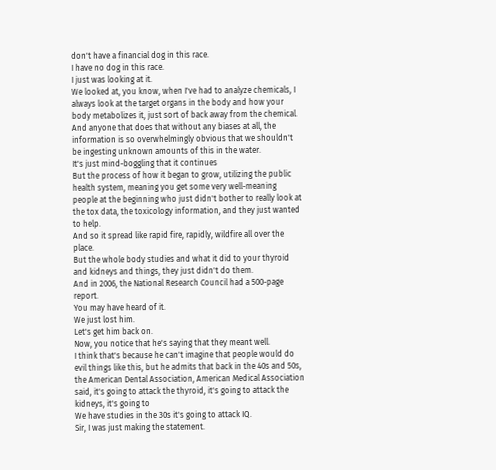don't have a financial dog in this race.
I have no dog in this race.
I just was looking at it.
We looked at, you know, when I've had to analyze chemicals, I always look at the target organs in the body and how your body metabolizes it, just sort of back away from the chemical.
And anyone that does that without any biases at all, the information is so overwhelmingly obvious that we shouldn't be ingesting unknown amounts of this in the water.
It's just mind-boggling that it continues
But the process of how it began to grow, utilizing the public health system, meaning you get some very well-meaning people at the beginning who just didn't bother to really look at the tox data, the toxicology information, and they just wanted to help.
And so it spread like rapid fire, rapidly, wildfire all over the place.
But the whole body studies and what it did to your thyroid and kidneys and things, they just didn't do them.
And in 2006, the National Research Council had a 500-page report.
You may have heard of it.
We just lost him.
Let's get him back on.
Now, you notice that he's saying that they meant well.
I think that's because he can't imagine that people would do evil things like this, but he admits that back in the 40s and 50s, the American Dental Association, American Medical Association said, it's going to attack the thyroid, it's going to attack the kidneys, it's going to
We have studies in the 30s it's going to attack IQ.
Sir, I was just making the statement.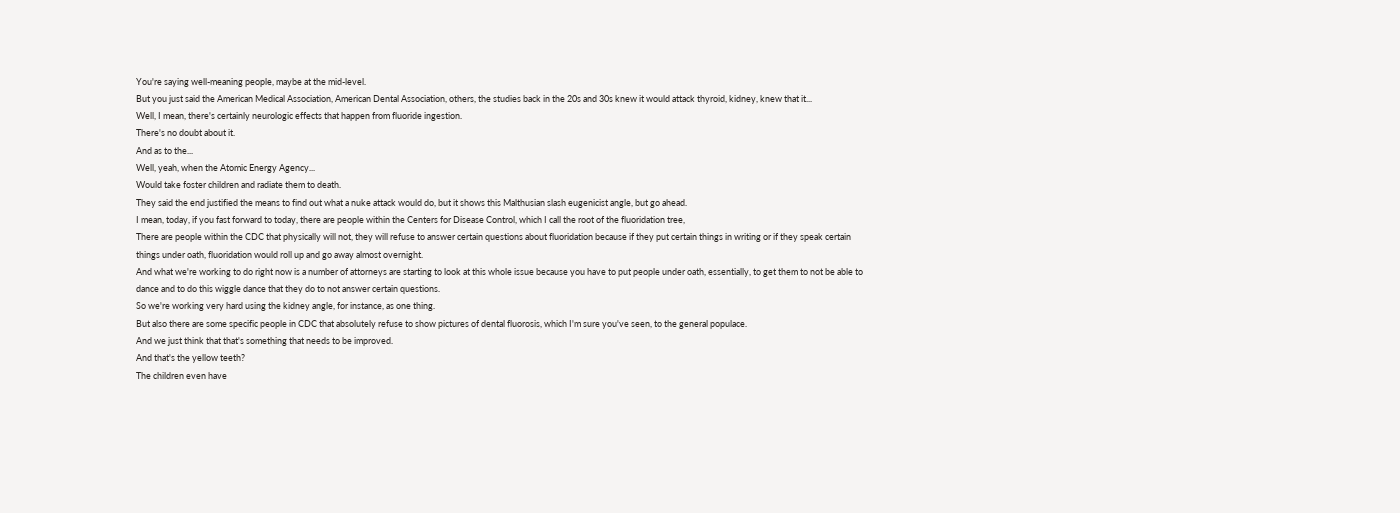You're saying well-meaning people, maybe at the mid-level.
But you just said the American Medical Association, American Dental Association, others, the studies back in the 20s and 30s knew it would attack thyroid, kidney, knew that it...
Well, I mean, there's certainly neurologic effects that happen from fluoride ingestion.
There's no doubt about it.
And as to the...
Well, yeah, when the Atomic Energy Agency...
Would take foster children and radiate them to death.
They said the end justified the means to find out what a nuke attack would do, but it shows this Malthusian slash eugenicist angle, but go ahead.
I mean, today, if you fast forward to today, there are people within the Centers for Disease Control, which I call the root of the fluoridation tree,
There are people within the CDC that physically will not, they will refuse to answer certain questions about fluoridation because if they put certain things in writing or if they speak certain things under oath, fluoridation would roll up and go away almost overnight.
And what we're working to do right now is a number of attorneys are starting to look at this whole issue because you have to put people under oath, essentially, to get them to not be able to dance and to do this wiggle dance that they do to not answer certain questions.
So we're working very hard using the kidney angle, for instance, as one thing.
But also there are some specific people in CDC that absolutely refuse to show pictures of dental fluorosis, which I'm sure you've seen, to the general populace.
And we just think that that's something that needs to be improved.
And that's the yellow teeth?
The children even have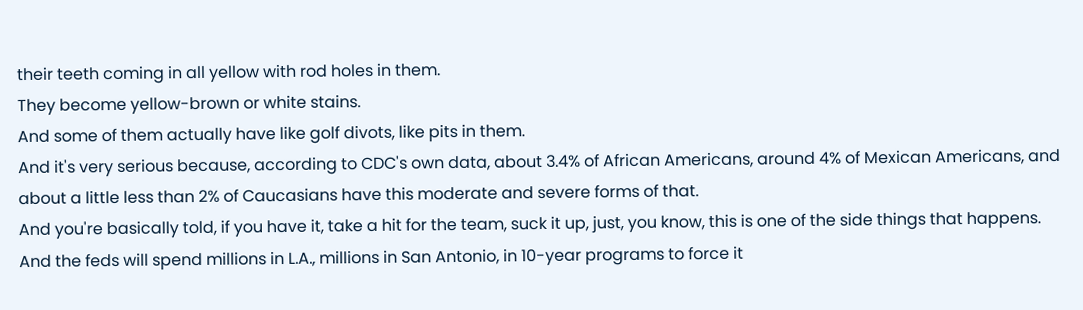their teeth coming in all yellow with rod holes in them.
They become yellow-brown or white stains.
And some of them actually have like golf divots, like pits in them.
And it's very serious because, according to CDC's own data, about 3.4% of African Americans, around 4% of Mexican Americans, and about a little less than 2% of Caucasians have this moderate and severe forms of that.
And you're basically told, if you have it, take a hit for the team, suck it up, just, you know, this is one of the side things that happens.
And the feds will spend millions in L.A., millions in San Antonio, in 10-year programs to force it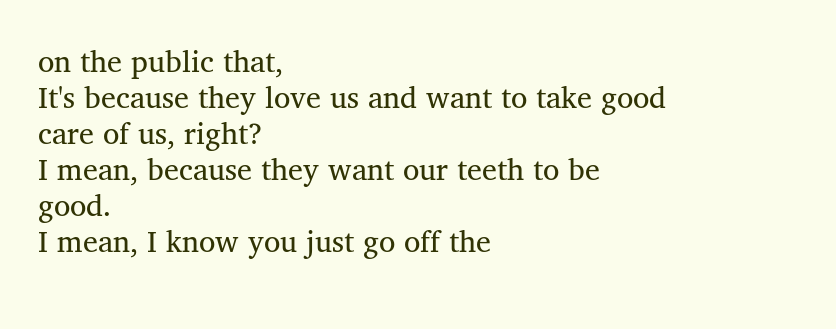on the public that,
It's because they love us and want to take good care of us, right?
I mean, because they want our teeth to be good.
I mean, I know you just go off the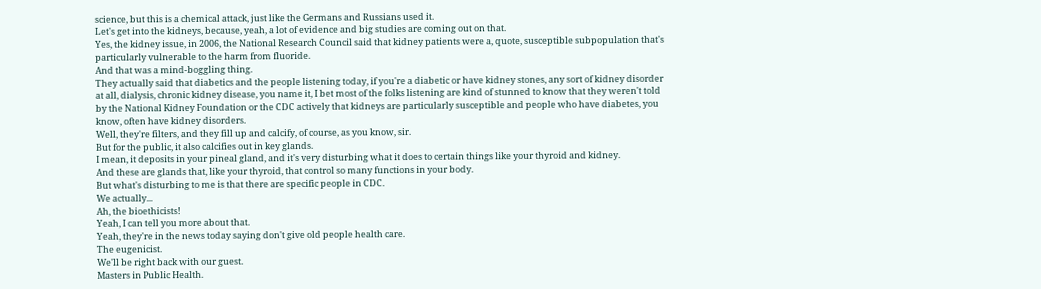science, but this is a chemical attack, just like the Germans and Russians used it.
Let's get into the kidneys, because, yeah, a lot of evidence and big studies are coming out on that.
Yes, the kidney issue, in 2006, the National Research Council said that kidney patients were a, quote, susceptible subpopulation that's particularly vulnerable to the harm from fluoride.
And that was a mind-boggling thing.
They actually said that diabetics and the people listening today, if you're a diabetic or have kidney stones, any sort of kidney disorder at all, dialysis, chronic kidney disease, you name it, I bet most of the folks listening are kind of stunned to know that they weren't told by the National Kidney Foundation or the CDC actively that kidneys are particularly susceptible and people who have diabetes, you know, often have kidney disorders.
Well, they're filters, and they fill up and calcify, of course, as you know, sir.
But for the public, it also calcifies out in key glands.
I mean, it deposits in your pineal gland, and it's very disturbing what it does to certain things like your thyroid and kidney.
And these are glands that, like your thyroid, that control so many functions in your body.
But what's disturbing to me is that there are specific people in CDC.
We actually...
Ah, the bioethicists!
Yeah, I can tell you more about that.
Yeah, they're in the news today saying don't give old people health care.
The eugenicist.
We'll be right back with our guest.
Masters in Public Health.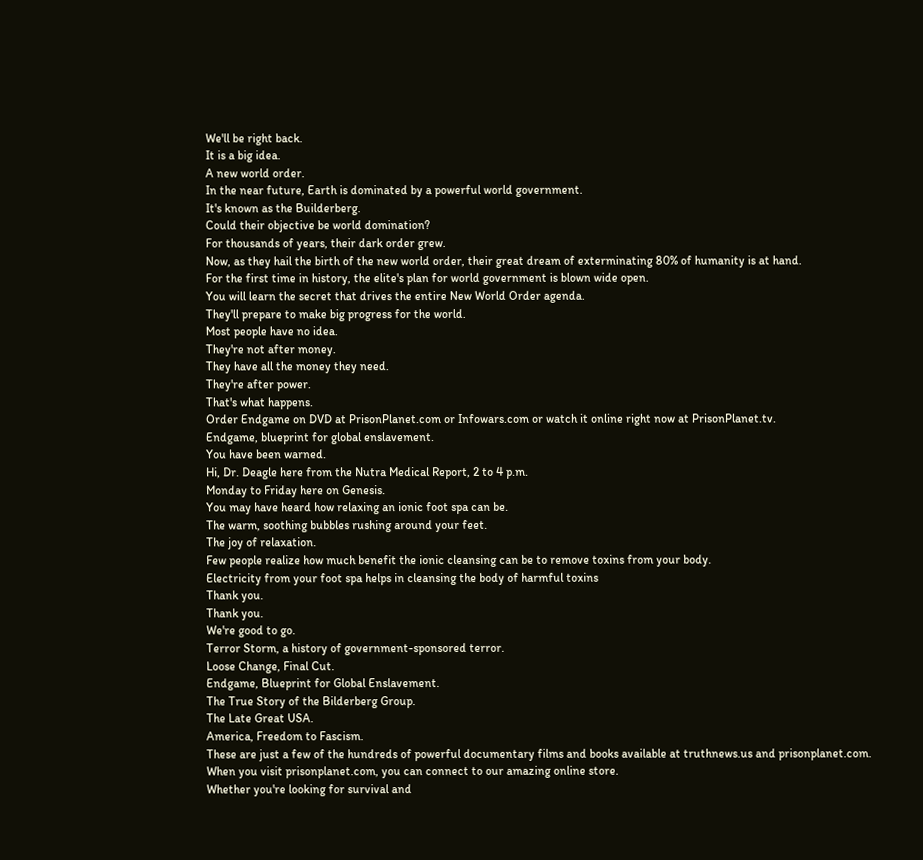We'll be right back.
It is a big idea.
A new world order.
In the near future, Earth is dominated by a powerful world government.
It's known as the Builderberg.
Could their objective be world domination?
For thousands of years, their dark order grew.
Now, as they hail the birth of the new world order, their great dream of exterminating 80% of humanity is at hand.
For the first time in history, the elite's plan for world government is blown wide open.
You will learn the secret that drives the entire New World Order agenda.
They'll prepare to make big progress for the world.
Most people have no idea.
They're not after money.
They have all the money they need.
They're after power.
That's what happens.
Order Endgame on DVD at PrisonPlanet.com or Infowars.com or watch it online right now at PrisonPlanet.tv.
Endgame, blueprint for global enslavement.
You have been warned.
Hi, Dr. Deagle here from the Nutra Medical Report, 2 to 4 p.m.
Monday to Friday here on Genesis.
You may have heard how relaxing an ionic foot spa can be.
The warm, soothing bubbles rushing around your feet.
The joy of relaxation.
Few people realize how much benefit the ionic cleansing can be to remove toxins from your body.
Electricity from your foot spa helps in cleansing the body of harmful toxins
Thank you.
Thank you.
We're good to go.
Terror Storm, a history of government-sponsored terror.
Loose Change, Final Cut.
Endgame, Blueprint for Global Enslavement.
The True Story of the Bilderberg Group.
The Late Great USA.
America, Freedom to Fascism.
These are just a few of the hundreds of powerful documentary films and books available at truthnews.us and prisonplanet.com.
When you visit prisonplanet.com, you can connect to our amazing online store.
Whether you're looking for survival and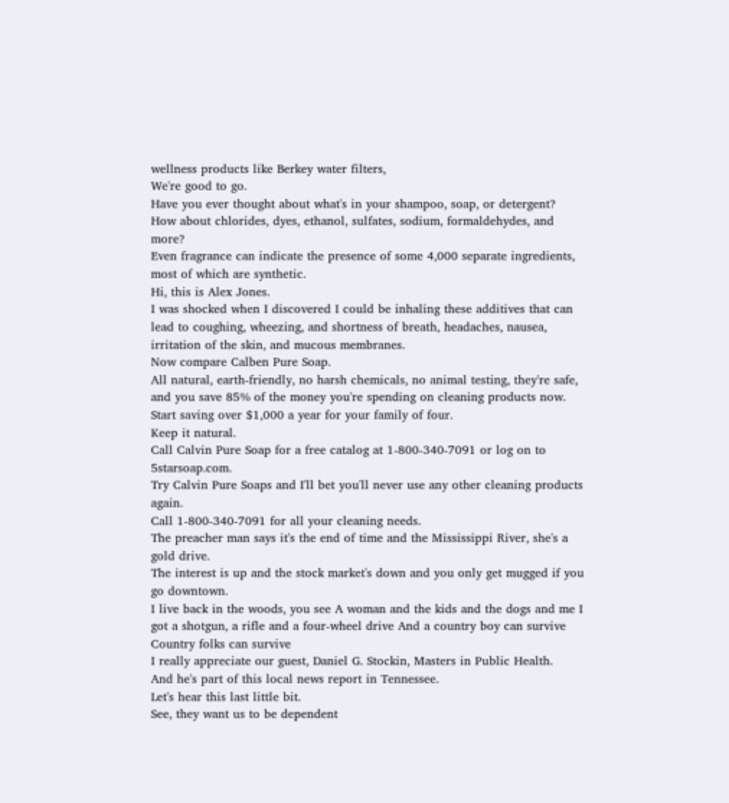wellness products like Berkey water filters,
We're good to go.
Have you ever thought about what's in your shampoo, soap, or detergent?
How about chlorides, dyes, ethanol, sulfates, sodium, formaldehydes, and more?
Even fragrance can indicate the presence of some 4,000 separate ingredients, most of which are synthetic.
Hi, this is Alex Jones.
I was shocked when I discovered I could be inhaling these additives that can lead to coughing, wheezing, and shortness of breath, headaches, nausea, irritation of the skin, and mucous membranes.
Now compare Calben Pure Soap.
All natural, earth-friendly, no harsh chemicals, no animal testing, they're safe, and you save 85% of the money you're spending on cleaning products now.
Start saving over $1,000 a year for your family of four.
Keep it natural.
Call Calvin Pure Soap for a free catalog at 1-800-340-7091 or log on to 5starsoap.com.
Try Calvin Pure Soaps and I'll bet you'll never use any other cleaning products again.
Call 1-800-340-7091 for all your cleaning needs.
The preacher man says it's the end of time and the Mississippi River, she's a gold drive.
The interest is up and the stock market's down and you only get mugged if you go downtown.
I live back in the woods, you see A woman and the kids and the dogs and me I got a shotgun, a rifle and a four-wheel drive And a country boy can survive Country folks can survive
I really appreciate our guest, Daniel G. Stockin, Masters in Public Health.
And he's part of this local news report in Tennessee.
Let's hear this last little bit.
See, they want us to be dependent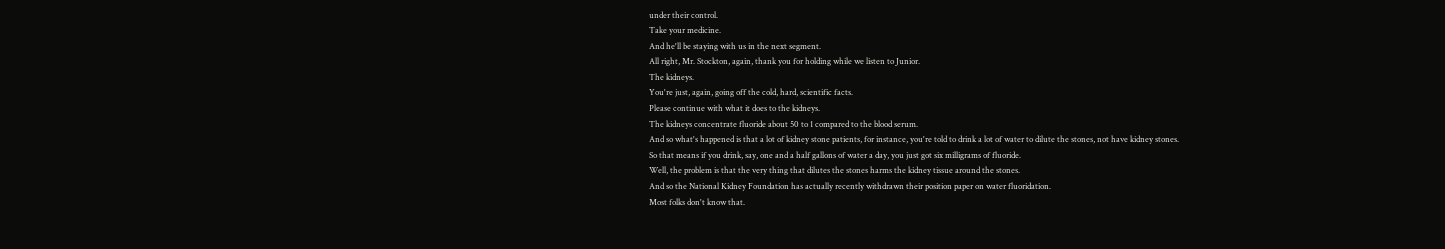under their control.
Take your medicine.
And he'll be staying with us in the next segment.
All right, Mr. Stockton, again, thank you for holding while we listen to Junior.
The kidneys.
You're just, again, going off the cold, hard, scientific facts.
Please continue with what it does to the kidneys.
The kidneys concentrate fluoride about 50 to 1 compared to the blood serum.
And so what's happened is that a lot of kidney stone patients, for instance, you're told to drink a lot of water to dilute the stones, not have kidney stones.
So that means if you drink, say, one and a half gallons of water a day, you just got six milligrams of fluoride.
Well, the problem is that the very thing that dilutes the stones harms the kidney tissue around the stones.
And so the National Kidney Foundation has actually recently withdrawn their position paper on water fluoridation.
Most folks don't know that.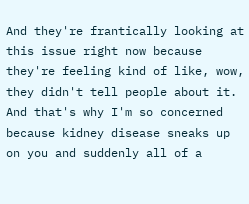And they're frantically looking at this issue right now because they're feeling kind of like, wow, they didn't tell people about it.
And that's why I'm so concerned because kidney disease sneaks up on you and suddenly all of a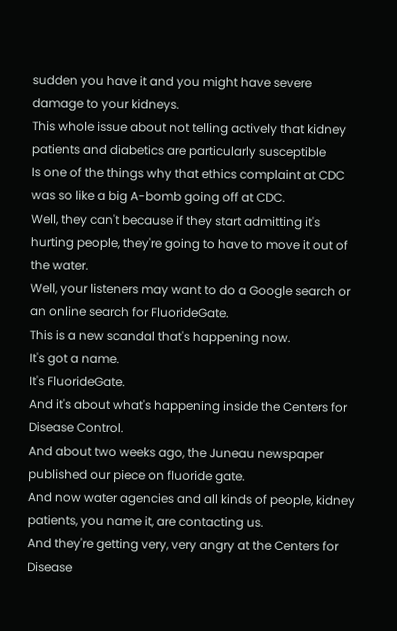sudden you have it and you might have severe damage to your kidneys.
This whole issue about not telling actively that kidney patients and diabetics are particularly susceptible
Is one of the things why that ethics complaint at CDC was so like a big A-bomb going off at CDC.
Well, they can't because if they start admitting it's hurting people, they're going to have to move it out of the water.
Well, your listeners may want to do a Google search or an online search for FluorideGate.
This is a new scandal that's happening now.
It's got a name.
It's FluorideGate.
And it's about what's happening inside the Centers for Disease Control.
And about two weeks ago, the Juneau newspaper published our piece on fluoride gate.
And now water agencies and all kinds of people, kidney patients, you name it, are contacting us.
And they're getting very, very angry at the Centers for Disease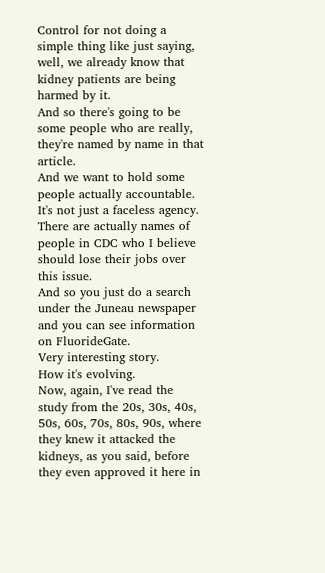Control for not doing a simple thing like just saying, well, we already know that kidney patients are being harmed by it.
And so there's going to be some people who are really, they're named by name in that article.
And we want to hold some people actually accountable.
It's not just a faceless agency.
There are actually names of people in CDC who I believe should lose their jobs over this issue.
And so you just do a search under the Juneau newspaper and you can see information on FluorideGate.
Very interesting story.
How it's evolving.
Now, again, I've read the study from the 20s, 30s, 40s, 50s, 60s, 70s, 80s, 90s, where they knew it attacked the kidneys, as you said, before they even approved it here in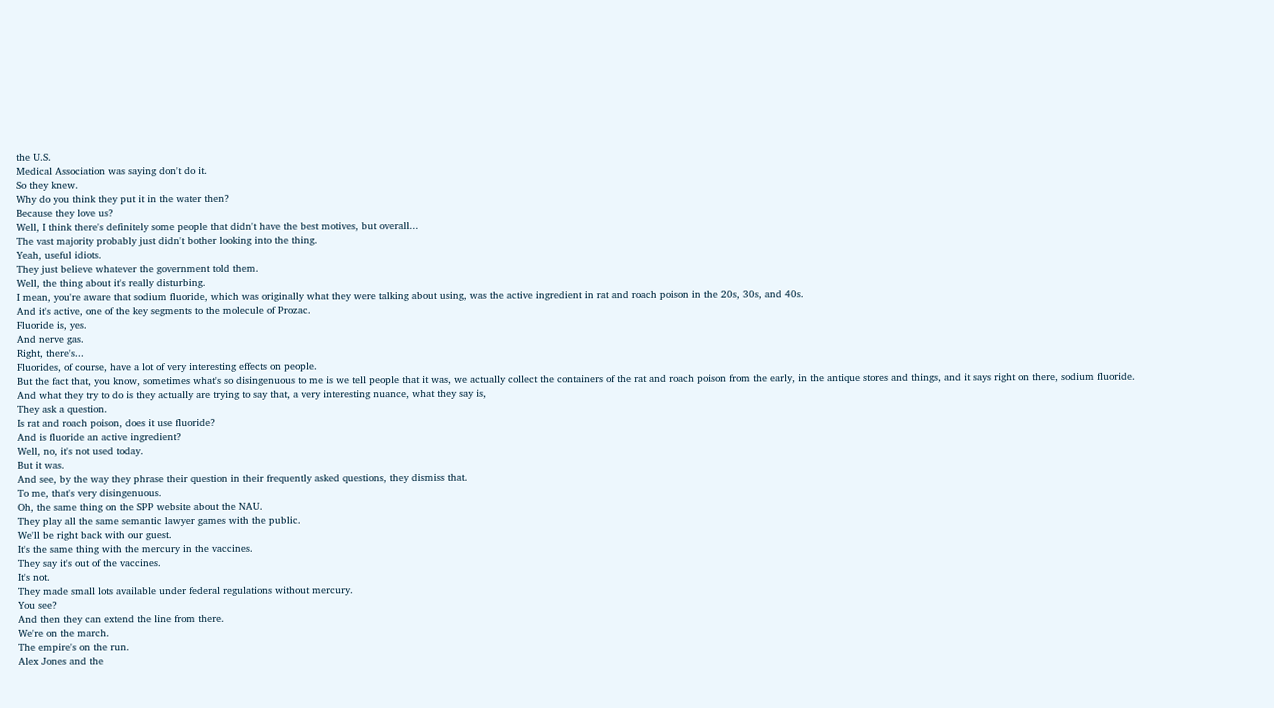the U.S.
Medical Association was saying don't do it.
So they knew.
Why do you think they put it in the water then?
Because they love us?
Well, I think there's definitely some people that didn't have the best motives, but overall...
The vast majority probably just didn't bother looking into the thing.
Yeah, useful idiots.
They just believe whatever the government told them.
Well, the thing about it's really disturbing.
I mean, you're aware that sodium fluoride, which was originally what they were talking about using, was the active ingredient in rat and roach poison in the 20s, 30s, and 40s.
And it's active, one of the key segments to the molecule of Prozac.
Fluoride is, yes.
And nerve gas.
Right, there's...
Fluorides, of course, have a lot of very interesting effects on people.
But the fact that, you know, sometimes what's so disingenuous to me is we tell people that it was, we actually collect the containers of the rat and roach poison from the early, in the antique stores and things, and it says right on there, sodium fluoride.
And what they try to do is they actually are trying to say that, a very interesting nuance, what they say is,
They ask a question.
Is rat and roach poison, does it use fluoride?
And is fluoride an active ingredient?
Well, no, it's not used today.
But it was.
And see, by the way they phrase their question in their frequently asked questions, they dismiss that.
To me, that's very disingenuous.
Oh, the same thing on the SPP website about the NAU.
They play all the same semantic lawyer games with the public.
We'll be right back with our guest.
It's the same thing with the mercury in the vaccines.
They say it's out of the vaccines.
It's not.
They made small lots available under federal regulations without mercury.
You see?
And then they can extend the line from there.
We're on the march.
The empire's on the run.
Alex Jones and the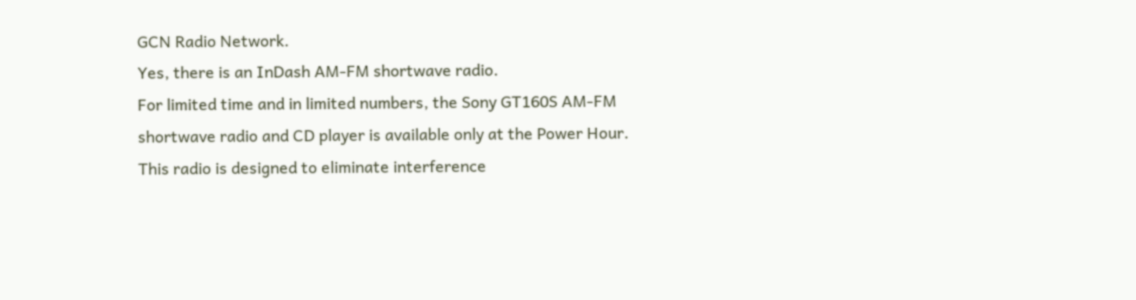GCN Radio Network.
Yes, there is an InDash AM-FM shortwave radio.
For limited time and in limited numbers, the Sony GT160S AM-FM shortwave radio and CD player is available only at the Power Hour.
This radio is designed to eliminate interference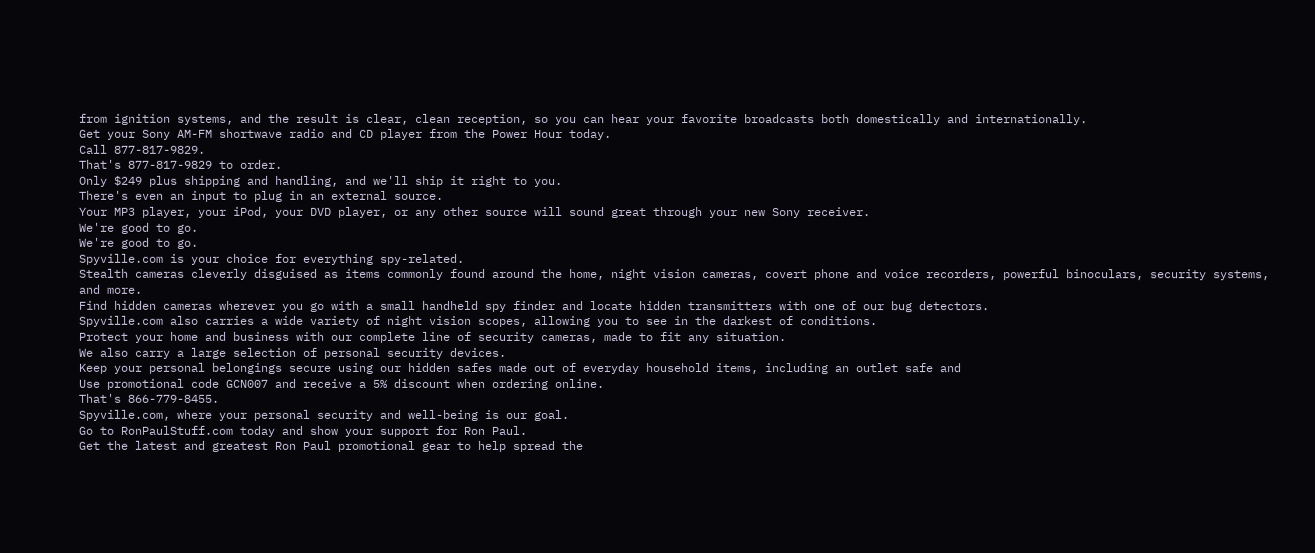from ignition systems, and the result is clear, clean reception, so you can hear your favorite broadcasts both domestically and internationally.
Get your Sony AM-FM shortwave radio and CD player from the Power Hour today.
Call 877-817-9829.
That's 877-817-9829 to order.
Only $249 plus shipping and handling, and we'll ship it right to you.
There's even an input to plug in an external source.
Your MP3 player, your iPod, your DVD player, or any other source will sound great through your new Sony receiver.
We're good to go.
We're good to go.
Spyville.com is your choice for everything spy-related.
Stealth cameras cleverly disguised as items commonly found around the home, night vision cameras, covert phone and voice recorders, powerful binoculars, security systems, and more.
Find hidden cameras wherever you go with a small handheld spy finder and locate hidden transmitters with one of our bug detectors.
Spyville.com also carries a wide variety of night vision scopes, allowing you to see in the darkest of conditions.
Protect your home and business with our complete line of security cameras, made to fit any situation.
We also carry a large selection of personal security devices.
Keep your personal belongings secure using our hidden safes made out of everyday household items, including an outlet safe and
Use promotional code GCN007 and receive a 5% discount when ordering online.
That's 866-779-8455.
Spyville.com, where your personal security and well-being is our goal.
Go to RonPaulStuff.com today and show your support for Ron Paul.
Get the latest and greatest Ron Paul promotional gear to help spread the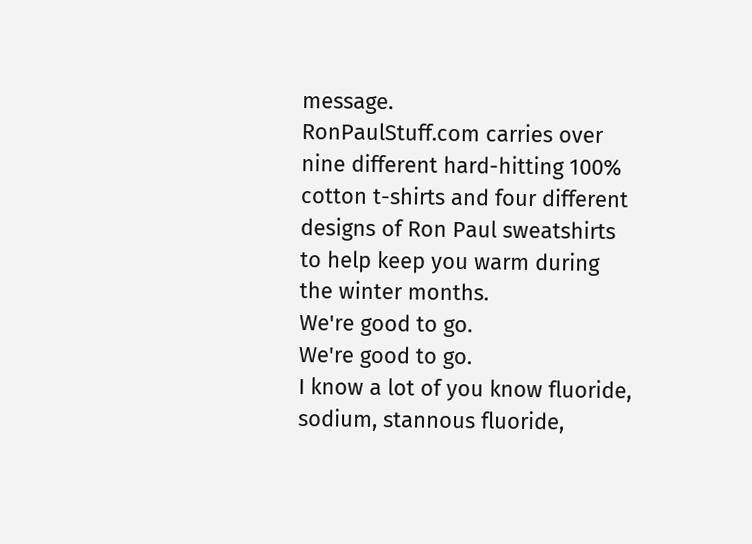message.
RonPaulStuff.com carries over nine different hard-hitting 100% cotton t-shirts and four different designs of Ron Paul sweatshirts to help keep you warm during the winter months.
We're good to go.
We're good to go.
I know a lot of you know fluoride, sodium, stannous fluoride,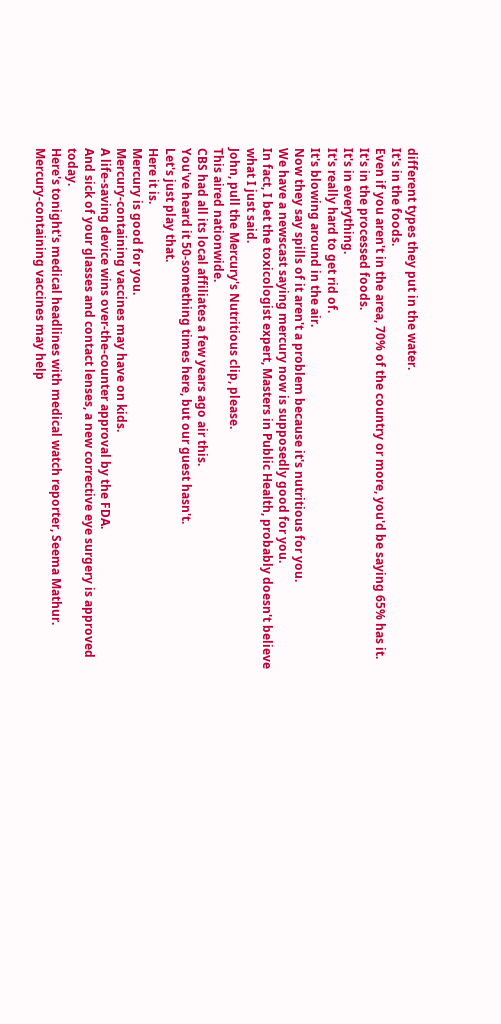different types they put in the water.
It's in the foods.
Even if you aren't in the area, 70% of the country or more, you'd be saying 65% has it.
It's in the processed foods.
It's in everything.
It's really hard to get rid of.
It's blowing around in the air.
Now they say spills of it aren't a problem because it's nutritious for you.
We have a newscast saying mercury now is supposedly good for you.
In fact, I bet the toxicologist expert, Masters in Public Health, probably doesn't believe what I just said.
John, pull the Mercury's Nutritious clip, please.
This aired nationwide.
CBS had all its local affiliates a few years ago air this.
You've heard it 50-something times here, but our guest hasn't.
Let's just play that.
Here it is.
Mercury is good for you.
Mercury-containing vaccines may have on kids.
A life-saving device wins over-the-counter approval by the FDA.
And sick of your glasses and contact lenses, a new corrective eye surgery is approved today.
Here's tonight's medical headlines with medical watch reporter, Seema Mathur.
Mercury-containing vaccines may help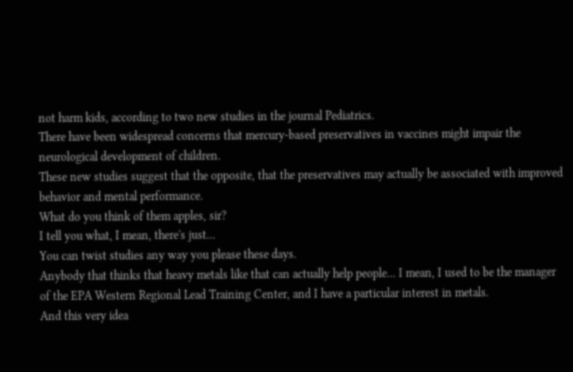not harm kids, according to two new studies in the journal Pediatrics.
There have been widespread concerns that mercury-based preservatives in vaccines might impair the neurological development of children.
These new studies suggest that the opposite, that the preservatives may actually be associated with improved behavior and mental performance.
What do you think of them apples, sir?
I tell you what, I mean, there's just...
You can twist studies any way you please these days.
Anybody that thinks that heavy metals like that can actually help people... I mean, I used to be the manager of the EPA Western Regional Lead Training Center, and I have a particular interest in metals.
And this very idea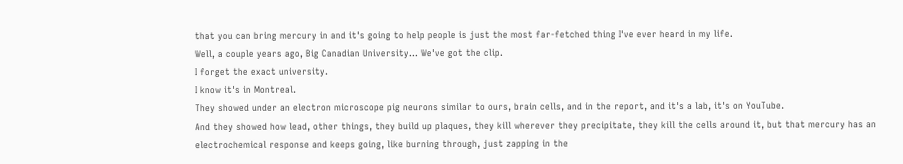that you can bring mercury in and it's going to help people is just the most far-fetched thing I've ever heard in my life.
Well, a couple years ago, Big Canadian University... We've got the clip.
I forget the exact university.
I know it's in Montreal.
They showed under an electron microscope pig neurons similar to ours, brain cells, and in the report, and it's a lab, it's on YouTube.
And they showed how lead, other things, they build up plaques, they kill wherever they precipitate, they kill the cells around it, but that mercury has an electrochemical response and keeps going, like burning through, just zapping in the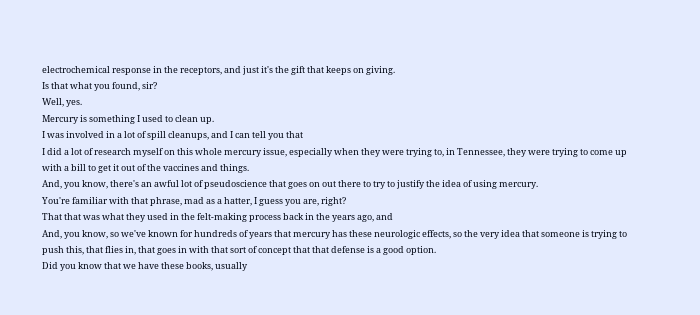electrochemical response in the receptors, and just it's the gift that keeps on giving.
Is that what you found, sir?
Well, yes.
Mercury is something I used to clean up.
I was involved in a lot of spill cleanups, and I can tell you that
I did a lot of research myself on this whole mercury issue, especially when they were trying to, in Tennessee, they were trying to come up with a bill to get it out of the vaccines and things.
And, you know, there's an awful lot of pseudoscience that goes on out there to try to justify the idea of using mercury.
You're familiar with that phrase, mad as a hatter, I guess you are, right?
That that was what they used in the felt-making process back in the years ago, and
And, you know, so we've known for hundreds of years that mercury has these neurologic effects, so the very idea that someone is trying to push this, that flies in, that goes in with that sort of concept that that defense is a good option.
Did you know that we have these books, usually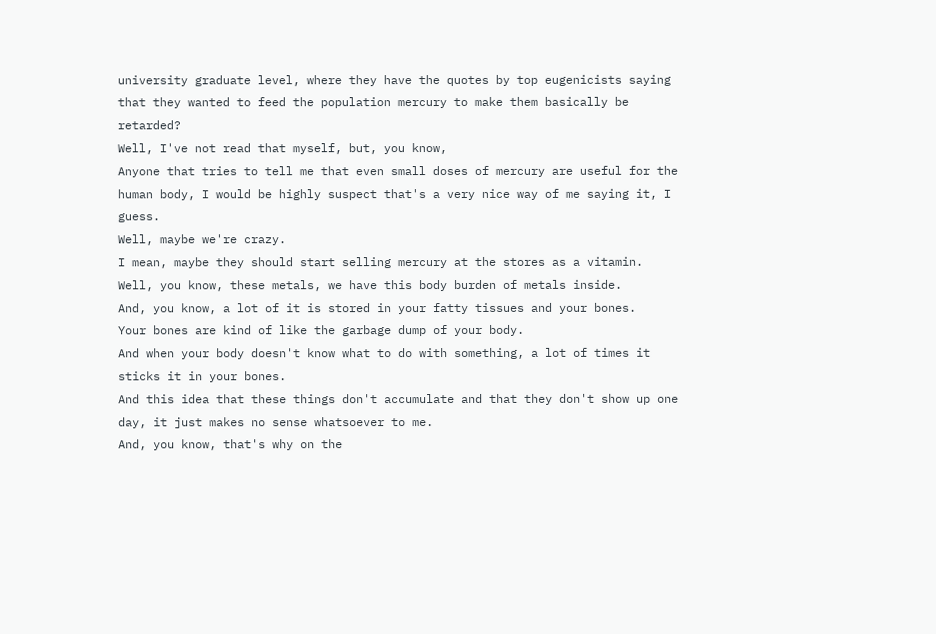university graduate level, where they have the quotes by top eugenicists saying that they wanted to feed the population mercury to make them basically be retarded?
Well, I've not read that myself, but, you know,
Anyone that tries to tell me that even small doses of mercury are useful for the human body, I would be highly suspect that's a very nice way of me saying it, I guess.
Well, maybe we're crazy.
I mean, maybe they should start selling mercury at the stores as a vitamin.
Well, you know, these metals, we have this body burden of metals inside.
And, you know, a lot of it is stored in your fatty tissues and your bones.
Your bones are kind of like the garbage dump of your body.
And when your body doesn't know what to do with something, a lot of times it sticks it in your bones.
And this idea that these things don't accumulate and that they don't show up one day, it just makes no sense whatsoever to me.
And, you know, that's why on the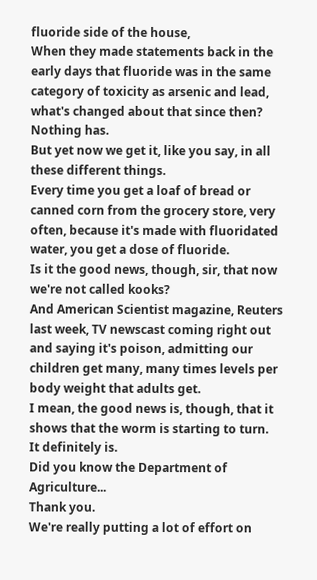fluoride side of the house,
When they made statements back in the early days that fluoride was in the same category of toxicity as arsenic and lead, what's changed about that since then?
Nothing has.
But yet now we get it, like you say, in all these different things.
Every time you get a loaf of bread or canned corn from the grocery store, very often, because it's made with fluoridated water, you get a dose of fluoride.
Is it the good news, though, sir, that now we're not called kooks?
And American Scientist magazine, Reuters last week, TV newscast coming right out and saying it's poison, admitting our children get many, many times levels per body weight that adults get.
I mean, the good news is, though, that it shows that the worm is starting to turn.
It definitely is.
Did you know the Department of Agriculture...
Thank you.
We're really putting a lot of effort on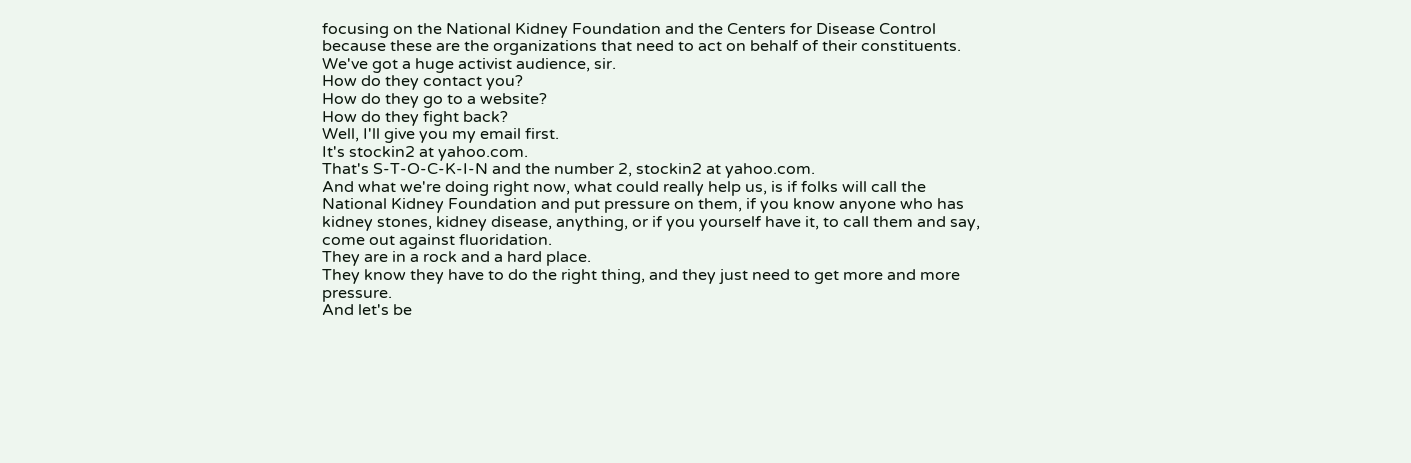focusing on the National Kidney Foundation and the Centers for Disease Control because these are the organizations that need to act on behalf of their constituents.
We've got a huge activist audience, sir.
How do they contact you?
How do they go to a website?
How do they fight back?
Well, I'll give you my email first.
It's stockin2 at yahoo.com.
That's S-T-O-C-K-I-N and the number 2, stockin2 at yahoo.com.
And what we're doing right now, what could really help us, is if folks will call the National Kidney Foundation and put pressure on them, if you know anyone who has kidney stones, kidney disease, anything, or if you yourself have it, to call them and say, come out against fluoridation.
They are in a rock and a hard place.
They know they have to do the right thing, and they just need to get more and more pressure.
And let's be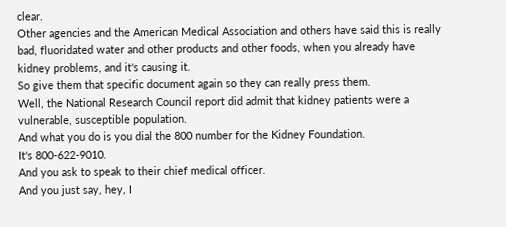clear.
Other agencies and the American Medical Association and others have said this is really bad, fluoridated water and other products and other foods, when you already have kidney problems, and it's causing it.
So give them that specific document again so they can really press them.
Well, the National Research Council report did admit that kidney patients were a vulnerable, susceptible population.
And what you do is you dial the 800 number for the Kidney Foundation.
It's 800-622-9010.
And you ask to speak to their chief medical officer.
And you just say, hey, I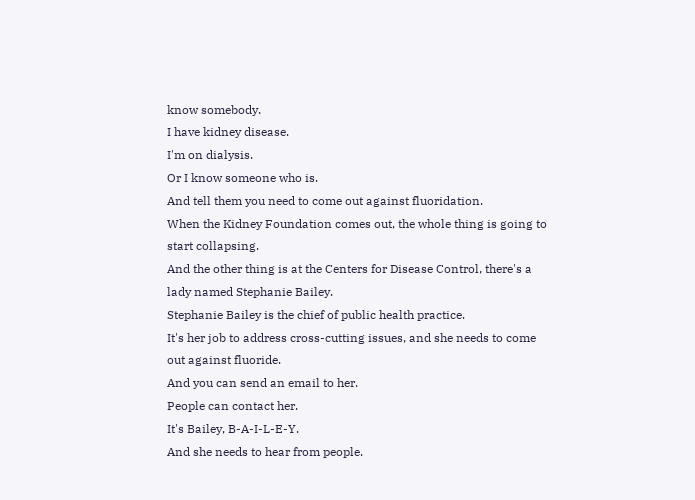know somebody.
I have kidney disease.
I'm on dialysis.
Or I know someone who is.
And tell them you need to come out against fluoridation.
When the Kidney Foundation comes out, the whole thing is going to start collapsing.
And the other thing is at the Centers for Disease Control, there's a lady named Stephanie Bailey.
Stephanie Bailey is the chief of public health practice.
It's her job to address cross-cutting issues, and she needs to come out against fluoride.
And you can send an email to her.
People can contact her.
It's Bailey, B-A-I-L-E-Y.
And she needs to hear from people.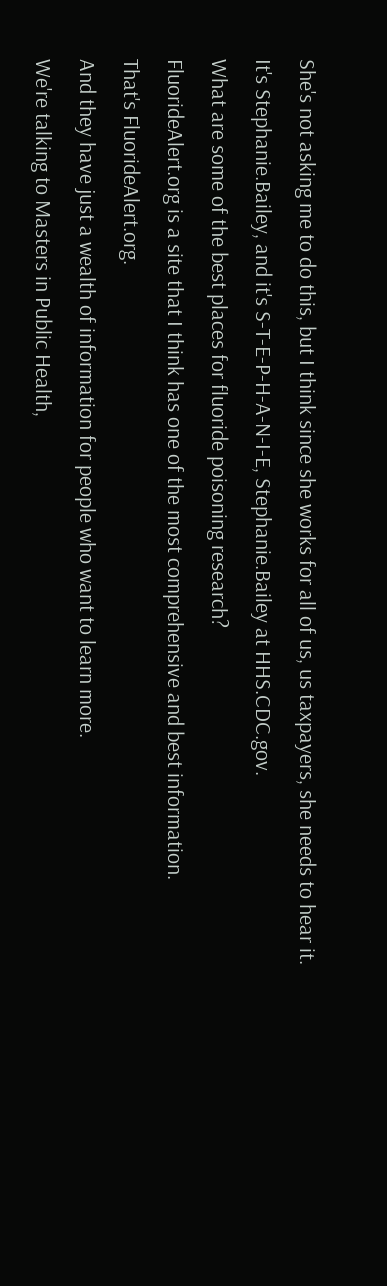She's not asking me to do this, but I think since she works for all of us, us taxpayers, she needs to hear it.
It's Stephanie.Bailey, and it's S-T-E-P-H-A-N-I-E, Stephanie.Bailey at HHS.CDC.gov.
What are some of the best places for fluoride poisoning research?
FluorideAlert.org is a site that I think has one of the most comprehensive and best information.
That's FluorideAlert.org.
And they have just a wealth of information for people who want to learn more.
We're talking to Masters in Public Health,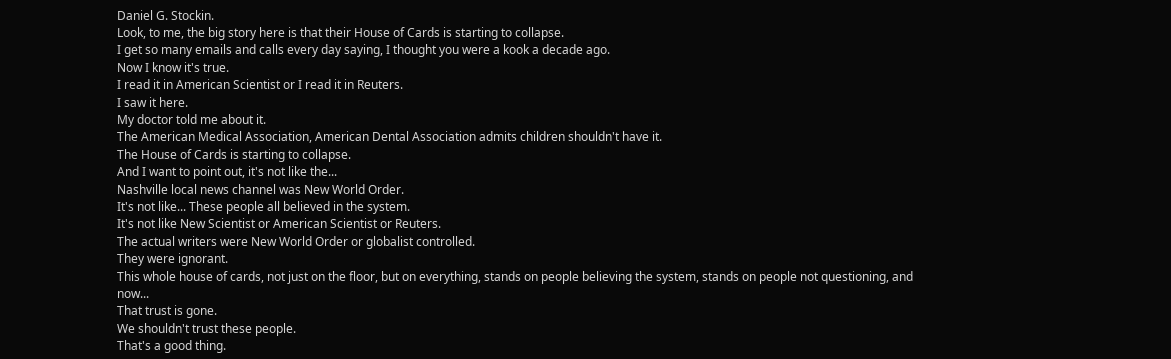Daniel G. Stockin.
Look, to me, the big story here is that their House of Cards is starting to collapse.
I get so many emails and calls every day saying, I thought you were a kook a decade ago.
Now I know it's true.
I read it in American Scientist or I read it in Reuters.
I saw it here.
My doctor told me about it.
The American Medical Association, American Dental Association admits children shouldn't have it.
The House of Cards is starting to collapse.
And I want to point out, it's not like the...
Nashville local news channel was New World Order.
It's not like... These people all believed in the system.
It's not like New Scientist or American Scientist or Reuters.
The actual writers were New World Order or globalist controlled.
They were ignorant.
This whole house of cards, not just on the floor, but on everything, stands on people believing the system, stands on people not questioning, and now...
That trust is gone.
We shouldn't trust these people.
That's a good thing.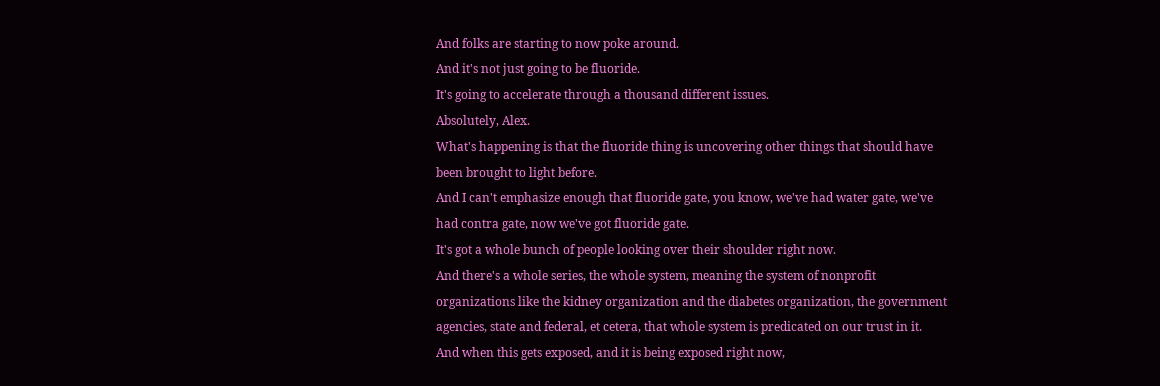And folks are starting to now poke around.
And it's not just going to be fluoride.
It's going to accelerate through a thousand different issues.
Absolutely, Alex.
What's happening is that the fluoride thing is uncovering other things that should have been brought to light before.
And I can't emphasize enough that fluoride gate, you know, we've had water gate, we've had contra gate, now we've got fluoride gate.
It's got a whole bunch of people looking over their shoulder right now.
And there's a whole series, the whole system, meaning the system of nonprofit organizations like the kidney organization and the diabetes organization, the government agencies, state and federal, et cetera, that whole system is predicated on our trust in it.
And when this gets exposed, and it is being exposed right now,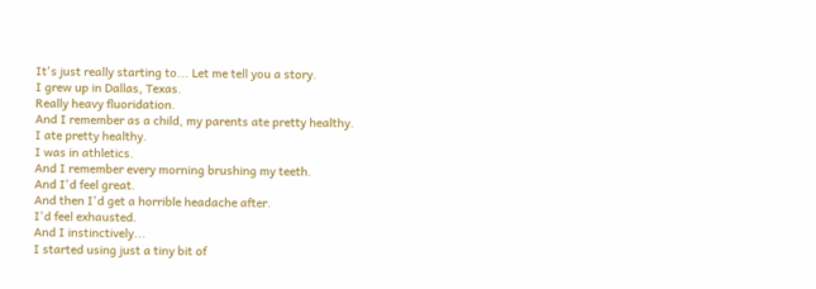It's just really starting to... Let me tell you a story.
I grew up in Dallas, Texas.
Really heavy fluoridation.
And I remember as a child, my parents ate pretty healthy.
I ate pretty healthy.
I was in athletics.
And I remember every morning brushing my teeth.
And I'd feel great.
And then I'd get a horrible headache after.
I'd feel exhausted.
And I instinctively...
I started using just a tiny bit of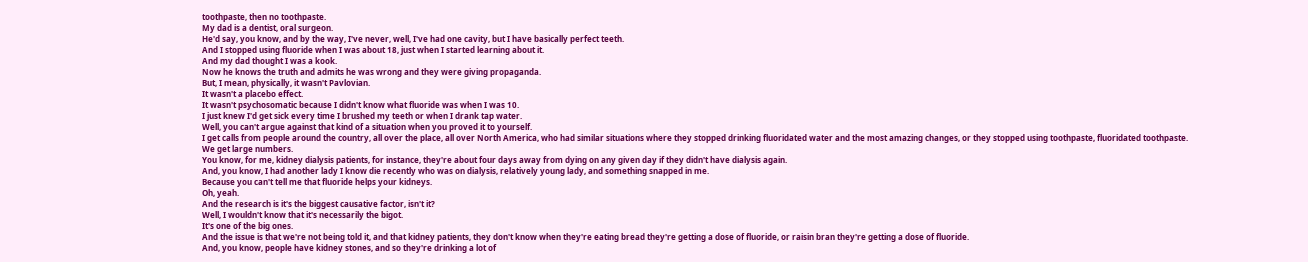toothpaste, then no toothpaste.
My dad is a dentist, oral surgeon.
He'd say, you know, and by the way, I've never, well, I've had one cavity, but I have basically perfect teeth.
And I stopped using fluoride when I was about 18, just when I started learning about it.
And my dad thought I was a kook.
Now he knows the truth and admits he was wrong and they were giving propaganda.
But, I mean, physically, it wasn't Pavlovian.
It wasn't a placebo effect.
It wasn't psychosomatic because I didn't know what fluoride was when I was 10.
I just knew I'd get sick every time I brushed my teeth or when I drank tap water.
Well, you can't argue against that kind of a situation when you proved it to yourself.
I get calls from people around the country, all over the place, all over North America, who had similar situations where they stopped drinking fluoridated water and the most amazing changes, or they stopped using toothpaste, fluoridated toothpaste.
We get large numbers.
You know, for me, kidney dialysis patients, for instance, they're about four days away from dying on any given day if they didn't have dialysis again.
And, you know, I had another lady I know die recently who was on dialysis, relatively young lady, and something snapped in me.
Because you can't tell me that fluoride helps your kidneys.
Oh, yeah.
And the research is it's the biggest causative factor, isn't it?
Well, I wouldn't know that it's necessarily the bigot.
It's one of the big ones.
And the issue is that we're not being told it, and that kidney patients, they don't know when they're eating bread they're getting a dose of fluoride, or raisin bran they're getting a dose of fluoride.
And, you know, people have kidney stones, and so they're drinking a lot of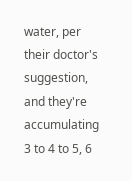water, per their doctor's suggestion, and they're accumulating 3 to 4 to 5, 6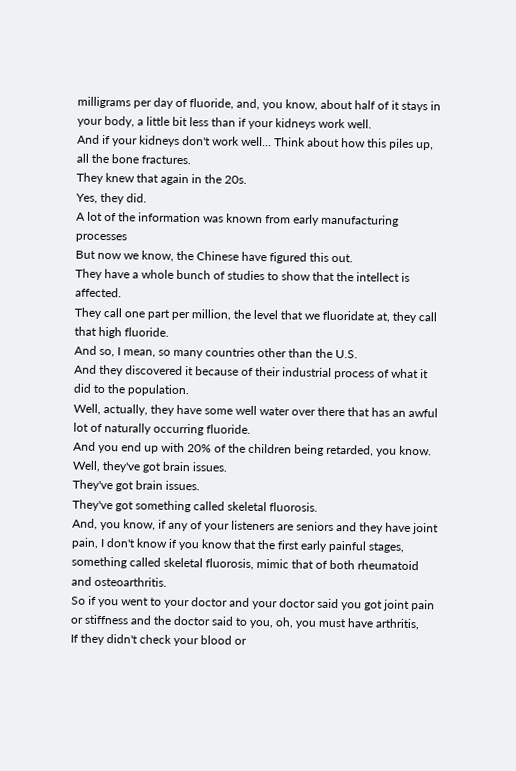milligrams per day of fluoride, and, you know, about half of it stays in your body, a little bit less than if your kidneys work well.
And if your kidneys don't work well... Think about how this piles up, all the bone fractures.
They knew that again in the 20s.
Yes, they did.
A lot of the information was known from early manufacturing processes
But now we know, the Chinese have figured this out.
They have a whole bunch of studies to show that the intellect is affected.
They call one part per million, the level that we fluoridate at, they call that high fluoride.
And so, I mean, so many countries other than the U.S.
And they discovered it because of their industrial process of what it did to the population.
Well, actually, they have some well water over there that has an awful lot of naturally occurring fluoride.
And you end up with 20% of the children being retarded, you know.
Well, they've got brain issues.
They've got brain issues.
They've got something called skeletal fluorosis.
And, you know, if any of your listeners are seniors and they have joint pain, I don't know if you know that the first early painful stages, something called skeletal fluorosis, mimic that of both rheumatoid and osteoarthritis.
So if you went to your doctor and your doctor said you got joint pain or stiffness and the doctor said to you, oh, you must have arthritis,
If they didn't check your blood or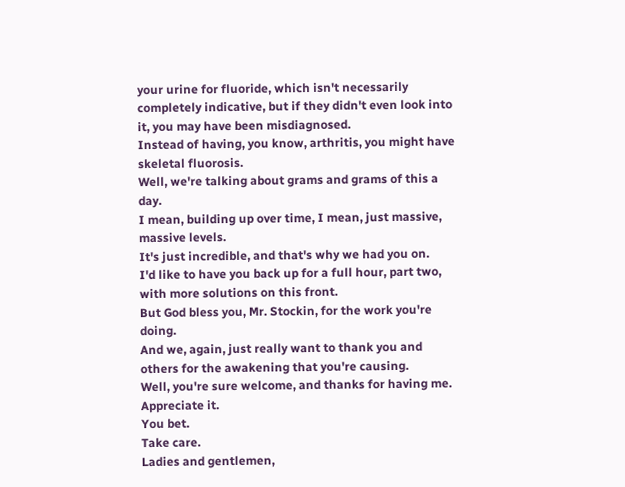your urine for fluoride, which isn't necessarily completely indicative, but if they didn't even look into it, you may have been misdiagnosed.
Instead of having, you know, arthritis, you might have skeletal fluorosis.
Well, we're talking about grams and grams of this a day.
I mean, building up over time, I mean, just massive, massive levels.
It's just incredible, and that's why we had you on.
I'd like to have you back up for a full hour, part two, with more solutions on this front.
But God bless you, Mr. Stockin, for the work you're doing.
And we, again, just really want to thank you and others for the awakening that you're causing.
Well, you're sure welcome, and thanks for having me.
Appreciate it.
You bet.
Take care.
Ladies and gentlemen,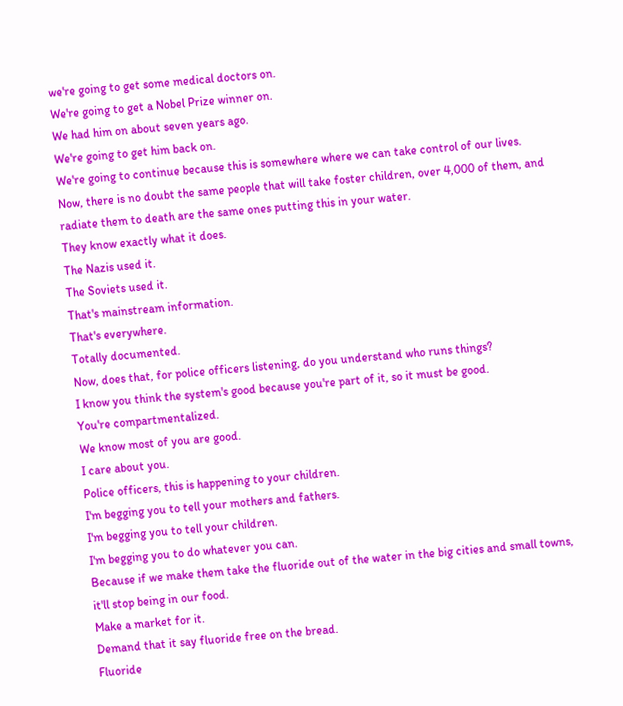we're going to get some medical doctors on.
We're going to get a Nobel Prize winner on.
We had him on about seven years ago.
We're going to get him back on.
We're going to continue because this is somewhere where we can take control of our lives.
Now, there is no doubt the same people that will take foster children, over 4,000 of them, and radiate them to death are the same ones putting this in your water.
They know exactly what it does.
The Nazis used it.
The Soviets used it.
That's mainstream information.
That's everywhere.
Totally documented.
Now, does that, for police officers listening, do you understand who runs things?
I know you think the system's good because you're part of it, so it must be good.
You're compartmentalized.
We know most of you are good.
I care about you.
Police officers, this is happening to your children.
I'm begging you to tell your mothers and fathers.
I'm begging you to tell your children.
I'm begging you to do whatever you can.
Because if we make them take the fluoride out of the water in the big cities and small towns, it'll stop being in our food.
Make a market for it.
Demand that it say fluoride free on the bread.
Fluoride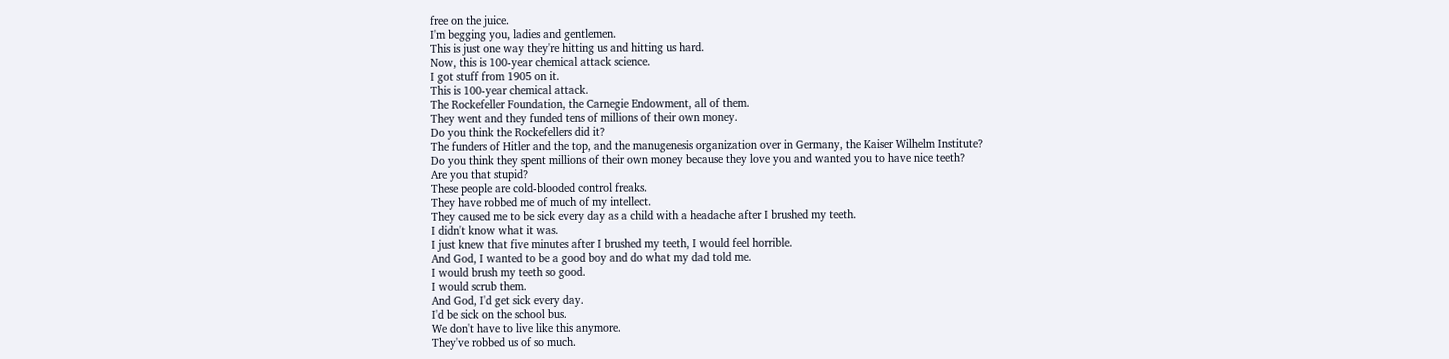free on the juice.
I'm begging you, ladies and gentlemen.
This is just one way they're hitting us and hitting us hard.
Now, this is 100-year chemical attack science.
I got stuff from 1905 on it.
This is 100-year chemical attack.
The Rockefeller Foundation, the Carnegie Endowment, all of them.
They went and they funded tens of millions of their own money.
Do you think the Rockefellers did it?
The funders of Hitler and the top, and the manugenesis organization over in Germany, the Kaiser Wilhelm Institute?
Do you think they spent millions of their own money because they love you and wanted you to have nice teeth?
Are you that stupid?
These people are cold-blooded control freaks.
They have robbed me of much of my intellect.
They caused me to be sick every day as a child with a headache after I brushed my teeth.
I didn't know what it was.
I just knew that five minutes after I brushed my teeth, I would feel horrible.
And God, I wanted to be a good boy and do what my dad told me.
I would brush my teeth so good.
I would scrub them.
And God, I'd get sick every day.
I'd be sick on the school bus.
We don't have to live like this anymore.
They've robbed us of so much.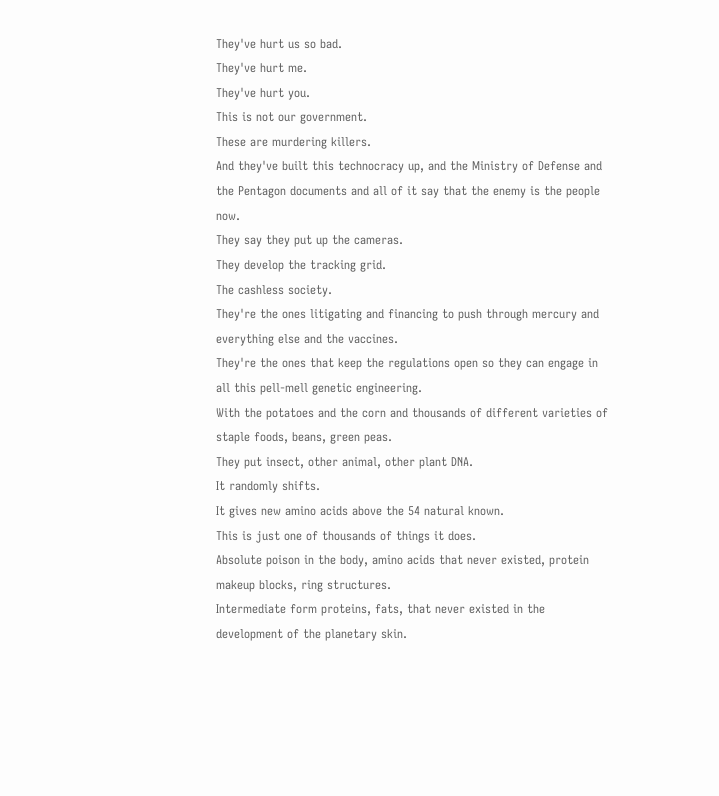They've hurt us so bad.
They've hurt me.
They've hurt you.
This is not our government.
These are murdering killers.
And they've built this technocracy up, and the Ministry of Defense and the Pentagon documents and all of it say that the enemy is the people now.
They say they put up the cameras.
They develop the tracking grid.
The cashless society.
They're the ones litigating and financing to push through mercury and everything else and the vaccines.
They're the ones that keep the regulations open so they can engage in all this pell-mell genetic engineering.
With the potatoes and the corn and thousands of different varieties of staple foods, beans, green peas.
They put insect, other animal, other plant DNA.
It randomly shifts.
It gives new amino acids above the 54 natural known.
This is just one of thousands of things it does.
Absolute poison in the body, amino acids that never existed, protein makeup blocks, ring structures.
Intermediate form proteins, fats, that never existed in the development of the planetary skin.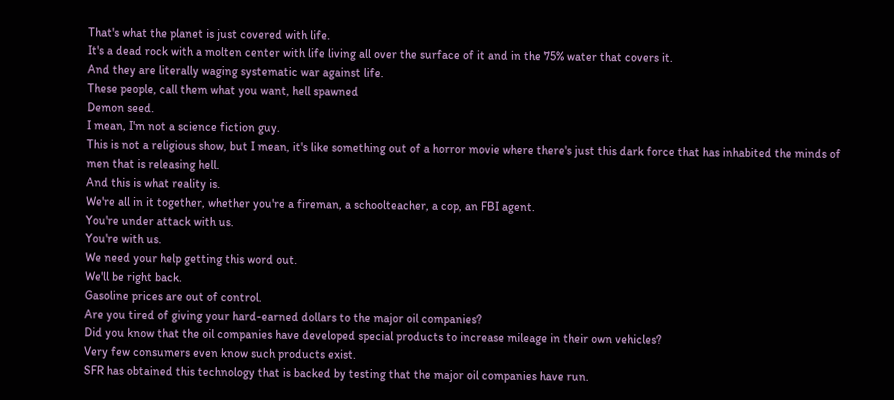That's what the planet is just covered with life.
It's a dead rock with a molten center with life living all over the surface of it and in the 75% water that covers it.
And they are literally waging systematic war against life.
These people, call them what you want, hell spawned
Demon seed.
I mean, I'm not a science fiction guy.
This is not a religious show, but I mean, it's like something out of a horror movie where there's just this dark force that has inhabited the minds of men that is releasing hell.
And this is what reality is.
We're all in it together, whether you're a fireman, a schoolteacher, a cop, an FBI agent.
You're under attack with us.
You're with us.
We need your help getting this word out.
We'll be right back.
Gasoline prices are out of control.
Are you tired of giving your hard-earned dollars to the major oil companies?
Did you know that the oil companies have developed special products to increase mileage in their own vehicles?
Very few consumers even know such products exist.
SFR has obtained this technology that is backed by testing that the major oil companies have run.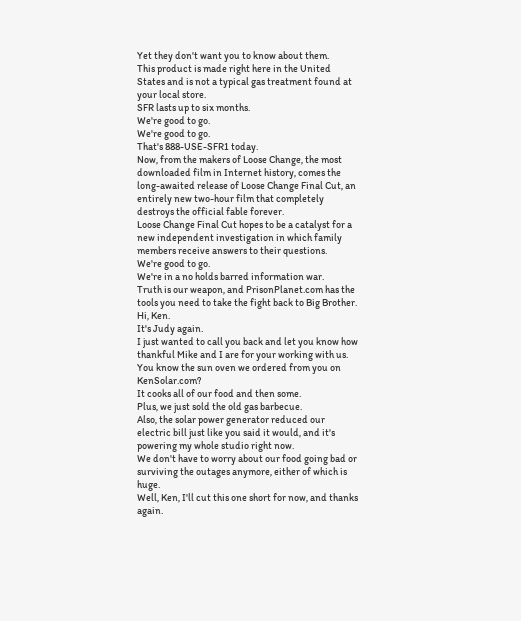Yet they don't want you to know about them.
This product is made right here in the United States and is not a typical gas treatment found at your local store.
SFR lasts up to six months.
We're good to go.
We're good to go.
That's 888-USE-SFR1 today.
Now, from the makers of Loose Change, the most downloaded film in Internet history, comes the long-awaited release of Loose Change Final Cut, an entirely new two-hour film that completely destroys the official fable forever.
Loose Change Final Cut hopes to be a catalyst for a new independent investigation in which family members receive answers to their questions.
We're good to go.
We're in a no holds barred information war.
Truth is our weapon, and PrisonPlanet.com has the tools you need to take the fight back to Big Brother.
Hi, Ken.
It's Judy again.
I just wanted to call you back and let you know how thankful Mike and I are for your working with us.
You know the sun oven we ordered from you on KenSolar.com?
It cooks all of our food and then some.
Plus, we just sold the old gas barbecue.
Also, the solar power generator reduced our electric bill just like you said it would, and it's powering my whole studio right now.
We don't have to worry about our food going bad or surviving the outages anymore, either of which is huge.
Well, Ken, I'll cut this one short for now, and thanks again.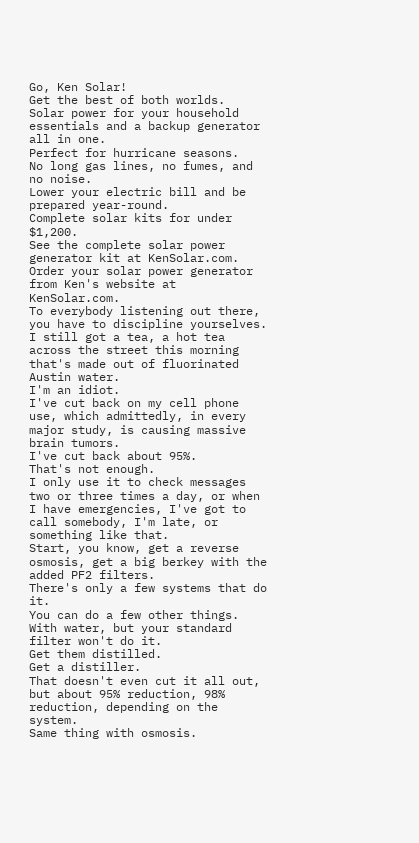Go, Ken Solar!
Get the best of both worlds.
Solar power for your household essentials and a backup generator all in one.
Perfect for hurricane seasons.
No long gas lines, no fumes, and no noise.
Lower your electric bill and be prepared year-round.
Complete solar kits for under $1,200.
See the complete solar power generator kit at KenSolar.com.
Order your solar power generator from Ken's website at KenSolar.com.
To everybody listening out there, you have to discipline yourselves.
I still got a tea, a hot tea across the street this morning that's made out of fluorinated Austin water.
I'm an idiot.
I've cut back on my cell phone use, which admittedly, in every major study, is causing massive brain tumors.
I've cut back about 95%.
That's not enough.
I only use it to check messages two or three times a day, or when I have emergencies, I've got to call somebody, I'm late, or something like that.
Start, you know, get a reverse osmosis, get a big berkey with the added PF2 filters.
There's only a few systems that do it.
You can do a few other things.
With water, but your standard filter won't do it.
Get them distilled.
Get a distiller.
That doesn't even cut it all out, but about 95% reduction, 98% reduction, depending on the system.
Same thing with osmosis.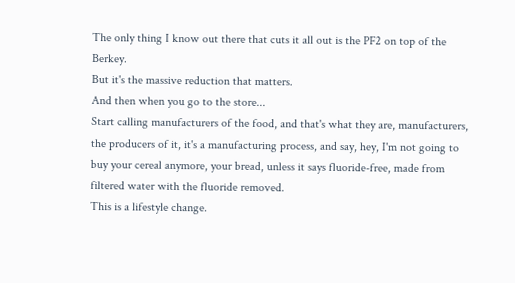The only thing I know out there that cuts it all out is the PF2 on top of the Berkey.
But it's the massive reduction that matters.
And then when you go to the store...
Start calling manufacturers of the food, and that's what they are, manufacturers, the producers of it, it's a manufacturing process, and say, hey, I'm not going to buy your cereal anymore, your bread, unless it says fluoride-free, made from filtered water with the fluoride removed.
This is a lifestyle change.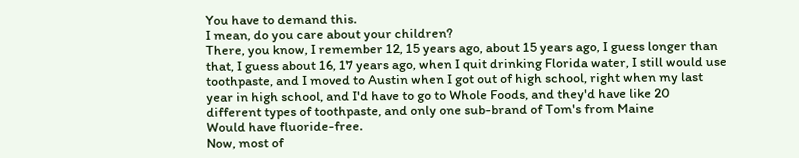You have to demand this.
I mean, do you care about your children?
There, you know, I remember 12, 15 years ago, about 15 years ago, I guess longer than that, I guess about 16, 17 years ago, when I quit drinking Florida water, I still would use toothpaste, and I moved to Austin when I got out of high school, right when my last year in high school, and I'd have to go to Whole Foods, and they'd have like 20 different types of toothpaste, and only one sub-brand of Tom's from Maine
Would have fluoride-free.
Now, most of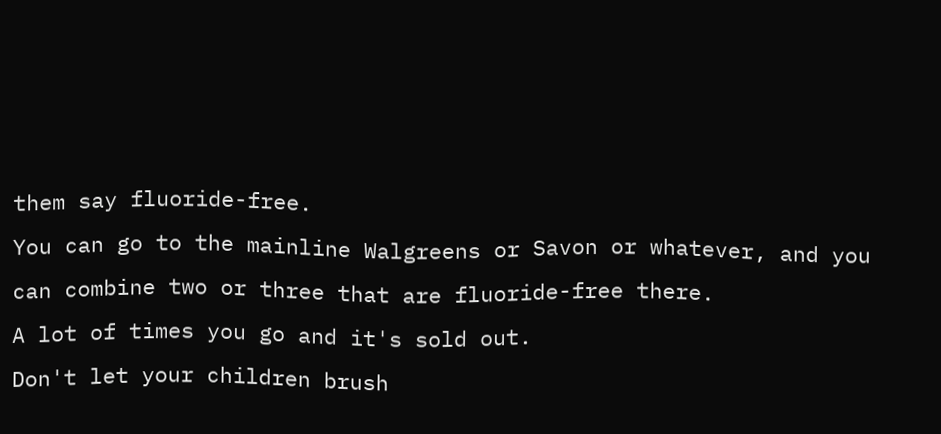them say fluoride-free.
You can go to the mainline Walgreens or Savon or whatever, and you can combine two or three that are fluoride-free there.
A lot of times you go and it's sold out.
Don't let your children brush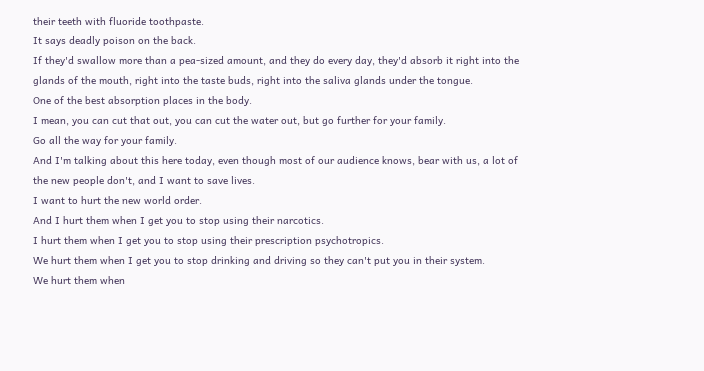their teeth with fluoride toothpaste.
It says deadly poison on the back.
If they'd swallow more than a pea-sized amount, and they do every day, they'd absorb it right into the glands of the mouth, right into the taste buds, right into the saliva glands under the tongue.
One of the best absorption places in the body.
I mean, you can cut that out, you can cut the water out, but go further for your family.
Go all the way for your family.
And I'm talking about this here today, even though most of our audience knows, bear with us, a lot of the new people don't, and I want to save lives.
I want to hurt the new world order.
And I hurt them when I get you to stop using their narcotics.
I hurt them when I get you to stop using their prescription psychotropics.
We hurt them when I get you to stop drinking and driving so they can't put you in their system.
We hurt them when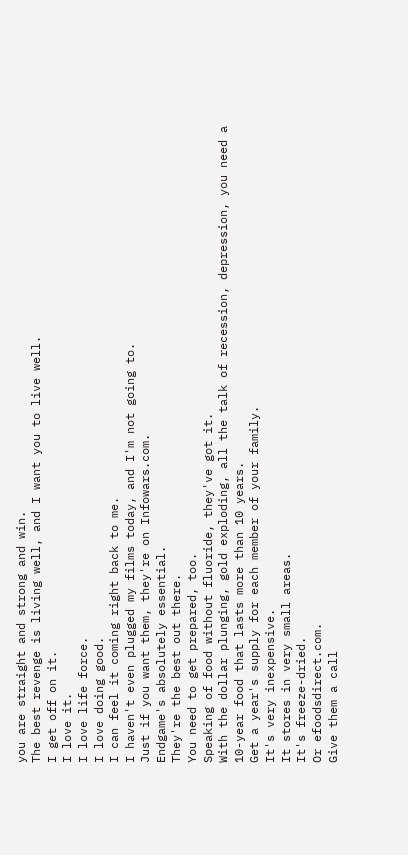you are straight and strong and win.
The best revenge is living well, and I want you to live well.
I get off on it.
I love it.
I love life force.
I love doing good.
I can feel it coming right back to me.
I haven't even plugged my films today, and I'm not going to.
Just if you want them, they're on Infowars.com.
Endgame's absolutely essential.
They're the best out there.
You need to get prepared, too.
Speaking of food without fluoride, they've got it.
With the dollar plunging, gold exploding, all the talk of recession, depression, you need a 10-year food that lasts more than 10 years.
Get a year's supply for each member of your family.
It's very inexpensive.
It stores in very small areas.
It's freeze-dried.
Or efoodsdirect.com.
Give them a call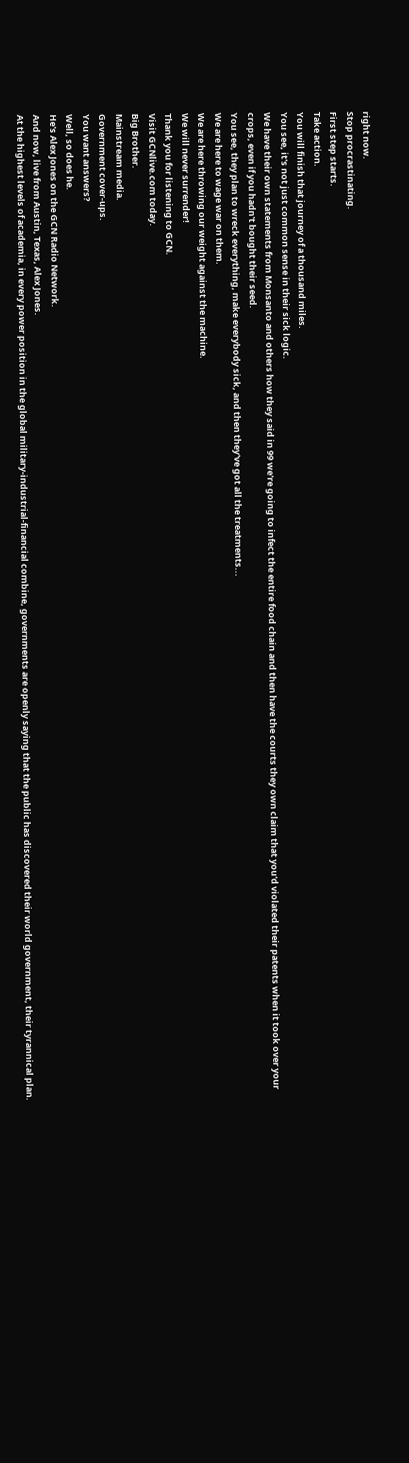right now.
Stop procrastinating.
First step starts.
Take action.
You will finish that journey of a thousand miles.
You see, it's not just common sense in their sick logic.
We have their own statements from Monsanto and others how they said in 99 we're going to infect the entire food chain and then have the courts they own claim that you'd violated their patents when it took over your crops, even if you hadn't bought their seed.
You see, they plan to wreck everything, make everybody sick, and then they've got all the treatments...
We are here to wage war on them.
We are here throwing our weight against the machine.
We will never surrender!
Thank you for listening to GCN.
Visit GCNlive.com today.
Big Brother.
Mainstream media.
Government cover-ups.
You want answers?
Well, so does he.
He's Alex Jones on the GCN Radio Network.
And now, live from Austin, Texas, Alex Jones.
At the highest levels of academia, in every power position in the global military-industrial-financial combine, governments are openly saying that the public has discovered their world government, their tyrannical plan.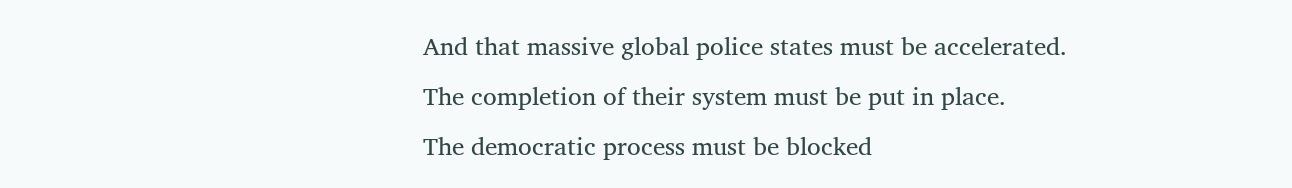And that massive global police states must be accelerated.
The completion of their system must be put in place.
The democratic process must be blocked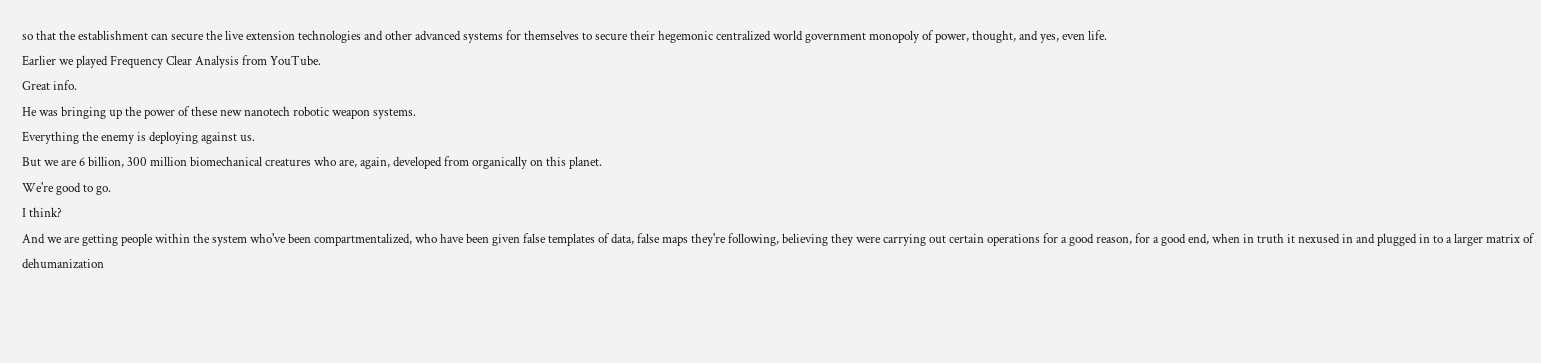so that the establishment can secure the live extension technologies and other advanced systems for themselves to secure their hegemonic centralized world government monopoly of power, thought, and yes, even life.
Earlier we played Frequency Clear Analysis from YouTube.
Great info.
He was bringing up the power of these new nanotech robotic weapon systems.
Everything the enemy is deploying against us.
But we are 6 billion, 300 million biomechanical creatures who are, again, developed from organically on this planet.
We're good to go.
I think?
And we are getting people within the system who've been compartmentalized, who have been given false templates of data, false maps they're following, believing they were carrying out certain operations for a good reason, for a good end, when in truth it nexused in and plugged in to a larger matrix of dehumanization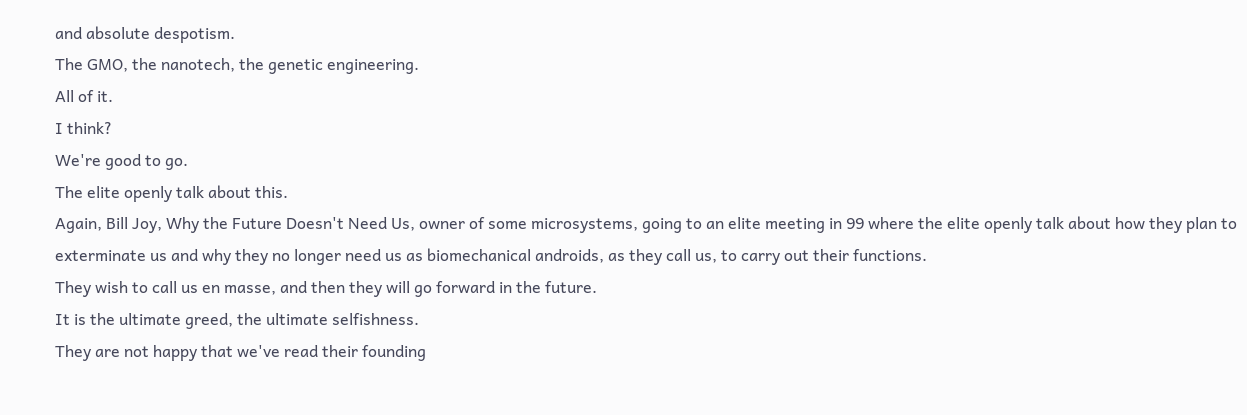and absolute despotism.
The GMO, the nanotech, the genetic engineering.
All of it.
I think?
We're good to go.
The elite openly talk about this.
Again, Bill Joy, Why the Future Doesn't Need Us, owner of some microsystems, going to an elite meeting in 99 where the elite openly talk about how they plan to exterminate us and why they no longer need us as biomechanical androids, as they call us, to carry out their functions.
They wish to call us en masse, and then they will go forward in the future.
It is the ultimate greed, the ultimate selfishness.
They are not happy that we've read their founding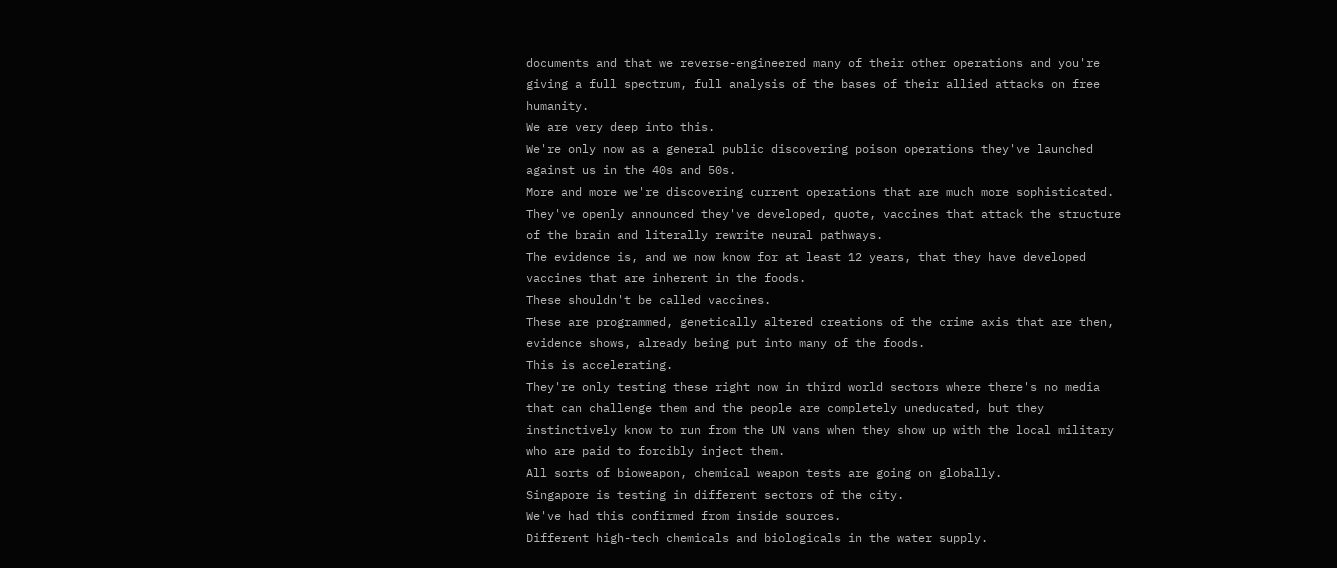documents and that we reverse-engineered many of their other operations and you're giving a full spectrum, full analysis of the bases of their allied attacks on free humanity.
We are very deep into this.
We're only now as a general public discovering poison operations they've launched against us in the 40s and 50s.
More and more we're discovering current operations that are much more sophisticated.
They've openly announced they've developed, quote, vaccines that attack the structure of the brain and literally rewrite neural pathways.
The evidence is, and we now know for at least 12 years, that they have developed vaccines that are inherent in the foods.
These shouldn't be called vaccines.
These are programmed, genetically altered creations of the crime axis that are then, evidence shows, already being put into many of the foods.
This is accelerating.
They're only testing these right now in third world sectors where there's no media that can challenge them and the people are completely uneducated, but they instinctively know to run from the UN vans when they show up with the local military who are paid to forcibly inject them.
All sorts of bioweapon, chemical weapon tests are going on globally.
Singapore is testing in different sectors of the city.
We've had this confirmed from inside sources.
Different high-tech chemicals and biologicals in the water supply.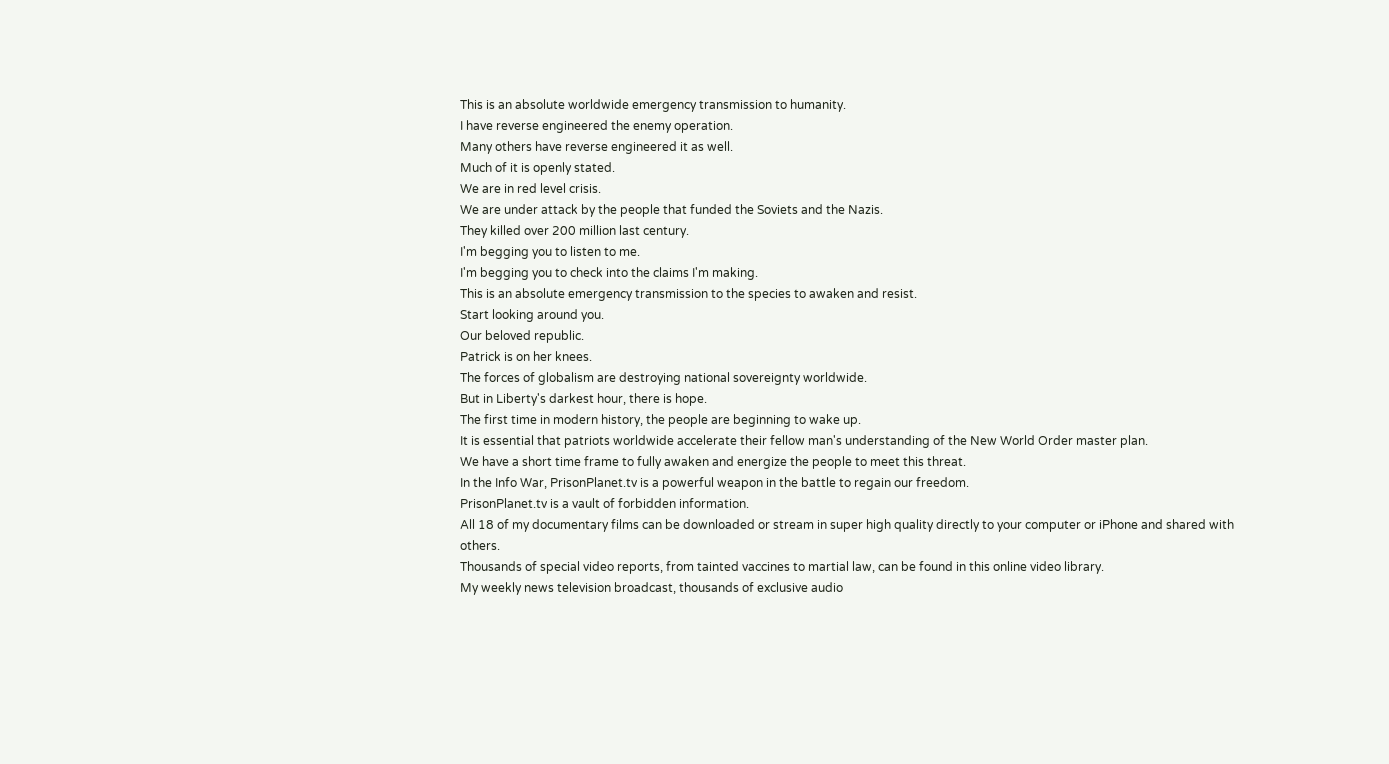This is an absolute worldwide emergency transmission to humanity.
I have reverse engineered the enemy operation.
Many others have reverse engineered it as well.
Much of it is openly stated.
We are in red level crisis.
We are under attack by the people that funded the Soviets and the Nazis.
They killed over 200 million last century.
I'm begging you to listen to me.
I'm begging you to check into the claims I'm making.
This is an absolute emergency transmission to the species to awaken and resist.
Start looking around you.
Our beloved republic.
Patrick is on her knees.
The forces of globalism are destroying national sovereignty worldwide.
But in Liberty's darkest hour, there is hope.
The first time in modern history, the people are beginning to wake up.
It is essential that patriots worldwide accelerate their fellow man's understanding of the New World Order master plan.
We have a short time frame to fully awaken and energize the people to meet this threat.
In the Info War, PrisonPlanet.tv is a powerful weapon in the battle to regain our freedom.
PrisonPlanet.tv is a vault of forbidden information.
All 18 of my documentary films can be downloaded or stream in super high quality directly to your computer or iPhone and shared with others.
Thousands of special video reports, from tainted vaccines to martial law, can be found in this online video library.
My weekly news television broadcast, thousands of exclusive audio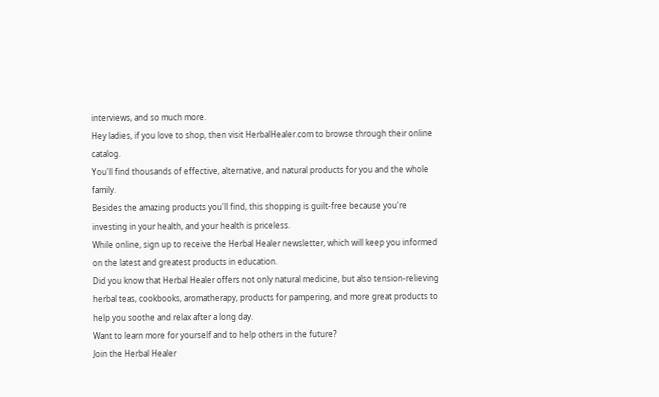interviews, and so much more.
Hey ladies, if you love to shop, then visit HerbalHealer.com to browse through their online catalog.
You'll find thousands of effective, alternative, and natural products for you and the whole family.
Besides the amazing products you'll find, this shopping is guilt-free because you're investing in your health, and your health is priceless.
While online, sign up to receive the Herbal Healer newsletter, which will keep you informed on the latest and greatest products in education.
Did you know that Herbal Healer offers not only natural medicine, but also tension-relieving herbal teas, cookbooks, aromatherapy, products for pampering, and more great products to help you soothe and relax after a long day.
Want to learn more for yourself and to help others in the future?
Join the Herbal Healer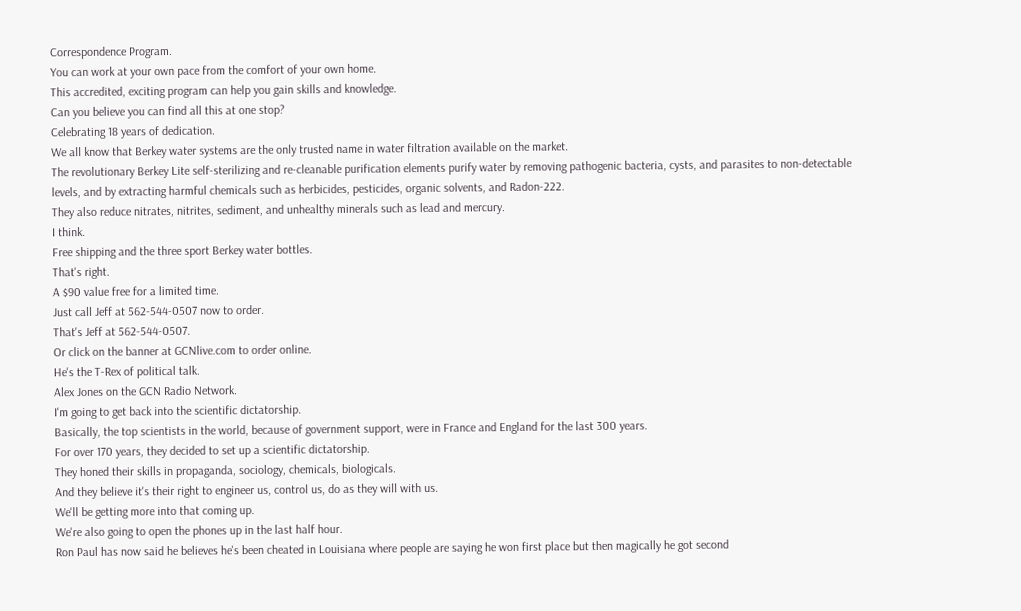Correspondence Program.
You can work at your own pace from the comfort of your own home.
This accredited, exciting program can help you gain skills and knowledge.
Can you believe you can find all this at one stop?
Celebrating 18 years of dedication.
We all know that Berkey water systems are the only trusted name in water filtration available on the market.
The revolutionary Berkey Lite self-sterilizing and re-cleanable purification elements purify water by removing pathogenic bacteria, cysts, and parasites to non-detectable levels, and by extracting harmful chemicals such as herbicides, pesticides, organic solvents, and Radon-222.
They also reduce nitrates, nitrites, sediment, and unhealthy minerals such as lead and mercury.
I think.
Free shipping and the three sport Berkey water bottles.
That's right.
A $90 value free for a limited time.
Just call Jeff at 562-544-0507 now to order.
That's Jeff at 562-544-0507.
Or click on the banner at GCNlive.com to order online.
He's the T-Rex of political talk.
Alex Jones on the GCN Radio Network.
I'm going to get back into the scientific dictatorship.
Basically, the top scientists in the world, because of government support, were in France and England for the last 300 years.
For over 170 years, they decided to set up a scientific dictatorship.
They honed their skills in propaganda, sociology, chemicals, biologicals.
And they believe it's their right to engineer us, control us, do as they will with us.
We'll be getting more into that coming up.
We're also going to open the phones up in the last half hour.
Ron Paul has now said he believes he's been cheated in Louisiana where people are saying he won first place but then magically he got second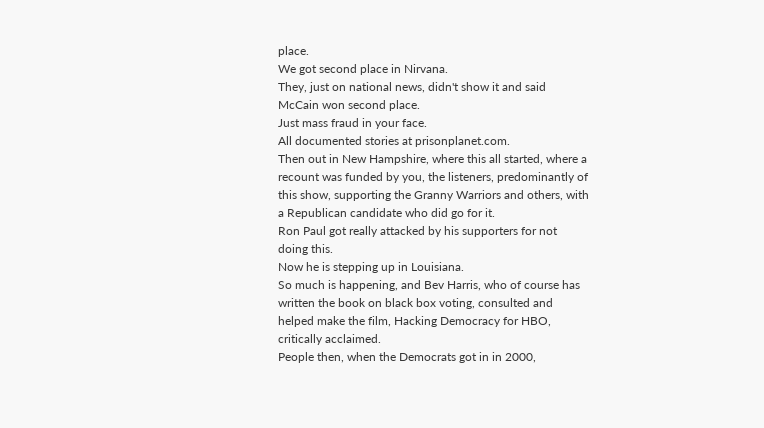place.
We got second place in Nirvana.
They, just on national news, didn't show it and said McCain won second place.
Just mass fraud in your face.
All documented stories at prisonplanet.com.
Then out in New Hampshire, where this all started, where a recount was funded by you, the listeners, predominantly of this show, supporting the Granny Warriors and others, with a Republican candidate who did go for it.
Ron Paul got really attacked by his supporters for not doing this.
Now he is stepping up in Louisiana.
So much is happening, and Bev Harris, who of course has written the book on black box voting, consulted and helped make the film, Hacking Democracy for HBO, critically acclaimed.
People then, when the Democrats got in in 2000,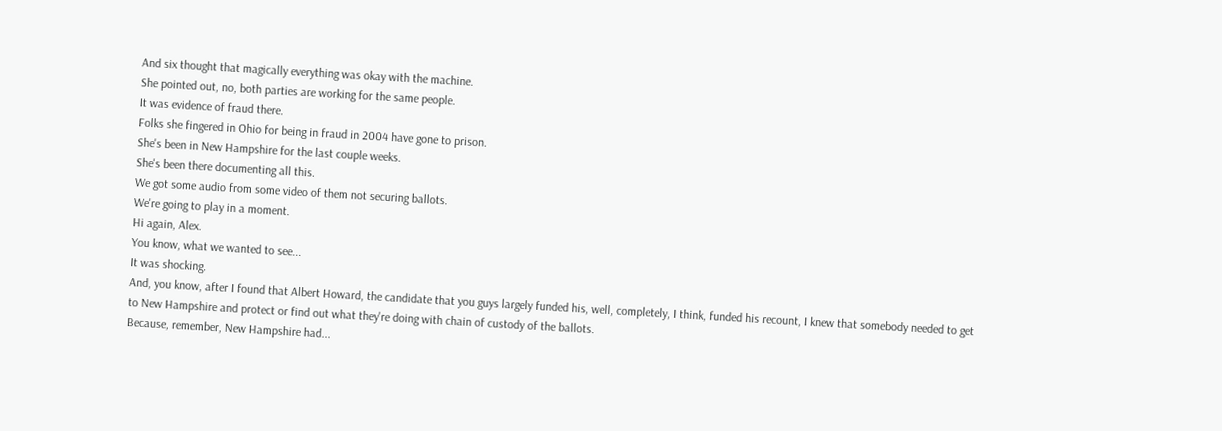And six thought that magically everything was okay with the machine.
She pointed out, no, both parties are working for the same people.
It was evidence of fraud there.
Folks she fingered in Ohio for being in fraud in 2004 have gone to prison.
She's been in New Hampshire for the last couple weeks.
She's been there documenting all this.
We got some audio from some video of them not securing ballots.
We're going to play in a moment.
Hi again, Alex.
You know, what we wanted to see...
It was shocking.
And, you know, after I found that Albert Howard, the candidate that you guys largely funded his, well, completely, I think, funded his recount, I knew that somebody needed to get to New Hampshire and protect or find out what they're doing with chain of custody of the ballots.
Because, remember, New Hampshire had...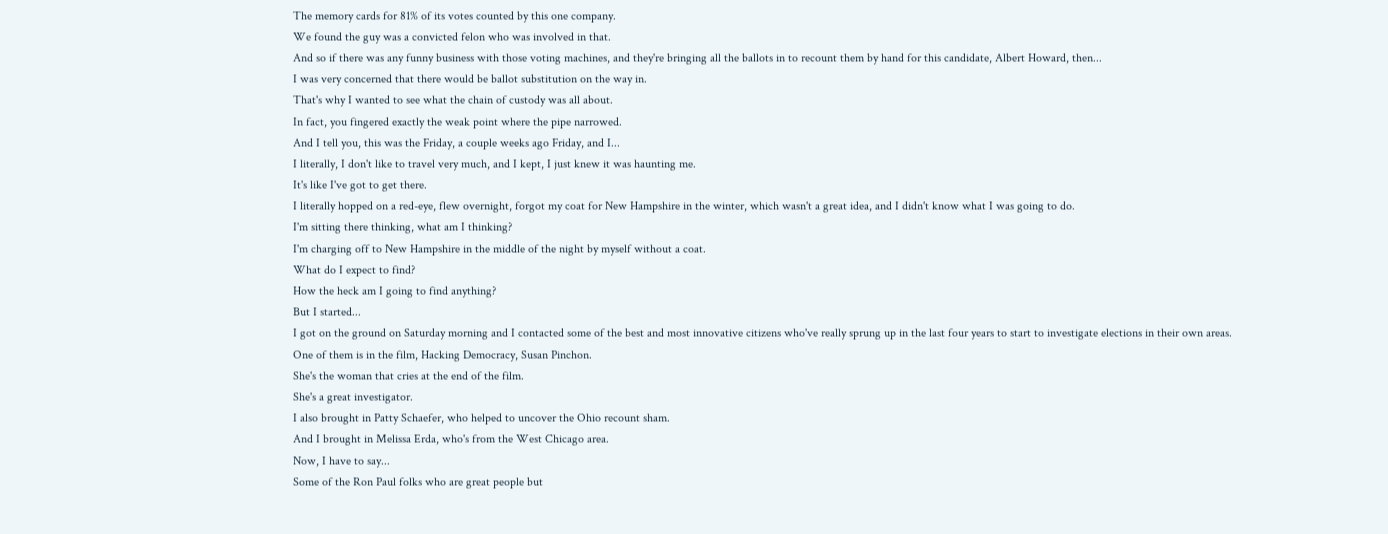The memory cards for 81% of its votes counted by this one company.
We found the guy was a convicted felon who was involved in that.
And so if there was any funny business with those voting machines, and they're bringing all the ballots in to recount them by hand for this candidate, Albert Howard, then...
I was very concerned that there would be ballot substitution on the way in.
That's why I wanted to see what the chain of custody was all about.
In fact, you fingered exactly the weak point where the pipe narrowed.
And I tell you, this was the Friday, a couple weeks ago Friday, and I...
I literally, I don't like to travel very much, and I kept, I just knew it was haunting me.
It's like I've got to get there.
I literally hopped on a red-eye, flew overnight, forgot my coat for New Hampshire in the winter, which wasn't a great idea, and I didn't know what I was going to do.
I'm sitting there thinking, what am I thinking?
I'm charging off to New Hampshire in the middle of the night by myself without a coat.
What do I expect to find?
How the heck am I going to find anything?
But I started...
I got on the ground on Saturday morning and I contacted some of the best and most innovative citizens who've really sprung up in the last four years to start to investigate elections in their own areas.
One of them is in the film, Hacking Democracy, Susan Pinchon.
She's the woman that cries at the end of the film.
She's a great investigator.
I also brought in Patty Schaefer, who helped to uncover the Ohio recount sham.
And I brought in Melissa Erda, who's from the West Chicago area.
Now, I have to say...
Some of the Ron Paul folks who are great people but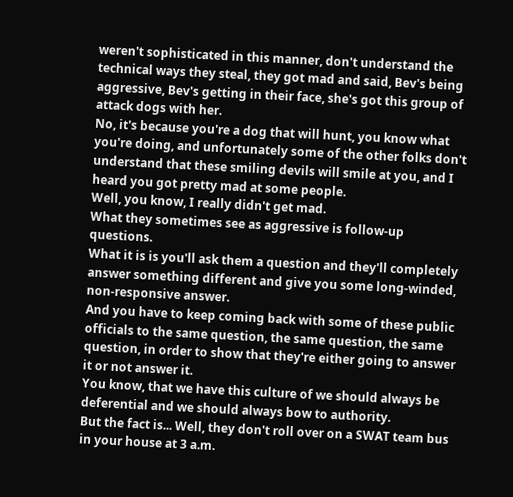weren't sophisticated in this manner, don't understand the technical ways they steal, they got mad and said, Bev's being aggressive, Bev's getting in their face, she's got this group of attack dogs with her.
No, it's because you're a dog that will hunt, you know what you're doing, and unfortunately some of the other folks don't understand that these smiling devils will smile at you, and I heard you got pretty mad at some people.
Well, you know, I really didn't get mad.
What they sometimes see as aggressive is follow-up questions.
What it is is you'll ask them a question and they'll completely answer something different and give you some long-winded, non-responsive answer.
And you have to keep coming back with some of these public officials to the same question, the same question, the same question, in order to show that they're either going to answer it or not answer it.
You know, that we have this culture of we should always be deferential and we should always bow to authority.
But the fact is... Well, they don't roll over on a SWAT team bus in your house at 3 a.m.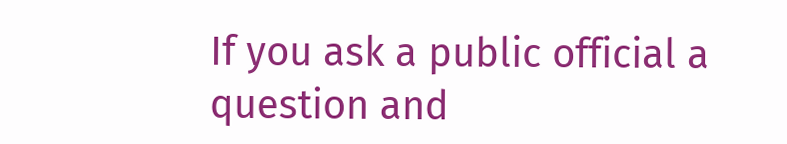If you ask a public official a question and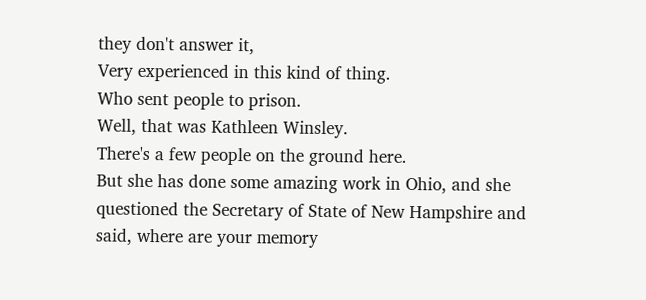they don't answer it,
Very experienced in this kind of thing.
Who sent people to prison.
Well, that was Kathleen Winsley.
There's a few people on the ground here.
But she has done some amazing work in Ohio, and she questioned the Secretary of State of New Hampshire and said, where are your memory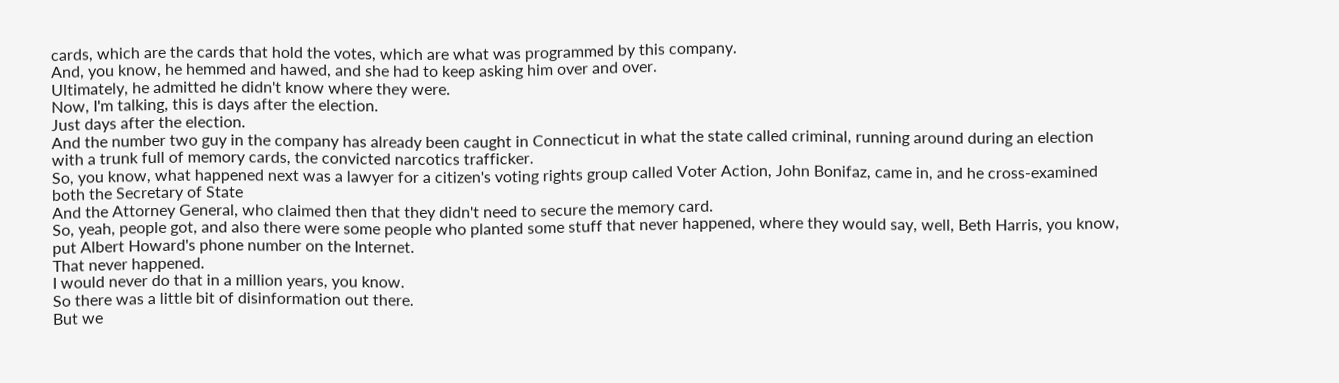cards, which are the cards that hold the votes, which are what was programmed by this company.
And, you know, he hemmed and hawed, and she had to keep asking him over and over.
Ultimately, he admitted he didn't know where they were.
Now, I'm talking, this is days after the election.
Just days after the election.
And the number two guy in the company has already been caught in Connecticut in what the state called criminal, running around during an election with a trunk full of memory cards, the convicted narcotics trafficker.
So, you know, what happened next was a lawyer for a citizen's voting rights group called Voter Action, John Bonifaz, came in, and he cross-examined both the Secretary of State
And the Attorney General, who claimed then that they didn't need to secure the memory card.
So, yeah, people got, and also there were some people who planted some stuff that never happened, where they would say, well, Beth Harris, you know, put Albert Howard's phone number on the Internet.
That never happened.
I would never do that in a million years, you know.
So there was a little bit of disinformation out there.
But we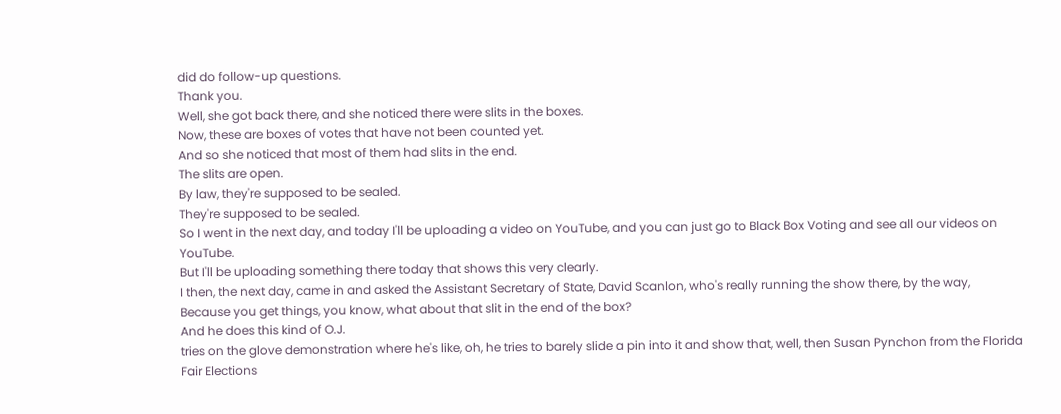did do follow-up questions.
Thank you.
Well, she got back there, and she noticed there were slits in the boxes.
Now, these are boxes of votes that have not been counted yet.
And so she noticed that most of them had slits in the end.
The slits are open.
By law, they're supposed to be sealed.
They're supposed to be sealed.
So I went in the next day, and today I'll be uploading a video on YouTube, and you can just go to Black Box Voting and see all our videos on YouTube.
But I'll be uploading something there today that shows this very clearly.
I then, the next day, came in and asked the Assistant Secretary of State, David Scanlon, who's really running the show there, by the way,
Because you get things, you know, what about that slit in the end of the box?
And he does this kind of O.J.
tries on the glove demonstration where he's like, oh, he tries to barely slide a pin into it and show that, well, then Susan Pynchon from the Florida Fair Elections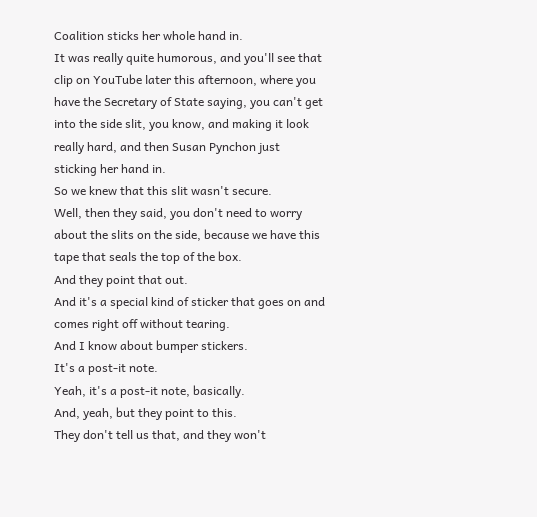Coalition sticks her whole hand in.
It was really quite humorous, and you'll see that clip on YouTube later this afternoon, where you have the Secretary of State saying, you can't get into the side slit, you know, and making it look really hard, and then Susan Pynchon just sticking her hand in.
So we knew that this slit wasn't secure.
Well, then they said, you don't need to worry about the slits on the side, because we have this tape that seals the top of the box.
And they point that out.
And it's a special kind of sticker that goes on and comes right off without tearing.
And I know about bumper stickers.
It's a post-it note.
Yeah, it's a post-it note, basically.
And, yeah, but they point to this.
They don't tell us that, and they won't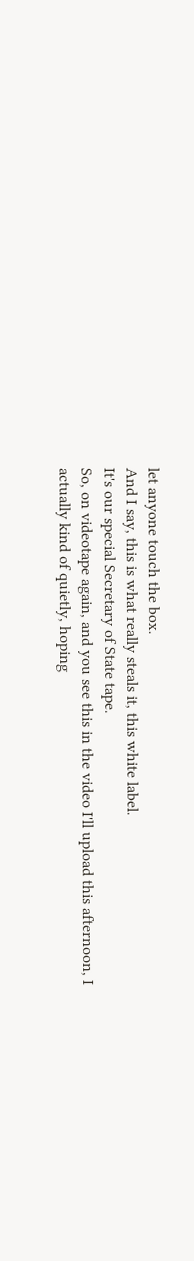let anyone touch the box.
And I say, this is what really steals it, this white label.
It's our special Secretary of State tape.
So, on videotape again, and you see this in the video I'll upload this afternoon, I actually kind of quietly, hoping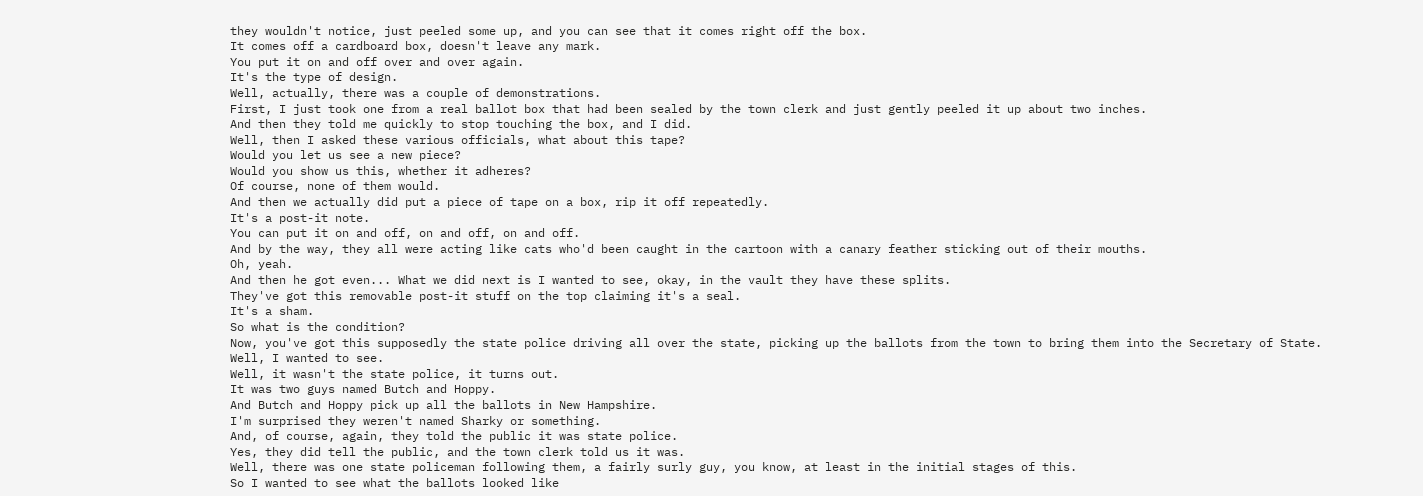they wouldn't notice, just peeled some up, and you can see that it comes right off the box.
It comes off a cardboard box, doesn't leave any mark.
You put it on and off over and over again.
It's the type of design.
Well, actually, there was a couple of demonstrations.
First, I just took one from a real ballot box that had been sealed by the town clerk and just gently peeled it up about two inches.
And then they told me quickly to stop touching the box, and I did.
Well, then I asked these various officials, what about this tape?
Would you let us see a new piece?
Would you show us this, whether it adheres?
Of course, none of them would.
And then we actually did put a piece of tape on a box, rip it off repeatedly.
It's a post-it note.
You can put it on and off, on and off, on and off.
And by the way, they all were acting like cats who'd been caught in the cartoon with a canary feather sticking out of their mouths.
Oh, yeah.
And then he got even... What we did next is I wanted to see, okay, in the vault they have these splits.
They've got this removable post-it stuff on the top claiming it's a seal.
It's a sham.
So what is the condition?
Now, you've got this supposedly the state police driving all over the state, picking up the ballots from the town to bring them into the Secretary of State.
Well, I wanted to see.
Well, it wasn't the state police, it turns out.
It was two guys named Butch and Hoppy.
And Butch and Hoppy pick up all the ballots in New Hampshire.
I'm surprised they weren't named Sharky or something.
And, of course, again, they told the public it was state police.
Yes, they did tell the public, and the town clerk told us it was.
Well, there was one state policeman following them, a fairly surly guy, you know, at least in the initial stages of this.
So I wanted to see what the ballots looked like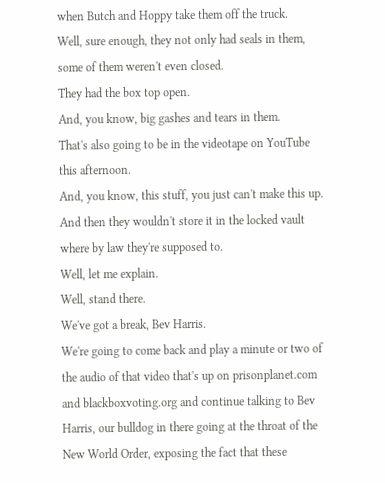when Butch and Hoppy take them off the truck.
Well, sure enough, they not only had seals in them, some of them weren't even closed.
They had the box top open.
And, you know, big gashes and tears in them.
That's also going to be in the videotape on YouTube this afternoon.
And, you know, this stuff, you just can't make this up.
And then they wouldn't store it in the locked vault where by law they're supposed to.
Well, let me explain.
Well, stand there.
We've got a break, Bev Harris.
We're going to come back and play a minute or two of the audio of that video that's up on prisonplanet.com and blackboxvoting.org and continue talking to Bev Harris, our bulldog in there going at the throat of the New World Order, exposing the fact that these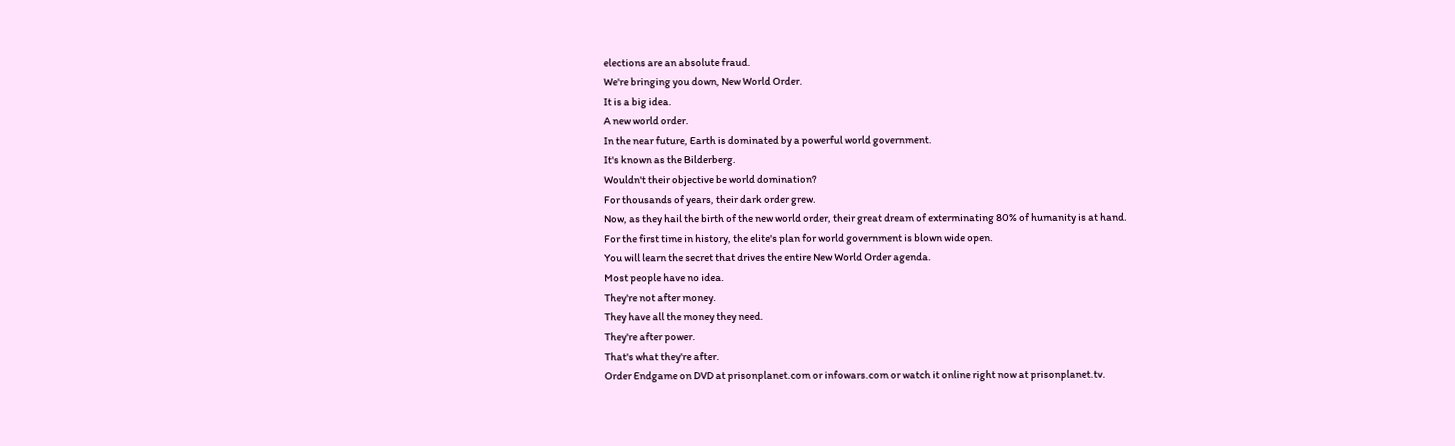elections are an absolute fraud.
We're bringing you down, New World Order.
It is a big idea.
A new world order.
In the near future, Earth is dominated by a powerful world government.
It's known as the Bilderberg.
Wouldn't their objective be world domination?
For thousands of years, their dark order grew.
Now, as they hail the birth of the new world order, their great dream of exterminating 80% of humanity is at hand.
For the first time in history, the elite's plan for world government is blown wide open.
You will learn the secret that drives the entire New World Order agenda.
Most people have no idea.
They're not after money.
They have all the money they need.
They're after power.
That's what they're after.
Order Endgame on DVD at prisonplanet.com or infowars.com or watch it online right now at prisonplanet.tv.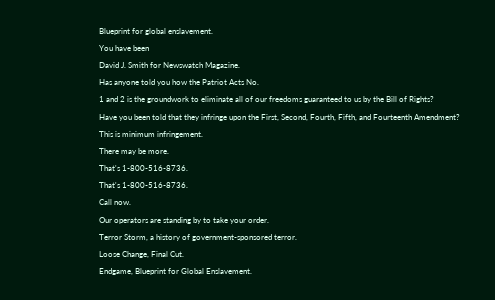Blueprint for global enslavement.
You have been
David J. Smith for Newswatch Magazine.
Has anyone told you how the Patriot Acts No.
1 and 2 is the groundwork to eliminate all of our freedoms guaranteed to us by the Bill of Rights?
Have you been told that they infringe upon the First, Second, Fourth, Fifth, and Fourteenth Amendment?
This is minimum infringement.
There may be more.
That's 1-800-516-8736.
That's 1-800-516-8736.
Call now.
Our operators are standing by to take your order.
Terror Storm, a history of government-sponsored terror.
Loose Change, Final Cut.
Endgame, Blueprint for Global Enslavement.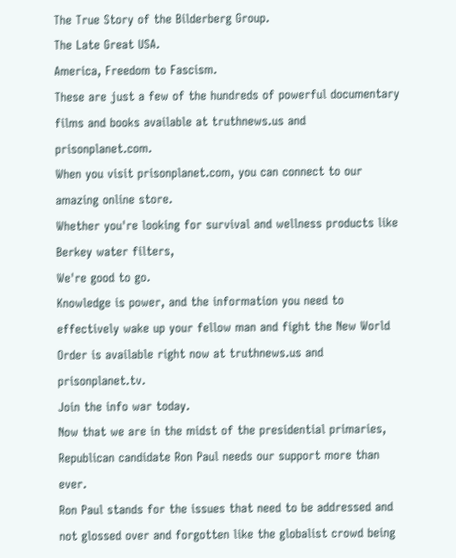The True Story of the Bilderberg Group.
The Late Great USA.
America, Freedom to Fascism.
These are just a few of the hundreds of powerful documentary films and books available at truthnews.us and prisonplanet.com.
When you visit prisonplanet.com, you can connect to our amazing online store.
Whether you're looking for survival and wellness products like Berkey water filters,
We're good to go.
Knowledge is power, and the information you need to effectively wake up your fellow man and fight the New World Order is available right now at truthnews.us and prisonplanet.tv.
Join the info war today.
Now that we are in the midst of the presidential primaries, Republican candidate Ron Paul needs our support more than ever.
Ron Paul stands for the issues that need to be addressed and not glossed over and forgotten like the globalist crowd being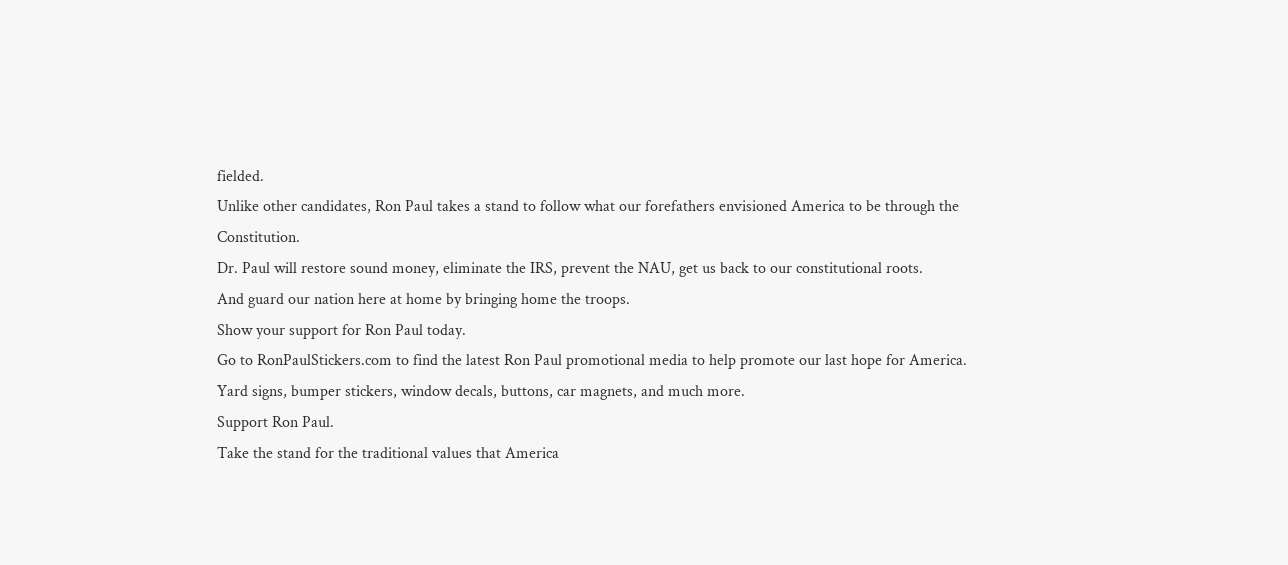fielded.
Unlike other candidates, Ron Paul takes a stand to follow what our forefathers envisioned America to be through the Constitution.
Dr. Paul will restore sound money, eliminate the IRS, prevent the NAU, get us back to our constitutional roots.
And guard our nation here at home by bringing home the troops.
Show your support for Ron Paul today.
Go to RonPaulStickers.com to find the latest Ron Paul promotional media to help promote our last hope for America.
Yard signs, bumper stickers, window decals, buttons, car magnets, and much more.
Support Ron Paul.
Take the stand for the traditional values that America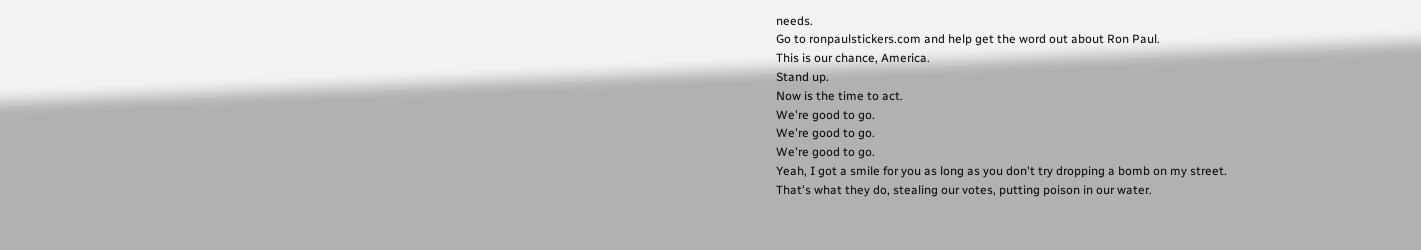needs.
Go to ronpaulstickers.com and help get the word out about Ron Paul.
This is our chance, America.
Stand up.
Now is the time to act.
We're good to go.
We're good to go.
We're good to go.
Yeah, I got a smile for you as long as you don't try dropping a bomb on my street.
That's what they do, stealing our votes, putting poison in our water.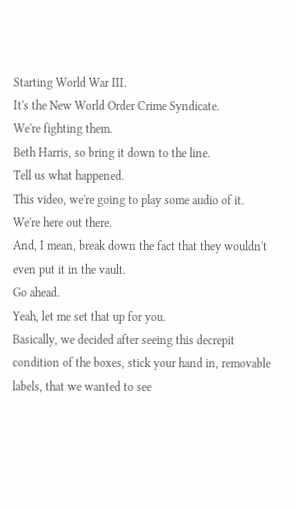Starting World War III.
It's the New World Order Crime Syndicate.
We're fighting them.
Beth Harris, so bring it down to the line.
Tell us what happened.
This video, we're going to play some audio of it.
We're here out there.
And, I mean, break down the fact that they wouldn't even put it in the vault.
Go ahead.
Yeah, let me set that up for you.
Basically, we decided after seeing this decrepit condition of the boxes, stick your hand in, removable labels, that we wanted to see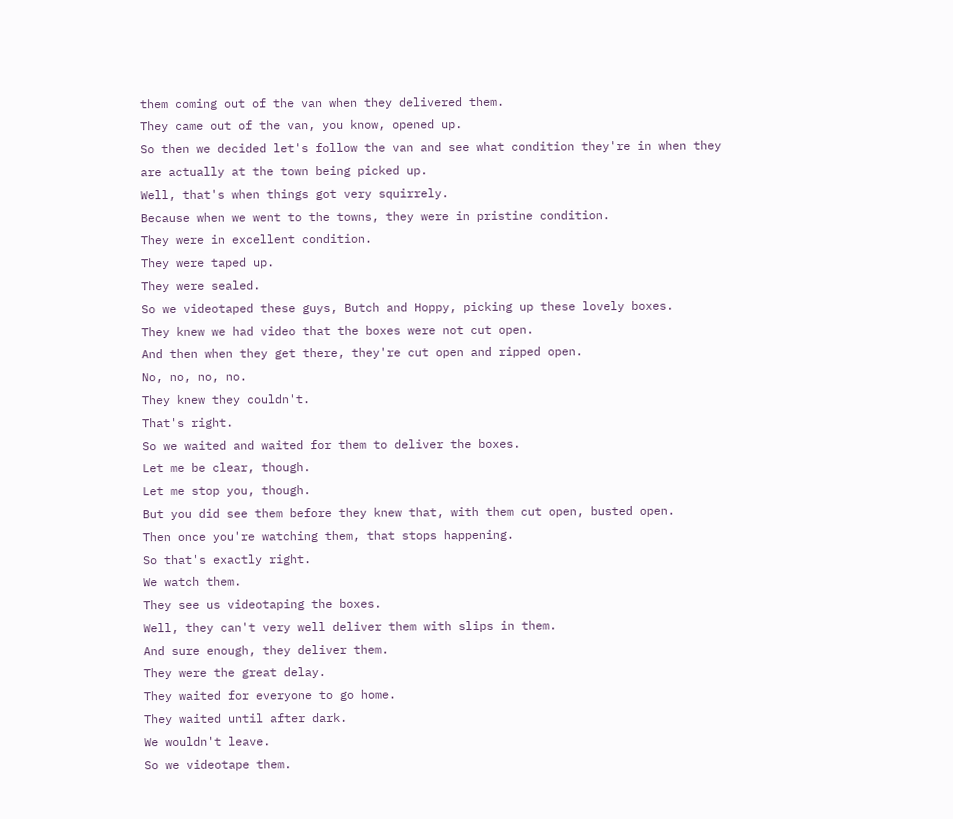them coming out of the van when they delivered them.
They came out of the van, you know, opened up.
So then we decided let's follow the van and see what condition they're in when they are actually at the town being picked up.
Well, that's when things got very squirrely.
Because when we went to the towns, they were in pristine condition.
They were in excellent condition.
They were taped up.
They were sealed.
So we videotaped these guys, Butch and Hoppy, picking up these lovely boxes.
They knew we had video that the boxes were not cut open.
And then when they get there, they're cut open and ripped open.
No, no, no, no.
They knew they couldn't.
That's right.
So we waited and waited for them to deliver the boxes.
Let me be clear, though.
Let me stop you, though.
But you did see them before they knew that, with them cut open, busted open.
Then once you're watching them, that stops happening.
So that's exactly right.
We watch them.
They see us videotaping the boxes.
Well, they can't very well deliver them with slips in them.
And sure enough, they deliver them.
They were the great delay.
They waited for everyone to go home.
They waited until after dark.
We wouldn't leave.
So we videotape them.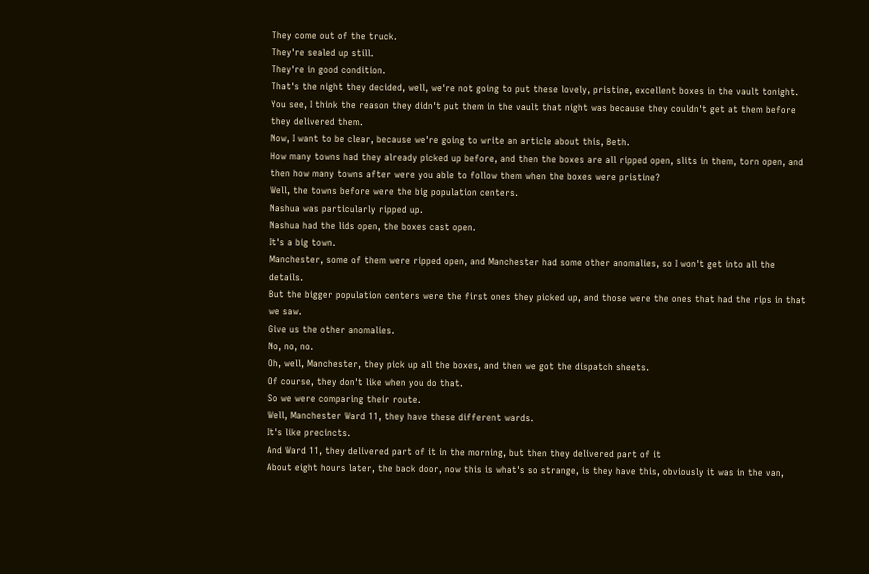They come out of the truck.
They're sealed up still.
They're in good condition.
That's the night they decided, well, we're not going to put these lovely, pristine, excellent boxes in the vault tonight.
You see, I think the reason they didn't put them in the vault that night was because they couldn't get at them before they delivered them.
Now, I want to be clear, because we're going to write an article about this, Beth.
How many towns had they already picked up before, and then the boxes are all ripped open, slits in them, torn open, and then how many towns after were you able to follow them when the boxes were pristine?
Well, the towns before were the big population centers.
Nashua was particularly ripped up.
Nashua had the lids open, the boxes cast open.
It's a big town.
Manchester, some of them were ripped open, and Manchester had some other anomalies, so I won't get into all the details.
But the bigger population centers were the first ones they picked up, and those were the ones that had the rips in that we saw.
Give us the other anomalies.
No, no, no.
Oh, well, Manchester, they pick up all the boxes, and then we got the dispatch sheets.
Of course, they don't like when you do that.
So we were comparing their route.
Well, Manchester Ward 11, they have these different wards.
It's like precincts.
And Ward 11, they delivered part of it in the morning, but then they delivered part of it
About eight hours later, the back door, now this is what's so strange, is they have this, obviously it was in the van,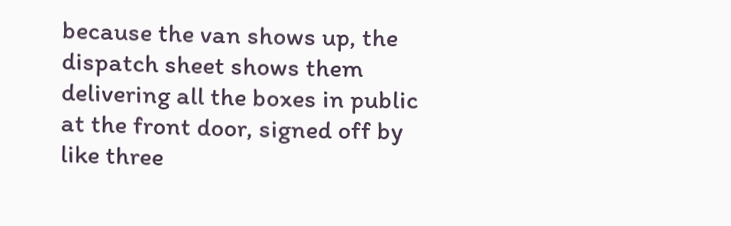because the van shows up, the dispatch sheet shows them delivering all the boxes in public at the front door, signed off by like three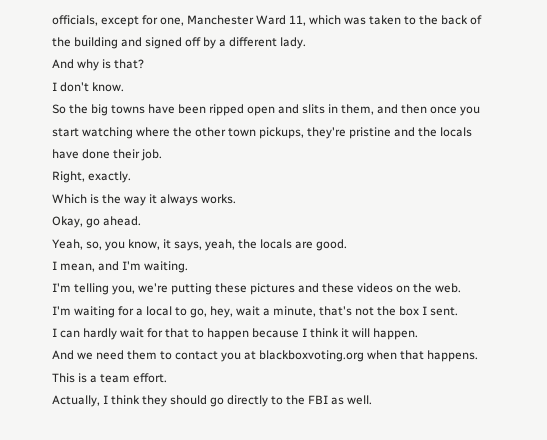officials, except for one, Manchester Ward 11, which was taken to the back of the building and signed off by a different lady.
And why is that?
I don't know.
So the big towns have been ripped open and slits in them, and then once you start watching where the other town pickups, they're pristine and the locals have done their job.
Right, exactly.
Which is the way it always works.
Okay, go ahead.
Yeah, so, you know, it says, yeah, the locals are good.
I mean, and I'm waiting.
I'm telling you, we're putting these pictures and these videos on the web.
I'm waiting for a local to go, hey, wait a minute, that's not the box I sent.
I can hardly wait for that to happen because I think it will happen.
And we need them to contact you at blackboxvoting.org when that happens.
This is a team effort.
Actually, I think they should go directly to the FBI as well.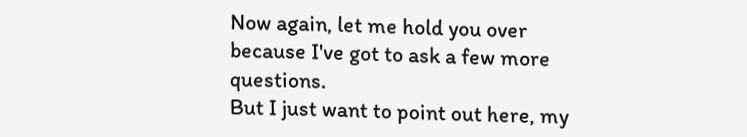Now again, let me hold you over because I've got to ask a few more questions.
But I just want to point out here, my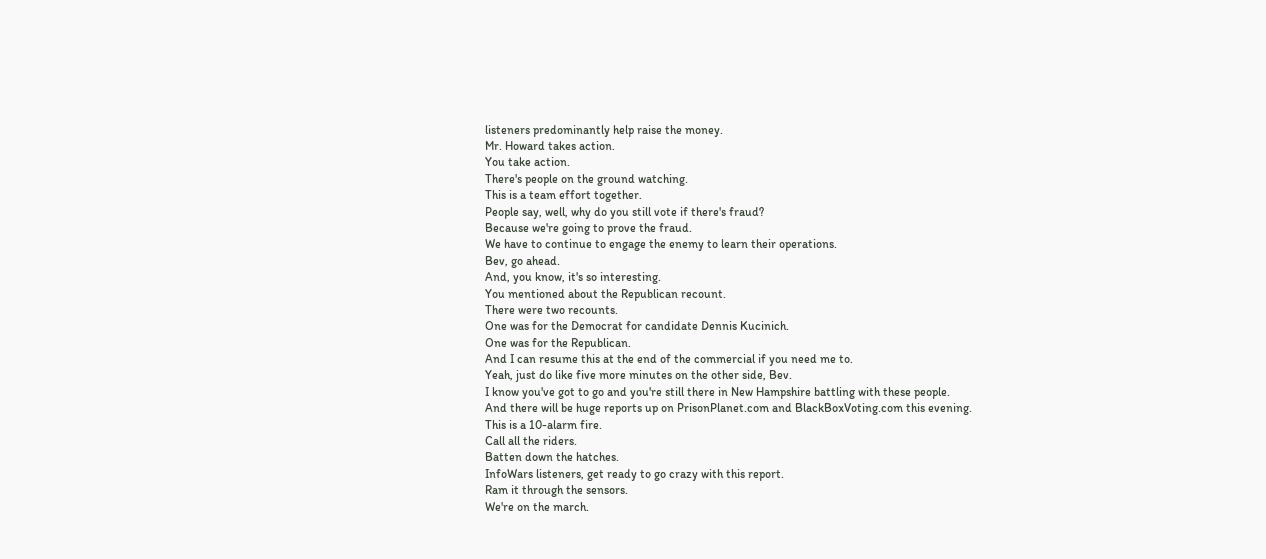listeners predominantly help raise the money.
Mr. Howard takes action.
You take action.
There's people on the ground watching.
This is a team effort together.
People say, well, why do you still vote if there's fraud?
Because we're going to prove the fraud.
We have to continue to engage the enemy to learn their operations.
Bev, go ahead.
And, you know, it's so interesting.
You mentioned about the Republican recount.
There were two recounts.
One was for the Democrat for candidate Dennis Kucinich.
One was for the Republican.
And I can resume this at the end of the commercial if you need me to.
Yeah, just do like five more minutes on the other side, Bev.
I know you've got to go and you're still there in New Hampshire battling with these people.
And there will be huge reports up on PrisonPlanet.com and BlackBoxVoting.com this evening.
This is a 10-alarm fire.
Call all the riders.
Batten down the hatches.
InfoWars listeners, get ready to go crazy with this report.
Ram it through the sensors.
We're on the march.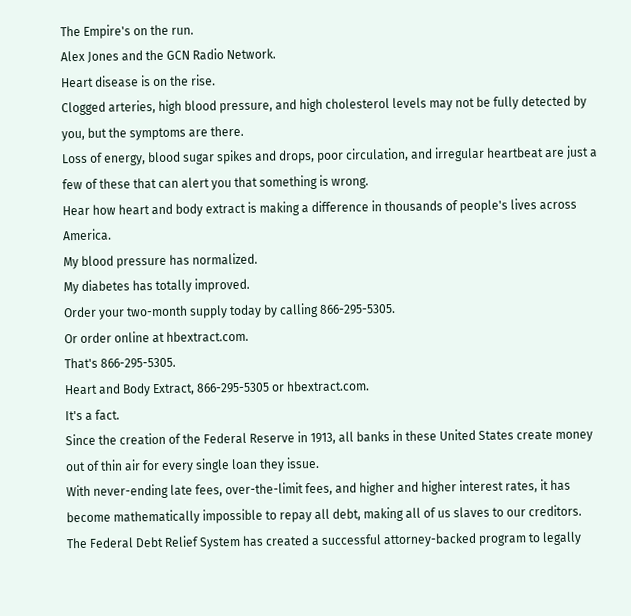The Empire's on the run.
Alex Jones and the GCN Radio Network.
Heart disease is on the rise.
Clogged arteries, high blood pressure, and high cholesterol levels may not be fully detected by you, but the symptoms are there.
Loss of energy, blood sugar spikes and drops, poor circulation, and irregular heartbeat are just a few of these that can alert you that something is wrong.
Hear how heart and body extract is making a difference in thousands of people's lives across America.
My blood pressure has normalized.
My diabetes has totally improved.
Order your two-month supply today by calling 866-295-5305.
Or order online at hbextract.com.
That's 866-295-5305.
Heart and Body Extract, 866-295-5305 or hbextract.com.
It's a fact.
Since the creation of the Federal Reserve in 1913, all banks in these United States create money out of thin air for every single loan they issue.
With never-ending late fees, over-the-limit fees, and higher and higher interest rates, it has become mathematically impossible to repay all debt, making all of us slaves to our creditors.
The Federal Debt Relief System has created a successful attorney-backed program to legally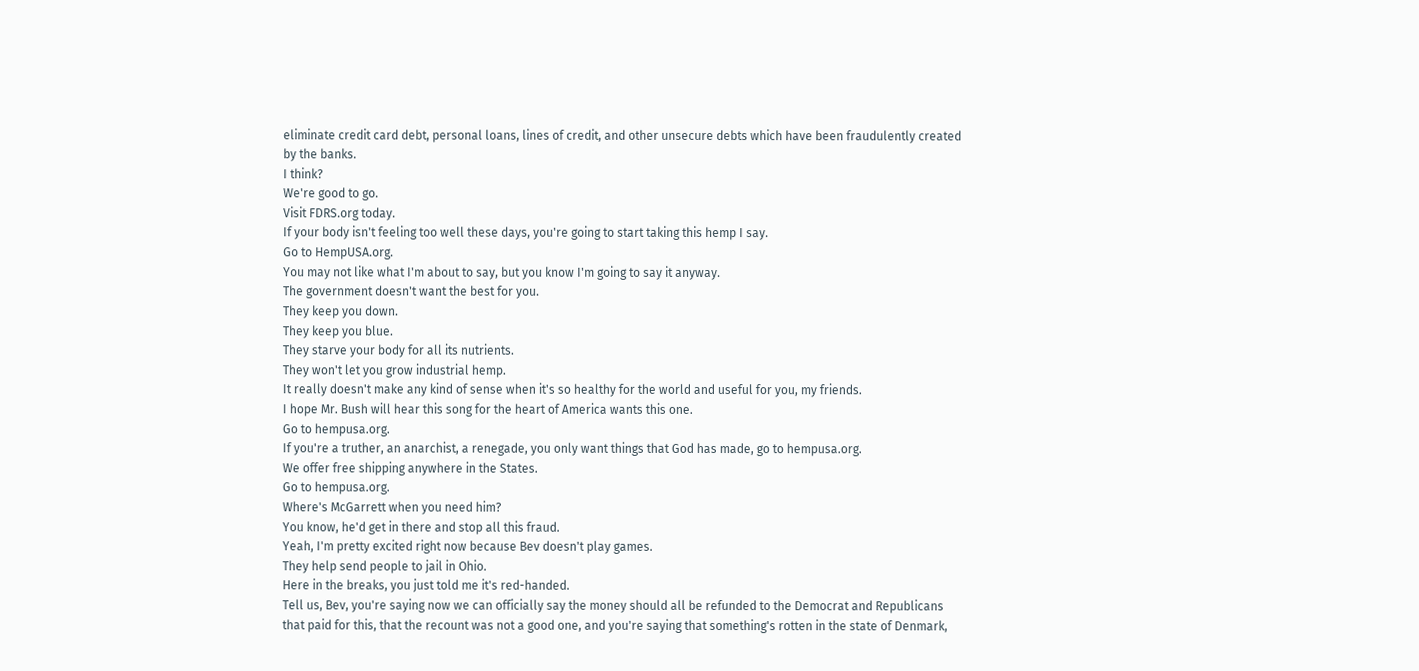eliminate credit card debt, personal loans, lines of credit, and other unsecure debts which have been fraudulently created by the banks.
I think?
We're good to go.
Visit FDRS.org today.
If your body isn't feeling too well these days, you're going to start taking this hemp I say.
Go to HempUSA.org.
You may not like what I'm about to say, but you know I'm going to say it anyway.
The government doesn't want the best for you.
They keep you down.
They keep you blue.
They starve your body for all its nutrients.
They won't let you grow industrial hemp.
It really doesn't make any kind of sense when it's so healthy for the world and useful for you, my friends.
I hope Mr. Bush will hear this song for the heart of America wants this one.
Go to hempusa.org.
If you're a truther, an anarchist, a renegade, you only want things that God has made, go to hempusa.org.
We offer free shipping anywhere in the States.
Go to hempusa.org.
Where's McGarrett when you need him?
You know, he'd get in there and stop all this fraud.
Yeah, I'm pretty excited right now because Bev doesn't play games.
They help send people to jail in Ohio.
Here in the breaks, you just told me it's red-handed.
Tell us, Bev, you're saying now we can officially say the money should all be refunded to the Democrat and Republicans that paid for this, that the recount was not a good one, and you're saying that something's rotten in the state of Denmark,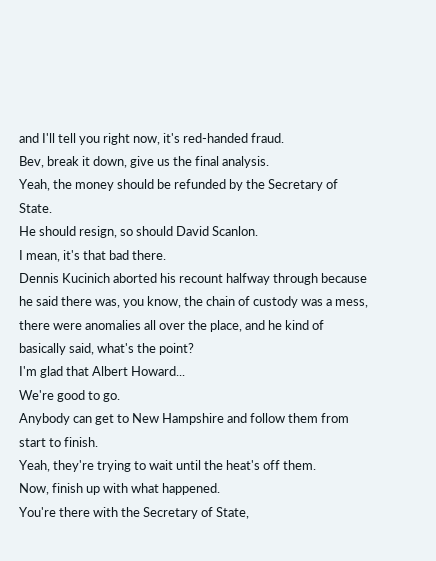and I'll tell you right now, it's red-handed fraud.
Bev, break it down, give us the final analysis.
Yeah, the money should be refunded by the Secretary of State.
He should resign, so should David Scanlon.
I mean, it's that bad there.
Dennis Kucinich aborted his recount halfway through because he said there was, you know, the chain of custody was a mess, there were anomalies all over the place, and he kind of basically said, what's the point?
I'm glad that Albert Howard...
We're good to go.
Anybody can get to New Hampshire and follow them from start to finish.
Yeah, they're trying to wait until the heat's off them.
Now, finish up with what happened.
You're there with the Secretary of State,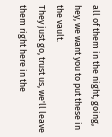all of them in the night, going, hey, we want you to put these in the vault.
They just go, trust us, we'll leave them right here in the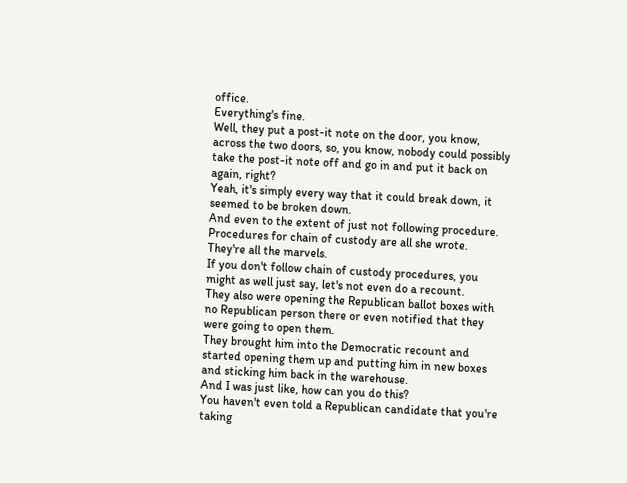office.
Everything's fine.
Well, they put a post-it note on the door, you know, across the two doors, so, you know, nobody could possibly take the post-it note off and go in and put it back on again, right?
Yeah, it's simply every way that it could break down, it seemed to be broken down.
And even to the extent of just not following procedure.
Procedures for chain of custody are all she wrote.
They're all the marvels.
If you don't follow chain of custody procedures, you might as well just say, let's not even do a recount.
They also were opening the Republican ballot boxes with no Republican person there or even notified that they were going to open them.
They brought him into the Democratic recount and started opening them up and putting him in new boxes and sticking him back in the warehouse.
And I was just like, how can you do this?
You haven't even told a Republican candidate that you're taking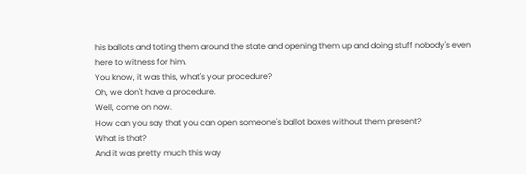his ballots and toting them around the state and opening them up and doing stuff nobody's even here to witness for him.
You know, it was this, what's your procedure?
Oh, we don't have a procedure.
Well, come on now.
How can you say that you can open someone's ballot boxes without them present?
What is that?
And it was pretty much this way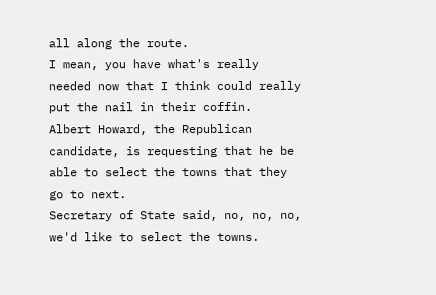all along the route.
I mean, you have what's really needed now that I think could really put the nail in their coffin.
Albert Howard, the Republican candidate, is requesting that he be able to select the towns that they go to next.
Secretary of State said, no, no, no, we'd like to select the towns.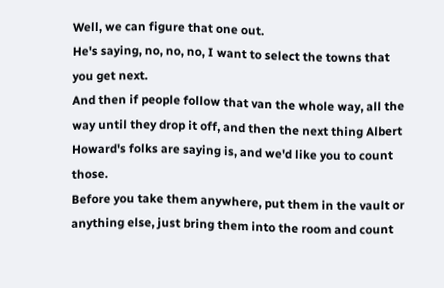Well, we can figure that one out.
He's saying, no, no, no, I want to select the towns that you get next.
And then if people follow that van the whole way, all the way until they drop it off, and then the next thing Albert Howard's folks are saying is, and we'd like you to count those.
Before you take them anywhere, put them in the vault or anything else, just bring them into the room and count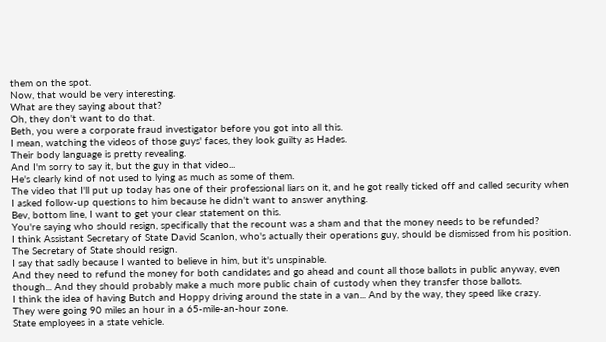them on the spot.
Now, that would be very interesting.
What are they saying about that?
Oh, they don't want to do that.
Beth, you were a corporate fraud investigator before you got into all this.
I mean, watching the videos of those guys' faces, they look guilty as Hades.
Their body language is pretty revealing.
And I'm sorry to say it, but the guy in that video...
He's clearly kind of not used to lying as much as some of them.
The video that I'll put up today has one of their professional liars on it, and he got really ticked off and called security when I asked follow-up questions to him because he didn't want to answer anything.
Bev, bottom line, I want to get your clear statement on this.
You're saying who should resign, specifically that the recount was a sham and that the money needs to be refunded?
I think Assistant Secretary of State David Scanlon, who's actually their operations guy, should be dismissed from his position.
The Secretary of State should resign.
I say that sadly because I wanted to believe in him, but it's unspinable.
And they need to refund the money for both candidates and go ahead and count all those ballots in public anyway, even though... And they should probably make a much more public chain of custody when they transfer those ballots.
I think the idea of having Butch and Hoppy driving around the state in a van... And by the way, they speed like crazy.
They were going 90 miles an hour in a 65-mile-an-hour zone.
State employees in a state vehicle.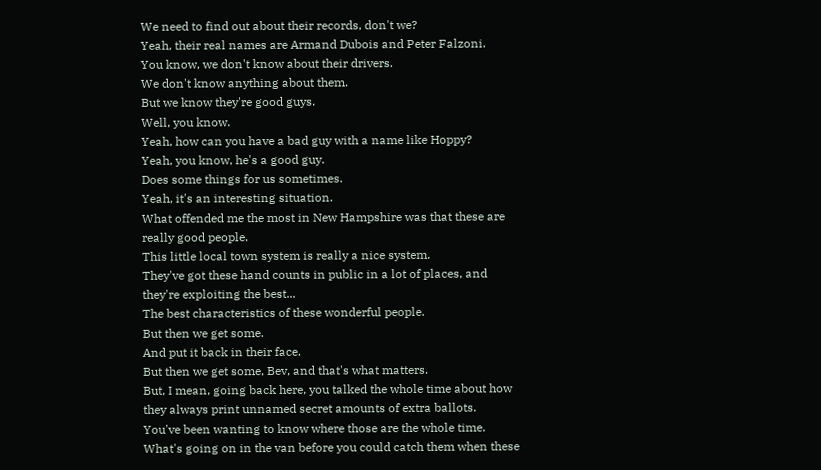We need to find out about their records, don't we?
Yeah, their real names are Armand Dubois and Peter Falzoni.
You know, we don't know about their drivers.
We don't know anything about them.
But we know they're good guys.
Well, you know.
Yeah, how can you have a bad guy with a name like Hoppy?
Yeah, you know, he's a good guy.
Does some things for us sometimes.
Yeah, it's an interesting situation.
What offended me the most in New Hampshire was that these are really good people.
This little local town system is really a nice system.
They've got these hand counts in public in a lot of places, and they're exploiting the best...
The best characteristics of these wonderful people.
But then we get some.
And put it back in their face.
But then we get some, Bev, and that's what matters.
But, I mean, going back here, you talked the whole time about how they always print unnamed secret amounts of extra ballots.
You've been wanting to know where those are the whole time.
What's going on in the van before you could catch them when these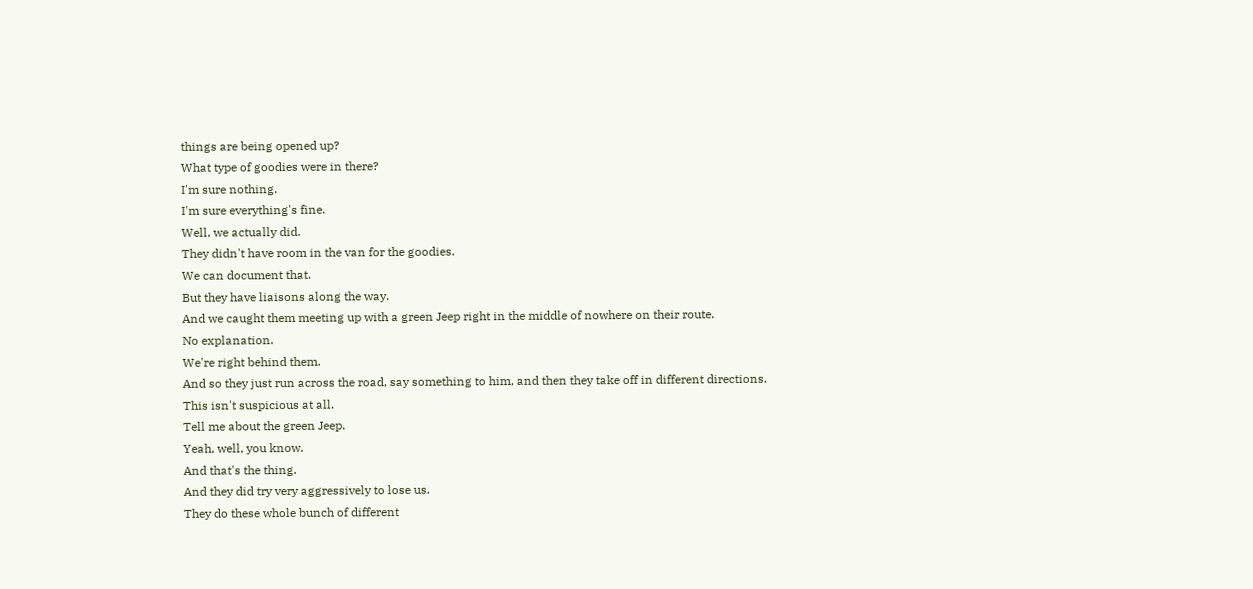things are being opened up?
What type of goodies were in there?
I'm sure nothing.
I'm sure everything's fine.
Well, we actually did.
They didn't have room in the van for the goodies.
We can document that.
But they have liaisons along the way.
And we caught them meeting up with a green Jeep right in the middle of nowhere on their route.
No explanation.
We're right behind them.
And so they just run across the road, say something to him, and then they take off in different directions.
This isn't suspicious at all.
Tell me about the green Jeep.
Yeah, well, you know.
And that's the thing.
And they did try very aggressively to lose us.
They do these whole bunch of different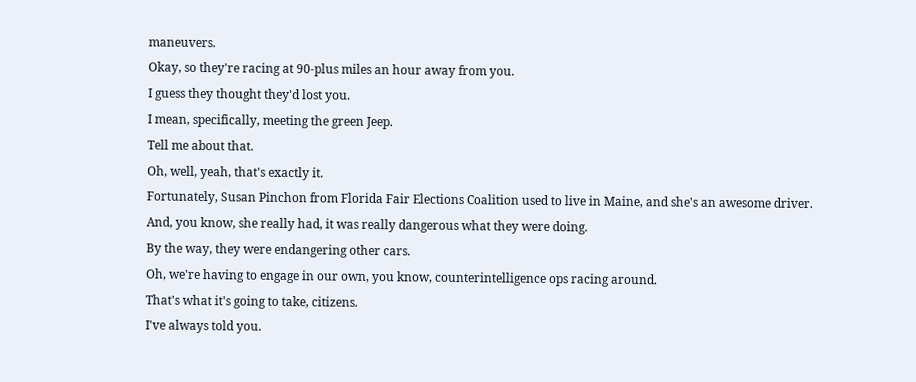maneuvers.
Okay, so they're racing at 90-plus miles an hour away from you.
I guess they thought they'd lost you.
I mean, specifically, meeting the green Jeep.
Tell me about that.
Oh, well, yeah, that's exactly it.
Fortunately, Susan Pinchon from Florida Fair Elections Coalition used to live in Maine, and she's an awesome driver.
And, you know, she really had, it was really dangerous what they were doing.
By the way, they were endangering other cars.
Oh, we're having to engage in our own, you know, counterintelligence ops racing around.
That's what it's going to take, citizens.
I've always told you.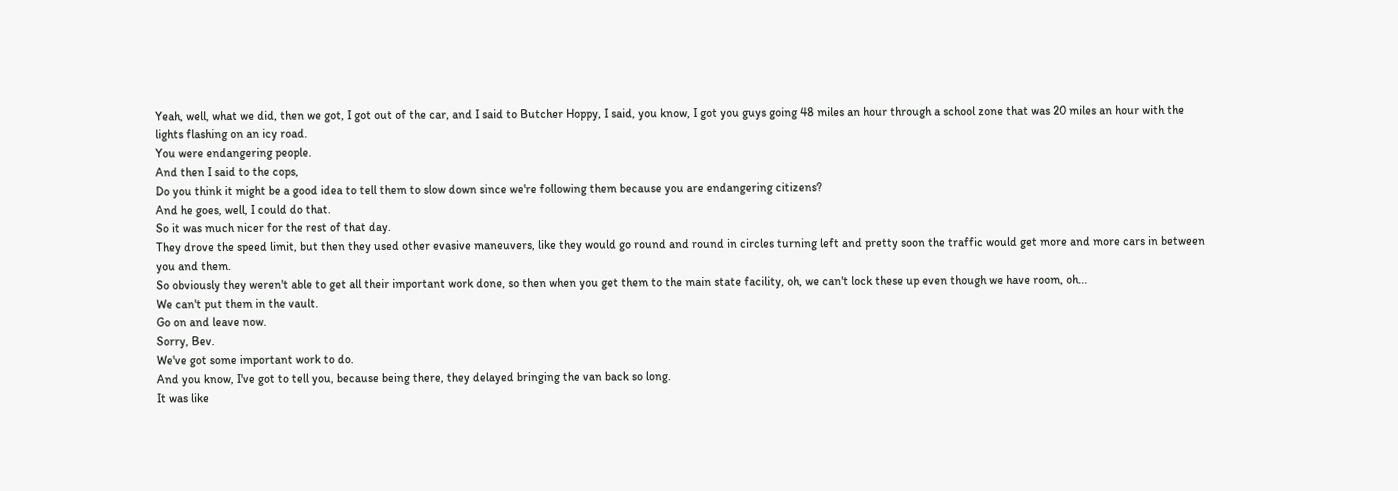Yeah, well, what we did, then we got, I got out of the car, and I said to Butcher Hoppy, I said, you know, I got you guys going 48 miles an hour through a school zone that was 20 miles an hour with the lights flashing on an icy road.
You were endangering people.
And then I said to the cops,
Do you think it might be a good idea to tell them to slow down since we're following them because you are endangering citizens?
And he goes, well, I could do that.
So it was much nicer for the rest of that day.
They drove the speed limit, but then they used other evasive maneuvers, like they would go round and round in circles turning left and pretty soon the traffic would get more and more cars in between you and them.
So obviously they weren't able to get all their important work done, so then when you get them to the main state facility, oh, we can't lock these up even though we have room, oh...
We can't put them in the vault.
Go on and leave now.
Sorry, Bev.
We've got some important work to do.
And you know, I've got to tell you, because being there, they delayed bringing the van back so long.
It was like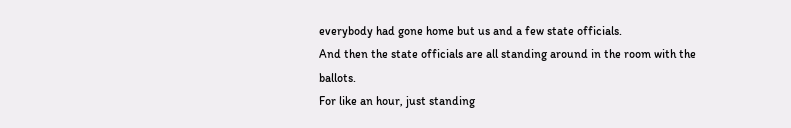everybody had gone home but us and a few state officials.
And then the state officials are all standing around in the room with the ballots.
For like an hour, just standing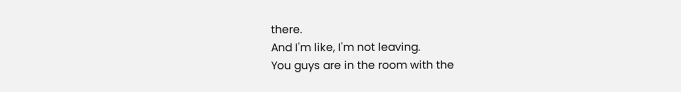there.
And I'm like, I'm not leaving.
You guys are in the room with the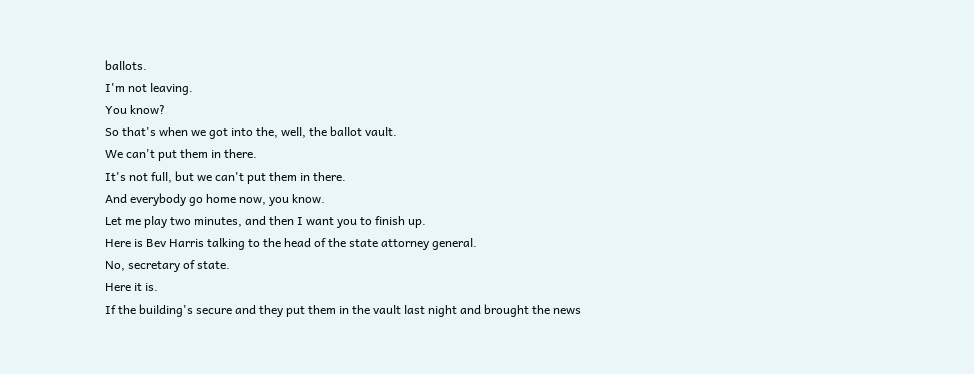ballots.
I'm not leaving.
You know?
So that's when we got into the, well, the ballot vault.
We can't put them in there.
It's not full, but we can't put them in there.
And everybody go home now, you know.
Let me play two minutes, and then I want you to finish up.
Here is Bev Harris talking to the head of the state attorney general.
No, secretary of state.
Here it is.
If the building's secure and they put them in the vault last night and brought the news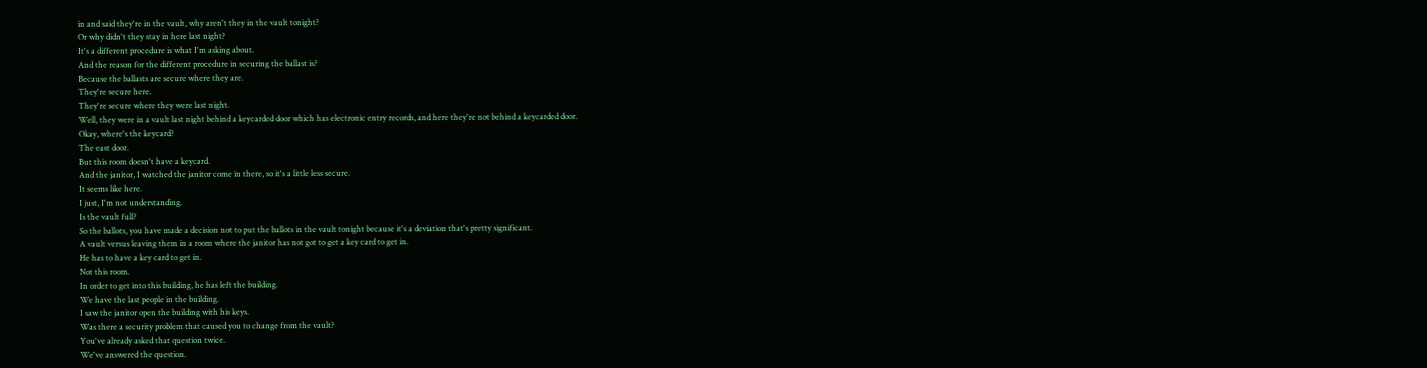in and said they're in the vault, why aren't they in the vault tonight?
Or why didn't they stay in here last night?
It's a different procedure is what I'm asking about.
And the reason for the different procedure in securing the ballast is?
Because the ballasts are secure where they are.
They're secure here.
They're secure where they were last night.
Well, they were in a vault last night behind a keycarded door which has electronic entry records, and here they're not behind a keycarded door.
Okay, where's the keycard?
The east door.
But this room doesn't have a keycard.
And the janitor, I watched the janitor come in there, so it's a little less secure.
It seems like here.
I just, I'm not understanding.
Is the vault full?
So the ballots, you have made a decision not to put the ballots in the vault tonight because it's a deviation that's pretty significant.
A vault versus leaving them in a room where the janitor has not got to get a key card to get in.
He has to have a key card to get in.
Not this room.
In order to get into this building, he has left the building.
We have the last people in the building.
I saw the janitor open the building with his keys.
Was there a security problem that caused you to change from the vault?
You've already asked that question twice.
We've answered the question.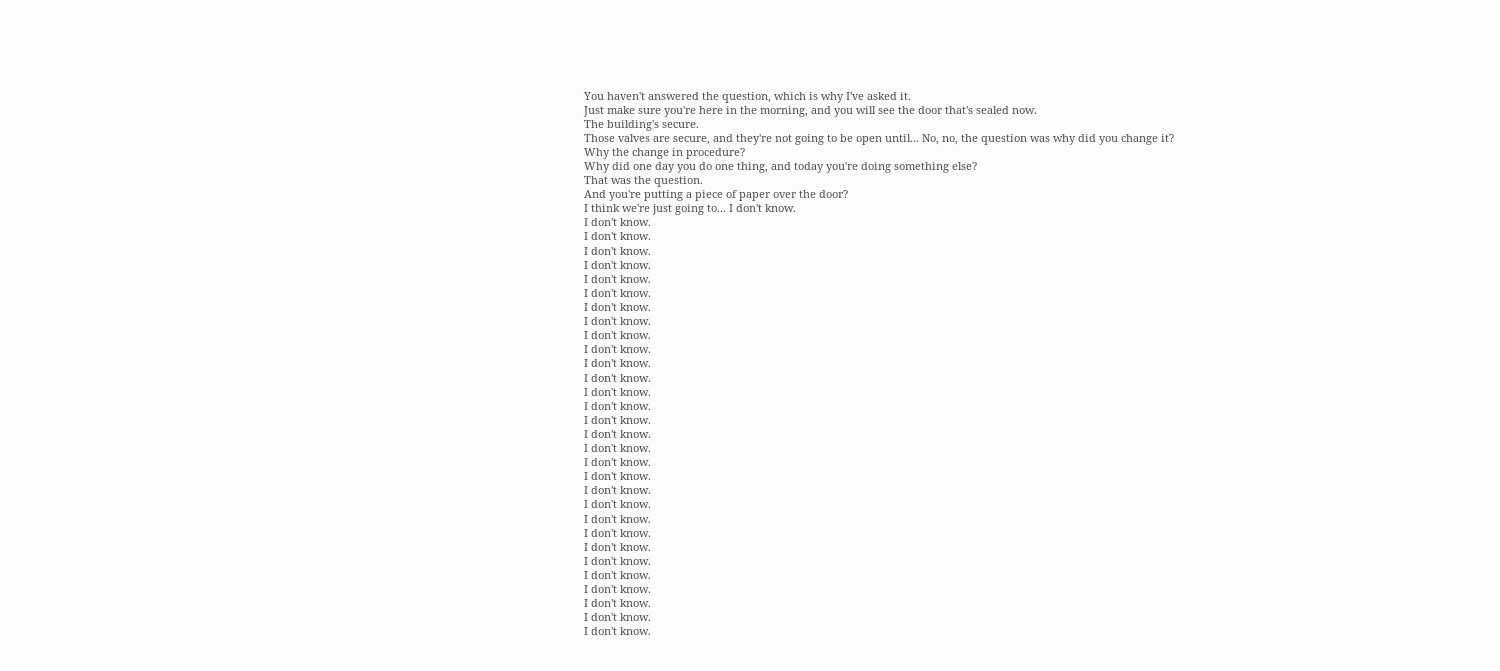You haven't answered the question, which is why I've asked it.
Just make sure you're here in the morning, and you will see the door that's sealed now.
The building's secure.
Those valves are secure, and they're not going to be open until... No, no, the question was why did you change it?
Why the change in procedure?
Why did one day you do one thing, and today you're doing something else?
That was the question.
And you're putting a piece of paper over the door?
I think we're just going to... I don't know.
I don't know.
I don't know.
I don't know.
I don't know.
I don't know.
I don't know.
I don't know.
I don't know.
I don't know.
I don't know.
I don't know.
I don't know.
I don't know.
I don't know.
I don't know.
I don't know.
I don't know.
I don't know.
I don't know.
I don't know.
I don't know.
I don't know.
I don't know.
I don't know.
I don't know.
I don't know.
I don't know.
I don't know.
I don't know.
I don't know.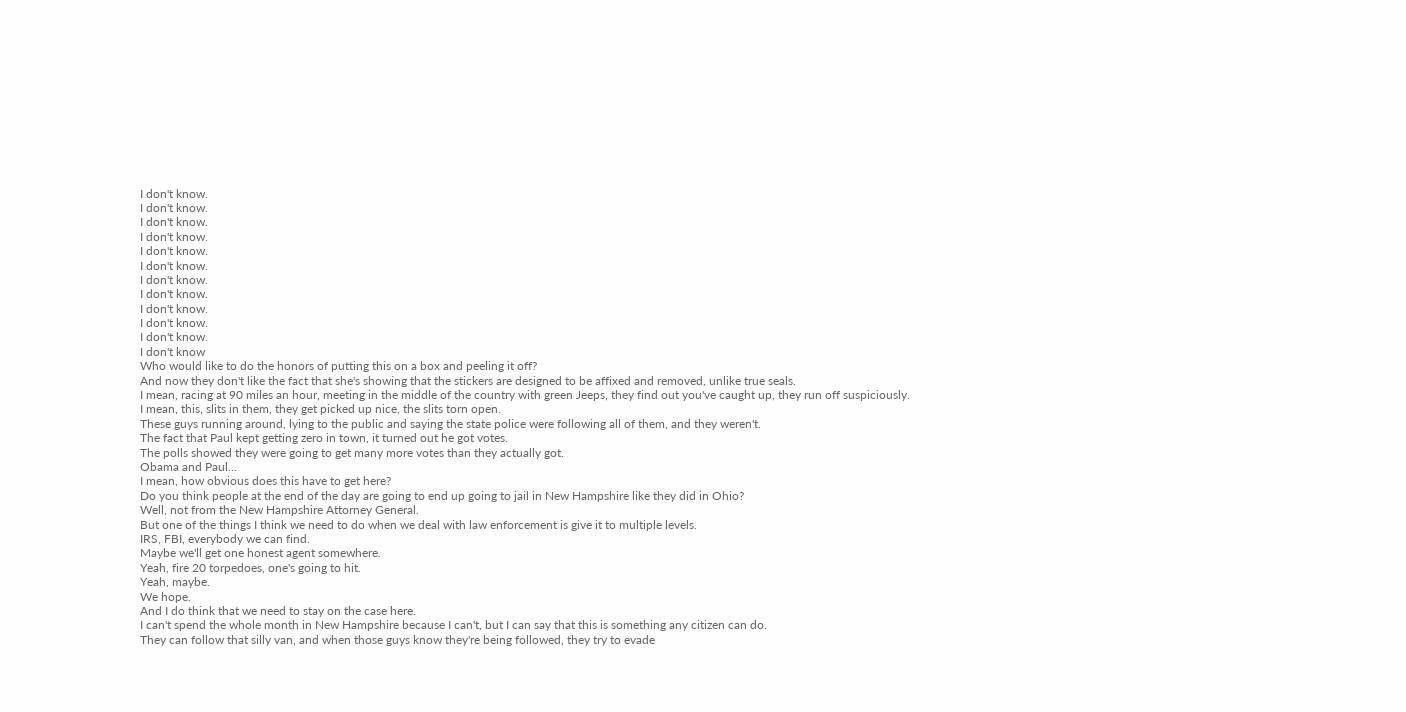I don't know.
I don't know.
I don't know.
I don't know.
I don't know.
I don't know.
I don't know.
I don't know.
I don't know.
I don't know.
I don't know.
I don't know
Who would like to do the honors of putting this on a box and peeling it off?
And now they don't like the fact that she's showing that the stickers are designed to be affixed and removed, unlike true seals.
I mean, racing at 90 miles an hour, meeting in the middle of the country with green Jeeps, they find out you've caught up, they run off suspiciously.
I mean, this, slits in them, they get picked up nice, the slits torn open.
These guys running around, lying to the public and saying the state police were following all of them, and they weren't.
The fact that Paul kept getting zero in town, it turned out he got votes.
The polls showed they were going to get many more votes than they actually got.
Obama and Paul...
I mean, how obvious does this have to get here?
Do you think people at the end of the day are going to end up going to jail in New Hampshire like they did in Ohio?
Well, not from the New Hampshire Attorney General.
But one of the things I think we need to do when we deal with law enforcement is give it to multiple levels.
IRS, FBI, everybody we can find.
Maybe we'll get one honest agent somewhere.
Yeah, fire 20 torpedoes, one's going to hit.
Yeah, maybe.
We hope.
And I do think that we need to stay on the case here.
I can't spend the whole month in New Hampshire because I can't, but I can say that this is something any citizen can do.
They can follow that silly van, and when those guys know they're being followed, they try to evade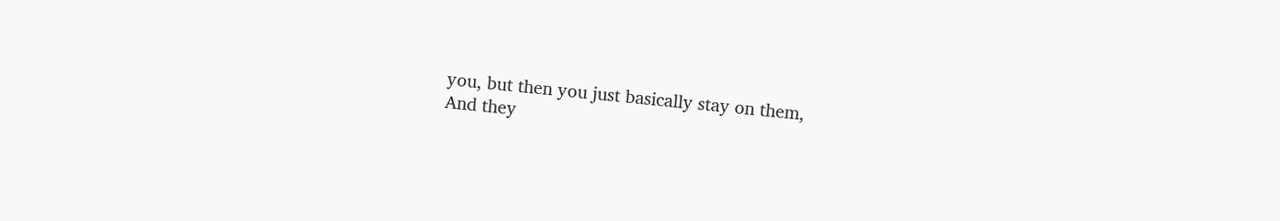you, but then you just basically stay on them,
And they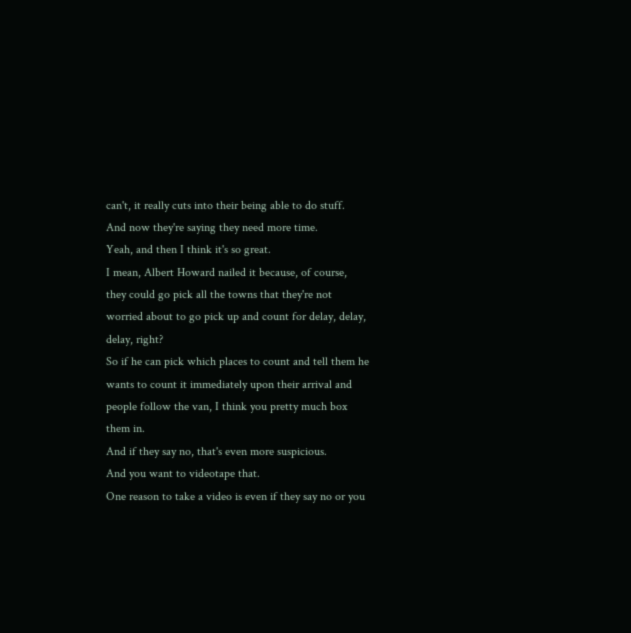can't, it really cuts into their being able to do stuff.
And now they're saying they need more time.
Yeah, and then I think it's so great.
I mean, Albert Howard nailed it because, of course, they could go pick all the towns that they're not worried about to go pick up and count for delay, delay, delay, right?
So if he can pick which places to count and tell them he wants to count it immediately upon their arrival and people follow the van, I think you pretty much box them in.
And if they say no, that's even more suspicious.
And you want to videotape that.
One reason to take a video is even if they say no or you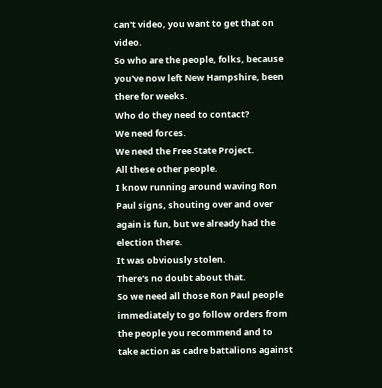can't video, you want to get that on video.
So who are the people, folks, because you've now left New Hampshire, been there for weeks.
Who do they need to contact?
We need forces.
We need the Free State Project.
All these other people.
I know running around waving Ron Paul signs, shouting over and over again is fun, but we already had the election there.
It was obviously stolen.
There's no doubt about that.
So we need all those Ron Paul people immediately to go follow orders from the people you recommend and to take action as cadre battalions against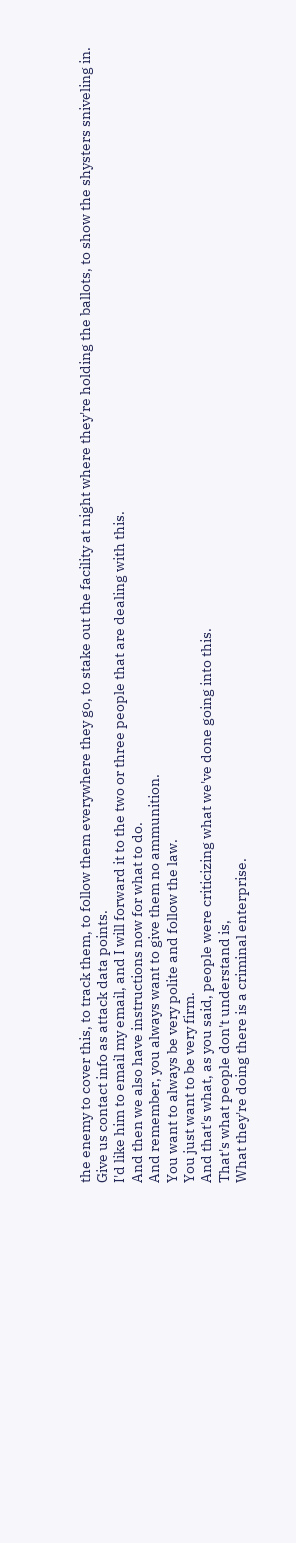the enemy to cover this, to track them, to follow them everywhere they go, to stake out the facility at night where they're holding the ballots, to show the shysters sniveling in.
Give us contact info as attack data points.
I'd like him to email my email, and I will forward it to the two or three people that are dealing with this.
And then we also have instructions now for what to do.
And remember, you always want to give them no ammunition.
You want to always be very polite and follow the law.
You just want to be very firm.
And that's what, as you said, people were criticizing what we've done going into this.
That's what people don't understand is,
What they're doing there is a criminal enterprise.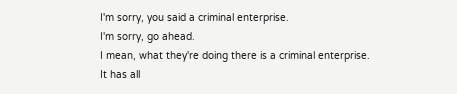I'm sorry, you said a criminal enterprise.
I'm sorry, go ahead.
I mean, what they're doing there is a criminal enterprise.
It has all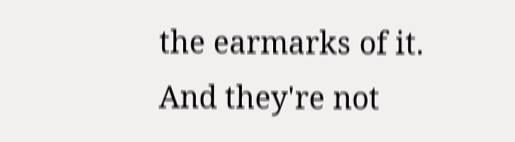the earmarks of it.
And they're not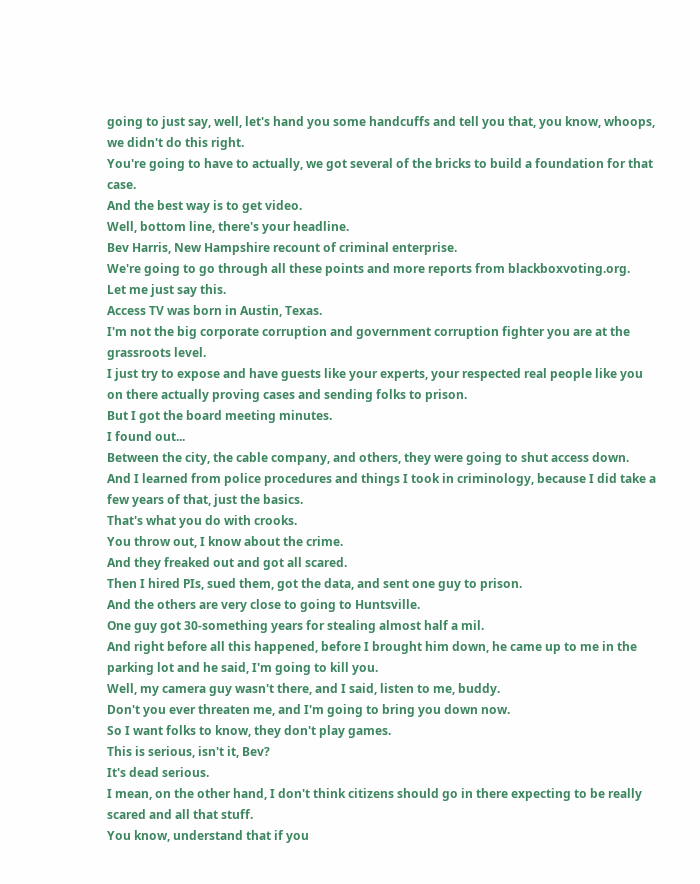going to just say, well, let's hand you some handcuffs and tell you that, you know, whoops, we didn't do this right.
You're going to have to actually, we got several of the bricks to build a foundation for that case.
And the best way is to get video.
Well, bottom line, there's your headline.
Bev Harris, New Hampshire recount of criminal enterprise.
We're going to go through all these points and more reports from blackboxvoting.org.
Let me just say this.
Access TV was born in Austin, Texas.
I'm not the big corporate corruption and government corruption fighter you are at the grassroots level.
I just try to expose and have guests like your experts, your respected real people like you on there actually proving cases and sending folks to prison.
But I got the board meeting minutes.
I found out...
Between the city, the cable company, and others, they were going to shut access down.
And I learned from police procedures and things I took in criminology, because I did take a few years of that, just the basics.
That's what you do with crooks.
You throw out, I know about the crime.
And they freaked out and got all scared.
Then I hired PIs, sued them, got the data, and sent one guy to prison.
And the others are very close to going to Huntsville.
One guy got 30-something years for stealing almost half a mil.
And right before all this happened, before I brought him down, he came up to me in the parking lot and he said, I'm going to kill you.
Well, my camera guy wasn't there, and I said, listen to me, buddy.
Don't you ever threaten me, and I'm going to bring you down now.
So I want folks to know, they don't play games.
This is serious, isn't it, Bev?
It's dead serious.
I mean, on the other hand, I don't think citizens should go in there expecting to be really scared and all that stuff.
You know, understand that if you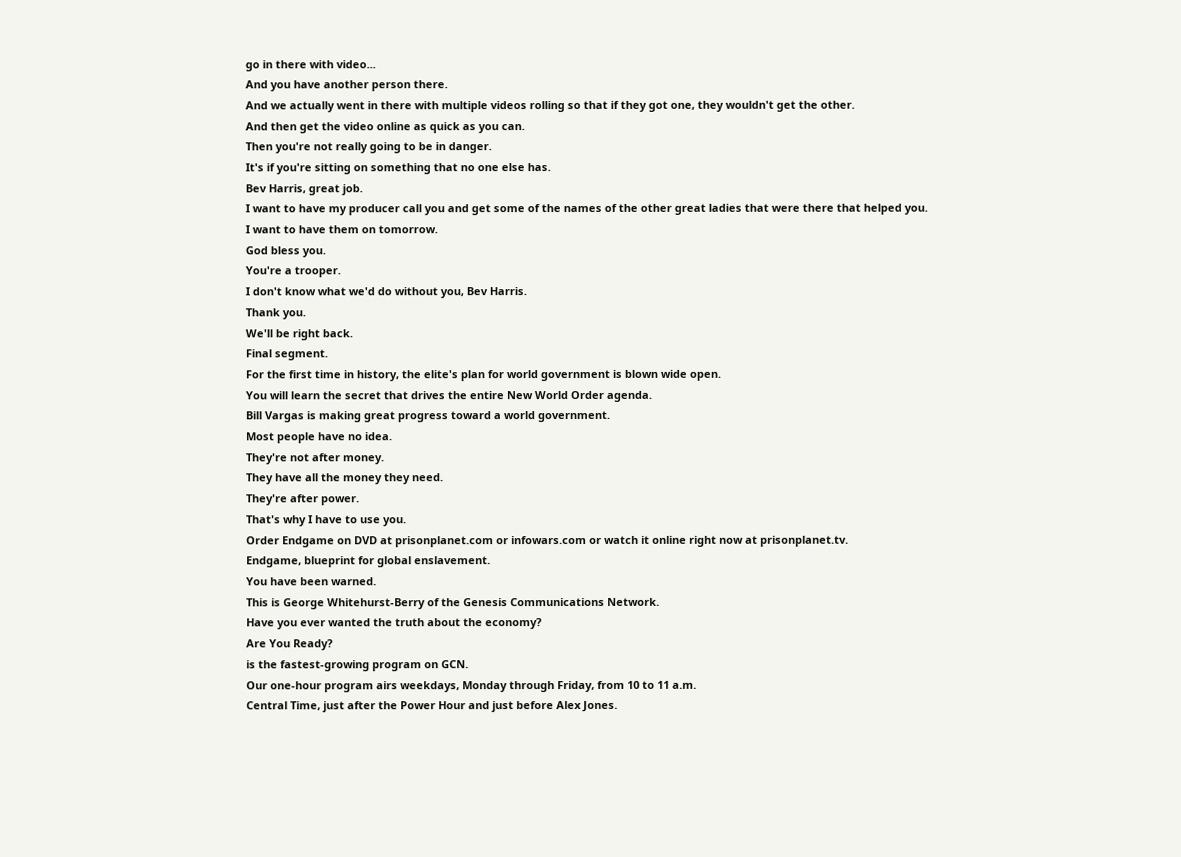go in there with video...
And you have another person there.
And we actually went in there with multiple videos rolling so that if they got one, they wouldn't get the other.
And then get the video online as quick as you can.
Then you're not really going to be in danger.
It's if you're sitting on something that no one else has.
Bev Harris, great job.
I want to have my producer call you and get some of the names of the other great ladies that were there that helped you.
I want to have them on tomorrow.
God bless you.
You're a trooper.
I don't know what we'd do without you, Bev Harris.
Thank you.
We'll be right back.
Final segment.
For the first time in history, the elite's plan for world government is blown wide open.
You will learn the secret that drives the entire New World Order agenda.
Bill Vargas is making great progress toward a world government.
Most people have no idea.
They're not after money.
They have all the money they need.
They're after power.
That's why I have to use you.
Order Endgame on DVD at prisonplanet.com or infowars.com or watch it online right now at prisonplanet.tv.
Endgame, blueprint for global enslavement.
You have been warned.
This is George Whitehurst-Berry of the Genesis Communications Network.
Have you ever wanted the truth about the economy?
Are You Ready?
is the fastest-growing program on GCN.
Our one-hour program airs weekdays, Monday through Friday, from 10 to 11 a.m.
Central Time, just after the Power Hour and just before Alex Jones.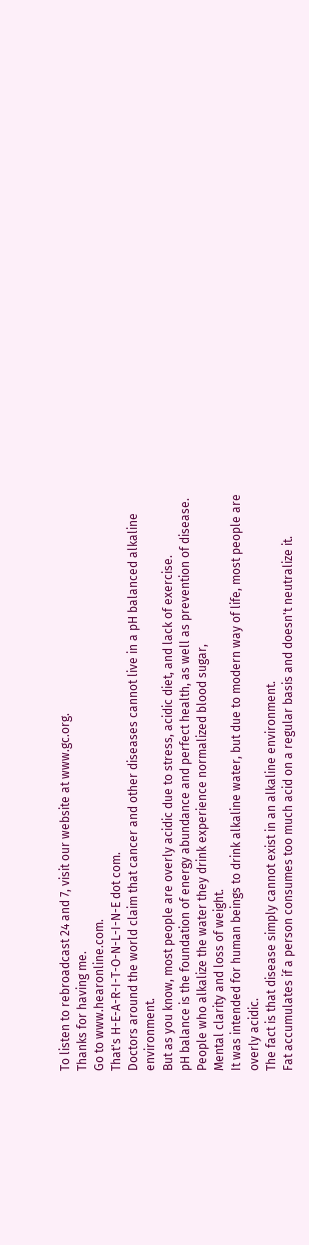To listen to rebroadcast 24 and 7, visit our website at www.gc.org.
Thanks for having me.
Go to www.hearonline.com.
That's H-E-A-R-I-T-O-N-L-I-N-E dot com.
Doctors around the world claim that cancer and other diseases cannot live in a pH balanced alkaline environment.
But as you know, most people are overly acidic due to stress, acidic diet, and lack of exercise.
pH balance is the foundation of energy abundance and perfect health, as well as prevention of disease.
People who alkalize the water they drink experience normalized blood sugar,
Mental clarity and loss of weight.
It was intended for human beings to drink alkaline water, but due to modern way of life, most people are overly acidic.
The fact is that disease simply cannot exist in an alkaline environment.
Fat accumulates if a person consumes too much acid on a regular basis and doesn't neutralize it.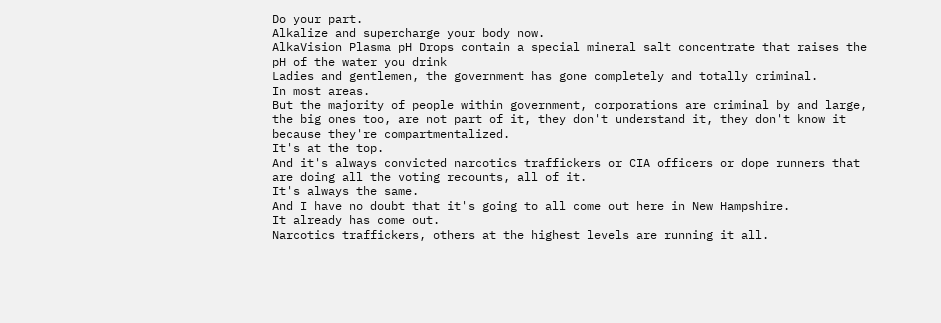Do your part.
Alkalize and supercharge your body now.
AlkaVision Plasma pH Drops contain a special mineral salt concentrate that raises the pH of the water you drink
Ladies and gentlemen, the government has gone completely and totally criminal.
In most areas.
But the majority of people within government, corporations are criminal by and large, the big ones too, are not part of it, they don't understand it, they don't know it because they're compartmentalized.
It's at the top.
And it's always convicted narcotics traffickers or CIA officers or dope runners that are doing all the voting recounts, all of it.
It's always the same.
And I have no doubt that it's going to all come out here in New Hampshire.
It already has come out.
Narcotics traffickers, others at the highest levels are running it all.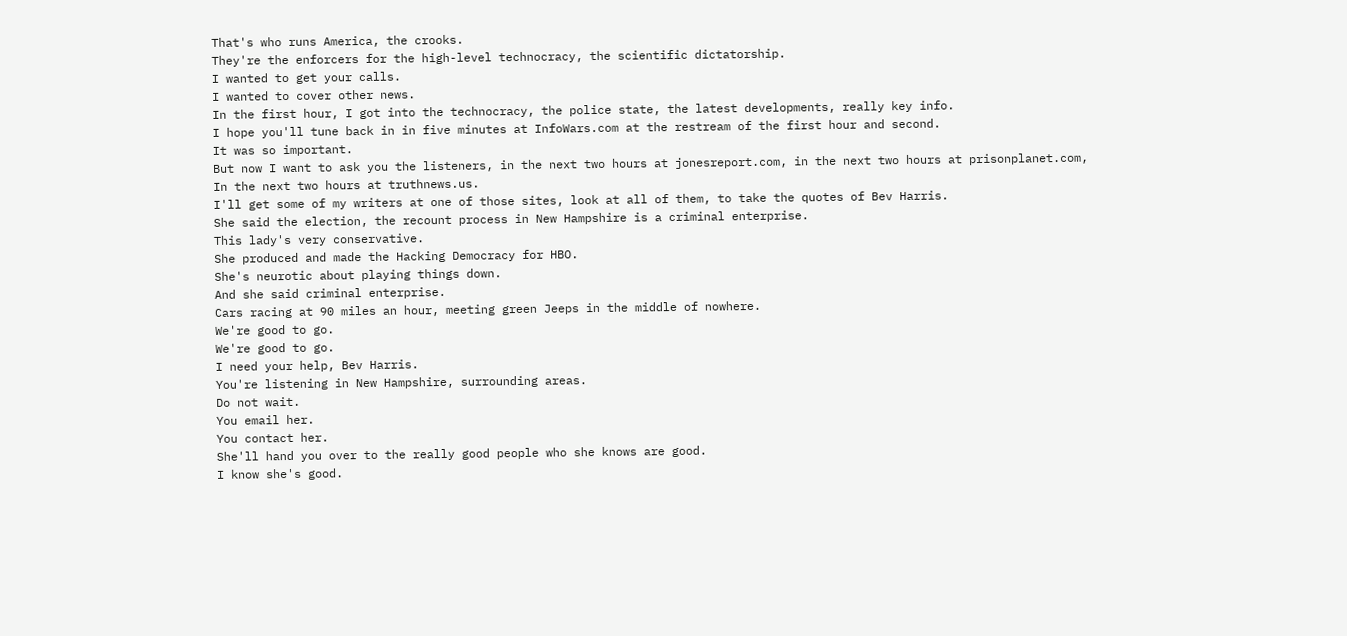That's who runs America, the crooks.
They're the enforcers for the high-level technocracy, the scientific dictatorship.
I wanted to get your calls.
I wanted to cover other news.
In the first hour, I got into the technocracy, the police state, the latest developments, really key info.
I hope you'll tune back in in five minutes at InfoWars.com at the restream of the first hour and second.
It was so important.
But now I want to ask you the listeners, in the next two hours at jonesreport.com, in the next two hours at prisonplanet.com,
In the next two hours at truthnews.us.
I'll get some of my writers at one of those sites, look at all of them, to take the quotes of Bev Harris.
She said the election, the recount process in New Hampshire is a criminal enterprise.
This lady's very conservative.
She produced and made the Hacking Democracy for HBO.
She's neurotic about playing things down.
And she said criminal enterprise.
Cars racing at 90 miles an hour, meeting green Jeeps in the middle of nowhere.
We're good to go.
We're good to go.
I need your help, Bev Harris.
You're listening in New Hampshire, surrounding areas.
Do not wait.
You email her.
You contact her.
She'll hand you over to the really good people who she knows are good.
I know she's good.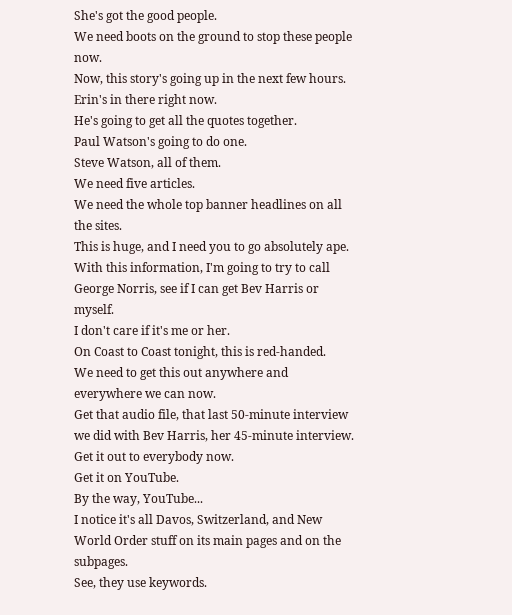She's got the good people.
We need boots on the ground to stop these people now.
Now, this story's going up in the next few hours.
Erin's in there right now.
He's going to get all the quotes together.
Paul Watson's going to do one.
Steve Watson, all of them.
We need five articles.
We need the whole top banner headlines on all the sites.
This is huge, and I need you to go absolutely ape.
With this information, I'm going to try to call George Norris, see if I can get Bev Harris or myself.
I don't care if it's me or her.
On Coast to Coast tonight, this is red-handed.
We need to get this out anywhere and everywhere we can now.
Get that audio file, that last 50-minute interview we did with Bev Harris, her 45-minute interview.
Get it out to everybody now.
Get it on YouTube.
By the way, YouTube...
I notice it's all Davos, Switzerland, and New World Order stuff on its main pages and on the subpages.
See, they use keywords.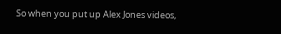So when you put up Alex Jones videos,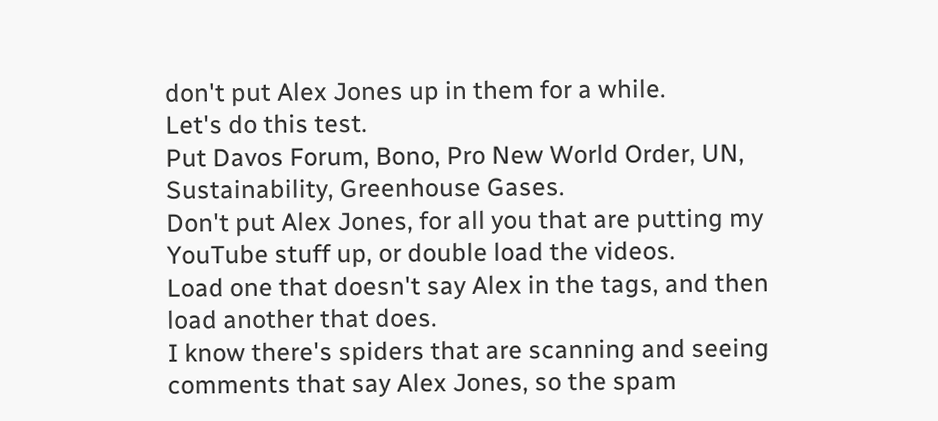don't put Alex Jones up in them for a while.
Let's do this test.
Put Davos Forum, Bono, Pro New World Order, UN, Sustainability, Greenhouse Gases.
Don't put Alex Jones, for all you that are putting my YouTube stuff up, or double load the videos.
Load one that doesn't say Alex in the tags, and then load another that does.
I know there's spiders that are scanning and seeing comments that say Alex Jones, so the spam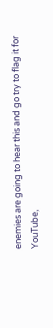enemies are going to hear this and go try to flag it for YouTube,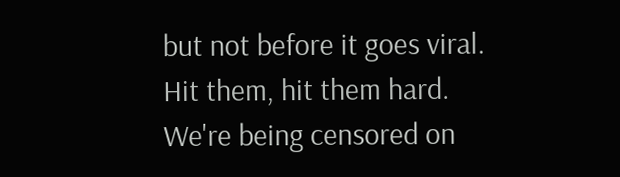but not before it goes viral.
Hit them, hit them hard.
We're being censored on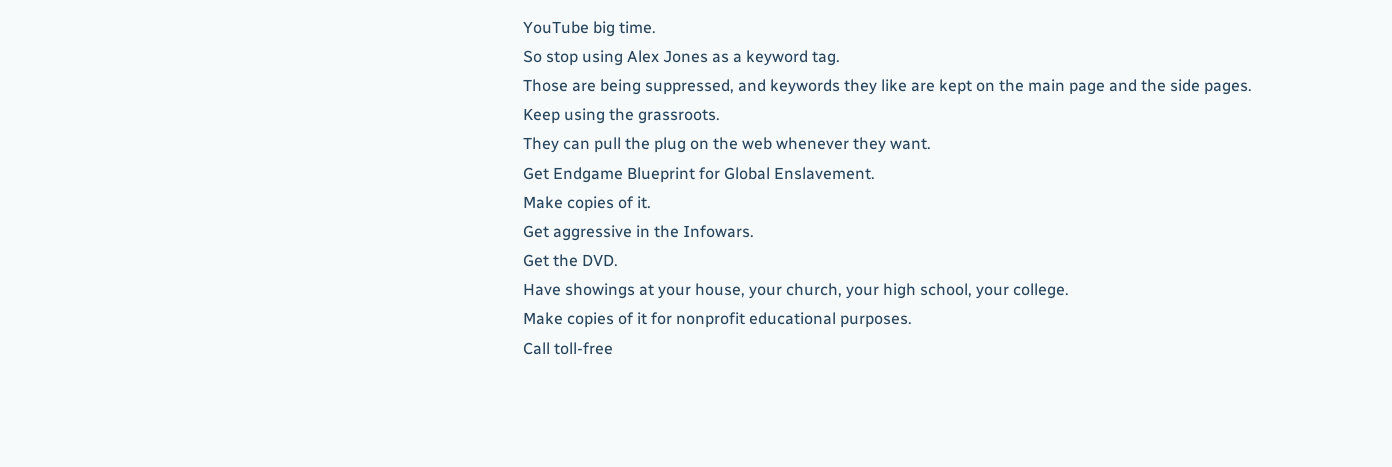YouTube big time.
So stop using Alex Jones as a keyword tag.
Those are being suppressed, and keywords they like are kept on the main page and the side pages.
Keep using the grassroots.
They can pull the plug on the web whenever they want.
Get Endgame Blueprint for Global Enslavement.
Make copies of it.
Get aggressive in the Infowars.
Get the DVD.
Have showings at your house, your church, your high school, your college.
Make copies of it for nonprofit educational purposes.
Call toll-free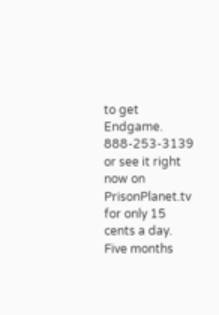to get Endgame.
888-253-3139 or see it right now on PrisonPlanet.tv for only 15 cents a day.
Five months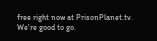free right now at PrisonPlanet.tv.
We're good to go.